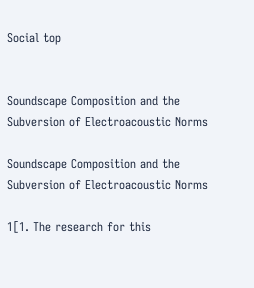Social top


Soundscape Composition and the Subversion of Electroacoustic Norms

Soundscape Composition and the Subversion of Electroacoustic Norms

1[1. The research for this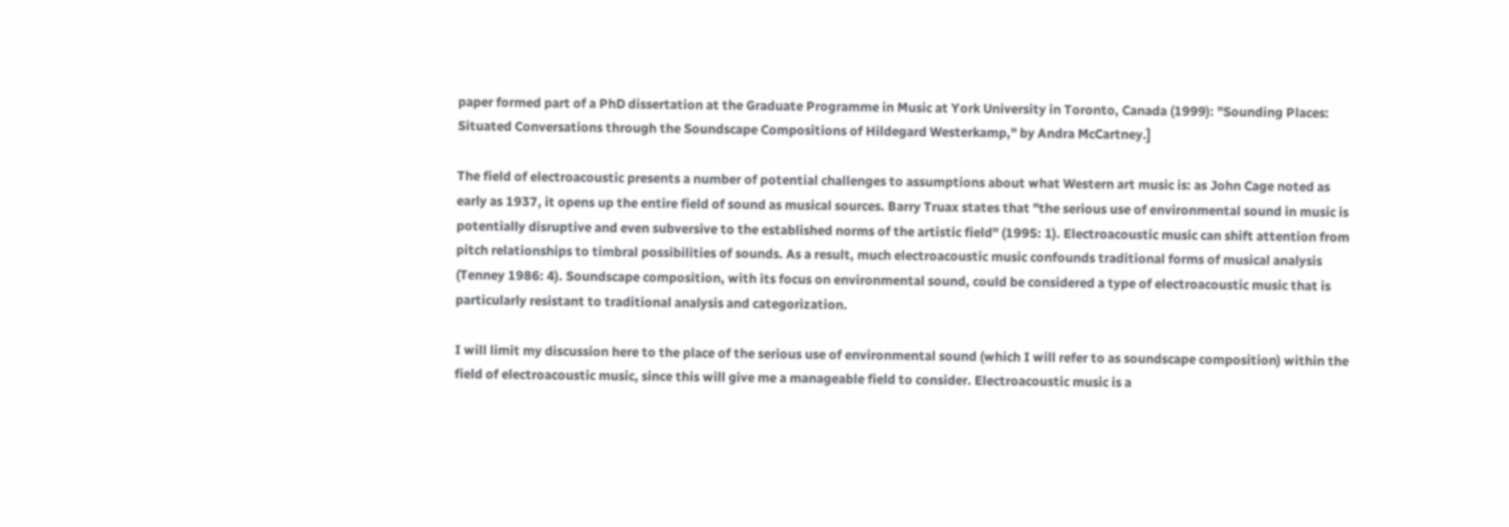paper formed part of a PhD dissertation at the Graduate Programme in Music at York University in Toronto, Canada (1999): "Sounding Places: Situated Conversations through the Soundscape Compositions of Hildegard Westerkamp," by Andra McCartney.]

The field of electroacoustic presents a number of potential challenges to assumptions about what Western art music is: as John Cage noted as early as 1937, it opens up the entire field of sound as musical sources. Barry Truax states that "the serious use of environmental sound in music is potentially disruptive and even subversive to the established norms of the artistic field" (1995: 1). Electroacoustic music can shift attention from pitch relationships to timbral possibilities of sounds. As a result, much electroacoustic music confounds traditional forms of musical analysis (Tenney 1986: 4). Soundscape composition, with its focus on environmental sound, could be considered a type of electroacoustic music that is particularly resistant to traditional analysis and categorization.

I will limit my discussion here to the place of the serious use of environmental sound (which I will refer to as soundscape composition) within the field of electroacoustic music, since this will give me a manageable field to consider. Electroacoustic music is a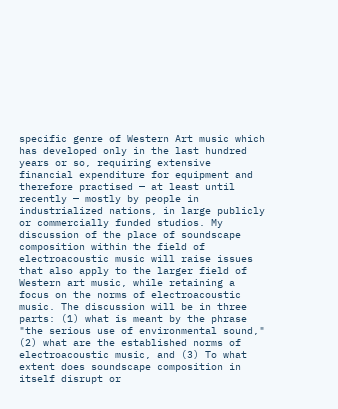specific genre of Western Art music which has developed only in the last hundred years or so, requiring extensive financial expenditure for equipment and therefore practised — at least until recently — mostly by people in industrialized nations, in large publicly or commercially funded studios. My discussion of the place of soundscape composition within the field of electroacoustic music will raise issues that also apply to the larger field of Western art music, while retaining a focus on the norms of electroacoustic music. The discussion will be in three parts: (1) what is meant by the phrase "the serious use of environmental sound," (2) what are the established norms of electroacoustic music, and (3) To what extent does soundscape composition in itself disrupt or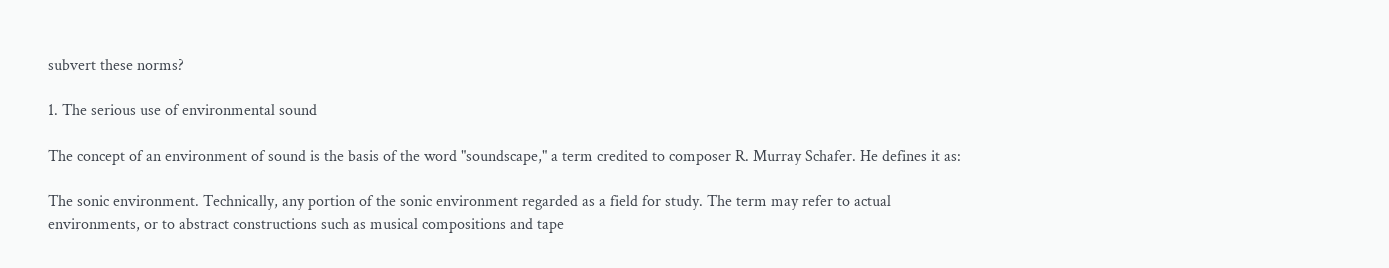subvert these norms?

1. The serious use of environmental sound

The concept of an environment of sound is the basis of the word "soundscape," a term credited to composer R. Murray Schafer. He defines it as:

The sonic environment. Technically, any portion of the sonic environment regarded as a field for study. The term may refer to actual environments, or to abstract constructions such as musical compositions and tape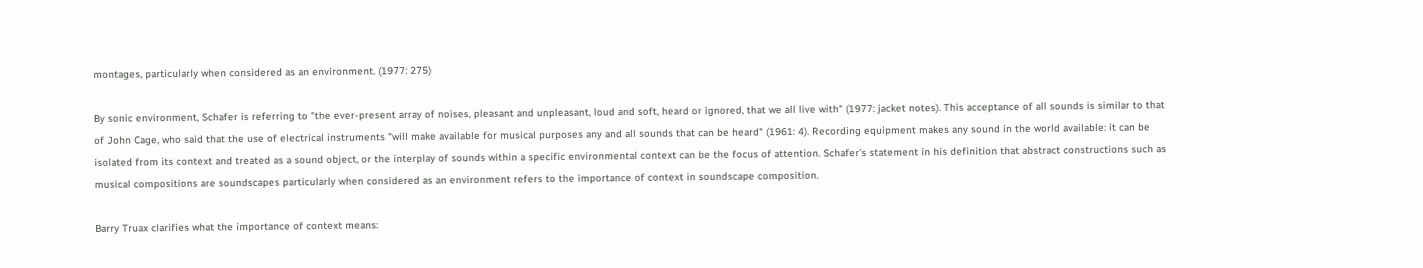montages, particularly when considered as an environment. (1977: 275)

By sonic environment, Schafer is referring to "the ever-present array of noises, pleasant and unpleasant, loud and soft, heard or ignored, that we all live with" (1977: jacket notes). This acceptance of all sounds is similar to that of John Cage, who said that the use of electrical instruments "will make available for musical purposes any and all sounds that can be heard" (1961: 4). Recording equipment makes any sound in the world available: it can be isolated from its context and treated as a sound object, or the interplay of sounds within a specific environmental context can be the focus of attention. Schafer's statement in his definition that abstract constructions such as musical compositions are soundscapes particularly when considered as an environment refers to the importance of context in soundscape composition.

Barry Truax clarifies what the importance of context means: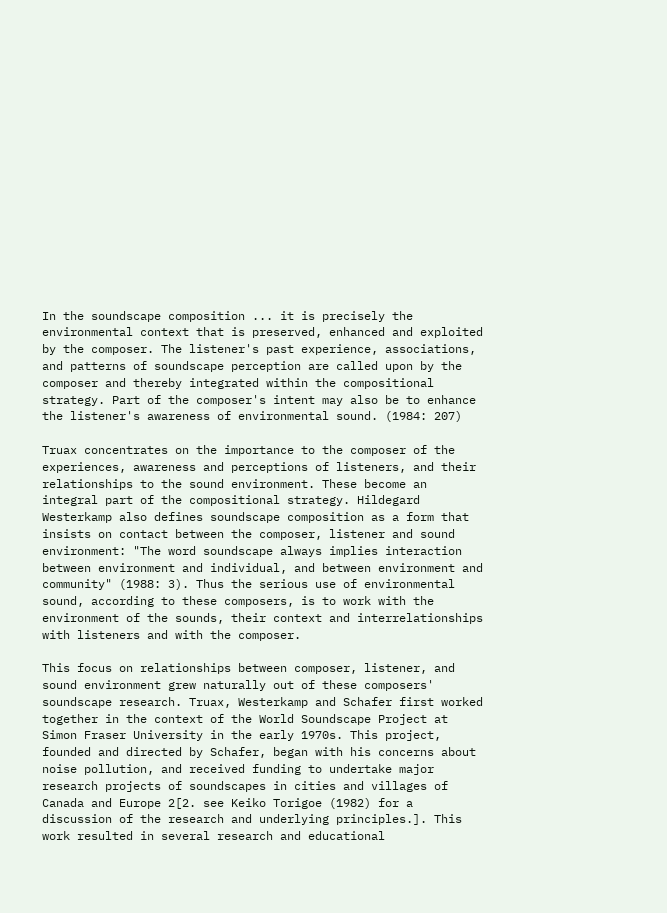In the soundscape composition ... it is precisely the environmental context that is preserved, enhanced and exploited by the composer. The listener's past experience, associations, and patterns of soundscape perception are called upon by the composer and thereby integrated within the compositional strategy. Part of the composer's intent may also be to enhance the listener's awareness of environmental sound. (1984: 207)

Truax concentrates on the importance to the composer of the experiences, awareness and perceptions of listeners, and their relationships to the sound environment. These become an integral part of the compositional strategy. Hildegard Westerkamp also defines soundscape composition as a form that insists on contact between the composer, listener and sound environment: "The word soundscape always implies interaction between environment and individual, and between environment and community" (1988: 3). Thus the serious use of environmental sound, according to these composers, is to work with the environment of the sounds, their context and interrelationships with listeners and with the composer.

This focus on relationships between composer, listener, and sound environment grew naturally out of these composers' soundscape research. Truax, Westerkamp and Schafer first worked together in the context of the World Soundscape Project at Simon Fraser University in the early 1970s. This project, founded and directed by Schafer, began with his concerns about noise pollution, and received funding to undertake major research projects of soundscapes in cities and villages of Canada and Europe 2[2. see Keiko Torigoe (1982) for a discussion of the research and underlying principles.]. This work resulted in several research and educational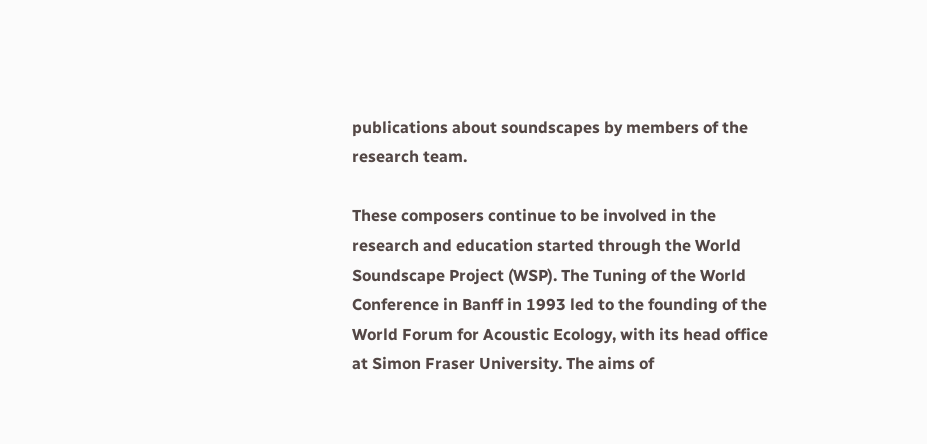publications about soundscapes by members of the research team.

These composers continue to be involved in the research and education started through the World Soundscape Project (WSP). The Tuning of the World Conference in Banff in 1993 led to the founding of the World Forum for Acoustic Ecology, with its head office at Simon Fraser University. The aims of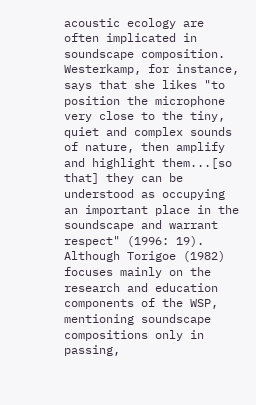acoustic ecology are often implicated in soundscape composition. Westerkamp, for instance, says that she likes "to position the microphone very close to the tiny, quiet and complex sounds of nature, then amplify and highlight them...[so that] they can be understood as occupying an important place in the soundscape and warrant respect" (1996: 19). Although Torigoe (1982) focuses mainly on the research and education components of the WSP, mentioning soundscape compositions only in passing,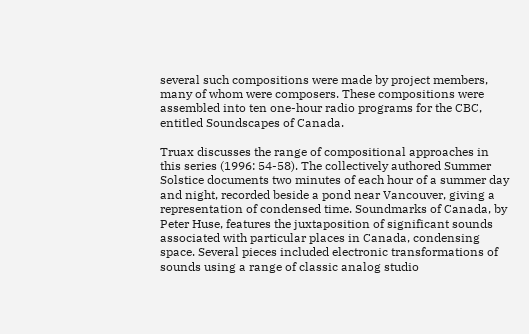several such compositions were made by project members, many of whom were composers. These compositions were assembled into ten one-hour radio programs for the CBC, entitled Soundscapes of Canada.

Truax discusses the range of compositional approaches in this series (1996: 54-58). The collectively authored Summer Solstice documents two minutes of each hour of a summer day and night, recorded beside a pond near Vancouver, giving a representation of condensed time. Soundmarks of Canada, by Peter Huse, features the juxtaposition of significant sounds associated with particular places in Canada, condensing space. Several pieces included electronic transformations of sounds using a range of classic analog studio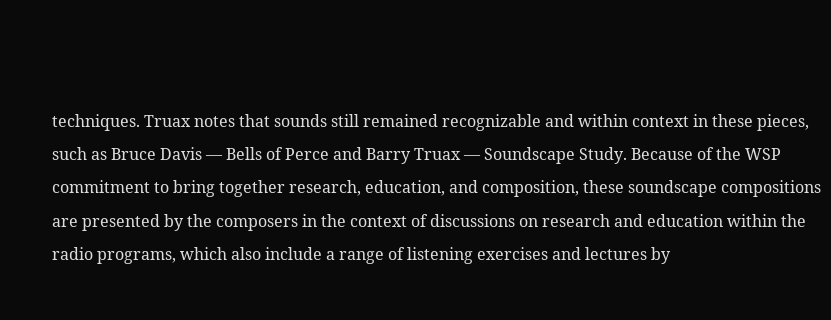techniques. Truax notes that sounds still remained recognizable and within context in these pieces, such as Bruce Davis — Bells of Perce and Barry Truax — Soundscape Study. Because of the WSP commitment to bring together research, education, and composition, these soundscape compositions are presented by the composers in the context of discussions on research and education within the radio programs, which also include a range of listening exercises and lectures by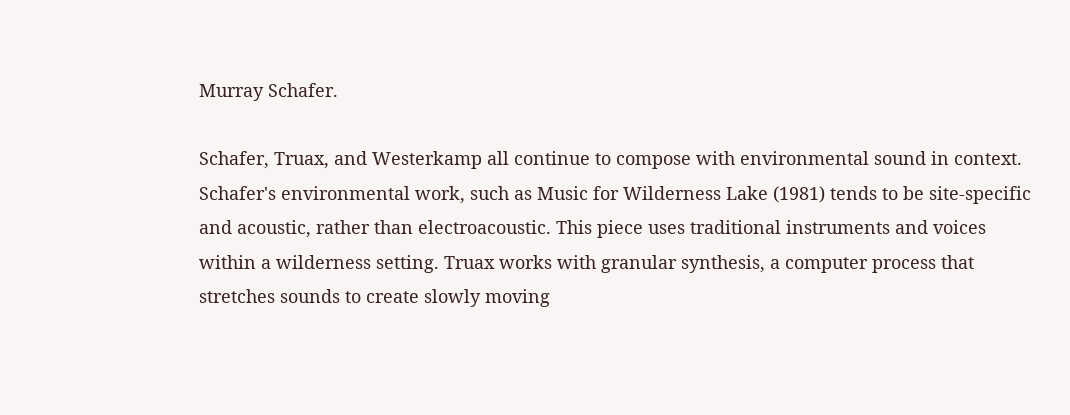Murray Schafer.

Schafer, Truax, and Westerkamp all continue to compose with environmental sound in context. Schafer's environmental work, such as Music for Wilderness Lake (1981) tends to be site-specific and acoustic, rather than electroacoustic. This piece uses traditional instruments and voices within a wilderness setting. Truax works with granular synthesis, a computer process that stretches sounds to create slowly moving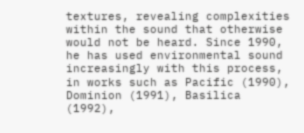textures, revealing complexities within the sound that otherwise would not be heard. Since 1990, he has used environmental sound increasingly with this process, in works such as Pacific (1990), Dominion (1991), Basilica (1992),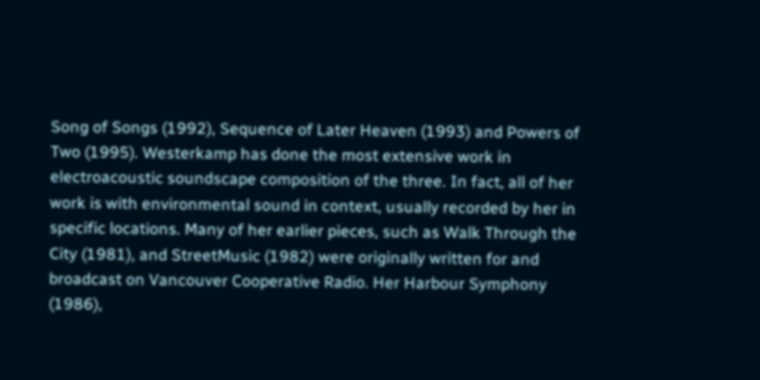Song of Songs (1992), Sequence of Later Heaven (1993) and Powers of Two (1995). Westerkamp has done the most extensive work in electroacoustic soundscape composition of the three. In fact, all of her work is with environmental sound in context, usually recorded by her in specific locations. Many of her earlier pieces, such as Walk Through the City (1981), and StreetMusic (1982) were originally written for and broadcast on Vancouver Cooperative Radio. Her Harbour Symphony (1986),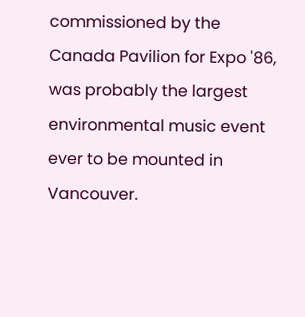commissioned by the Canada Pavilion for Expo '86, was probably the largest environmental music event ever to be mounted in Vancouver.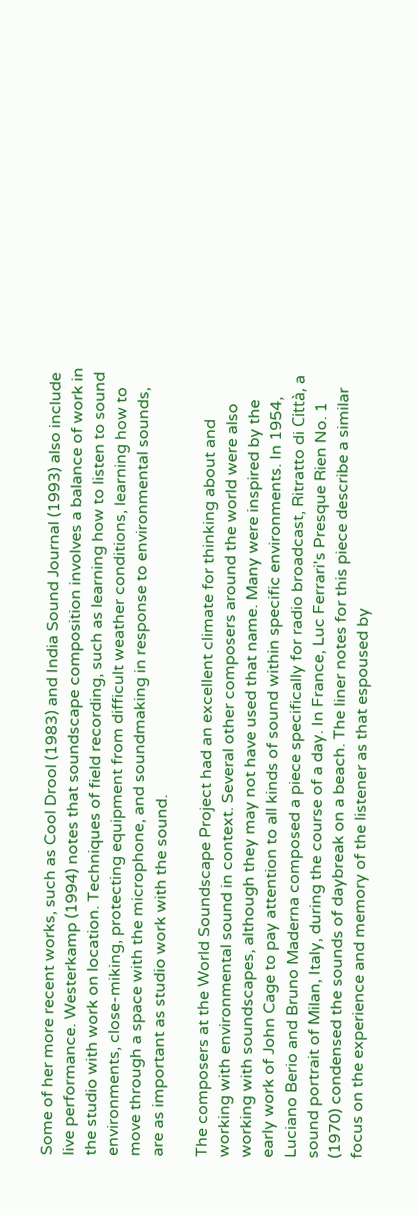Some of her more recent works, such as Cool Drool (1983) and India Sound Journal (1993) also include live performance. Westerkamp (1994) notes that soundscape composition involves a balance of work in the studio with work on location. Techniques of field recording, such as learning how to listen to sound environments, close-miking, protecting equipment from difficult weather conditions, learning how to move through a space with the microphone, and soundmaking in response to environmental sounds, are as important as studio work with the sound.

The composers at the World Soundscape Project had an excellent climate for thinking about and working with environmental sound in context. Several other composers around the world were also working with soundscapes, although they may not have used that name. Many were inspired by the early work of John Cage to pay attention to all kinds of sound within specific environments. In 1954, Luciano Berio and Bruno Maderna composed a piece specifically for radio broadcast, Ritratto di Città, a sound portrait of Milan, Italy, during the course of a day. In France, Luc Ferrari's Presque Rien No. 1 (1970) condensed the sounds of daybreak on a beach. The liner notes for this piece describe a similar focus on the experience and memory of the listener as that espoused by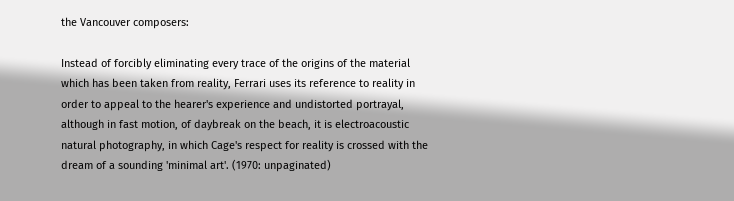the Vancouver composers:

Instead of forcibly eliminating every trace of the origins of the material which has been taken from reality, Ferrari uses its reference to reality in order to appeal to the hearer's experience and undistorted portrayal, although in fast motion, of daybreak on the beach, it is electroacoustic natural photography, in which Cage's respect for reality is crossed with the dream of a sounding 'minimal art'. (1970: unpaginated)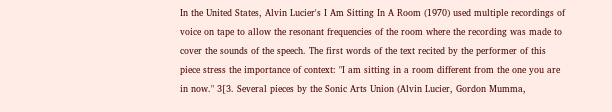In the United States, Alvin Lucier's I Am Sitting In A Room (1970) used multiple recordings of voice on tape to allow the resonant frequencies of the room where the recording was made to cover the sounds of the speech. The first words of the text recited by the performer of this piece stress the importance of context: "I am sitting in a room different from the one you are in now." 3[3. Several pieces by the Sonic Arts Union (Alvin Lucier, Gordon Mumma,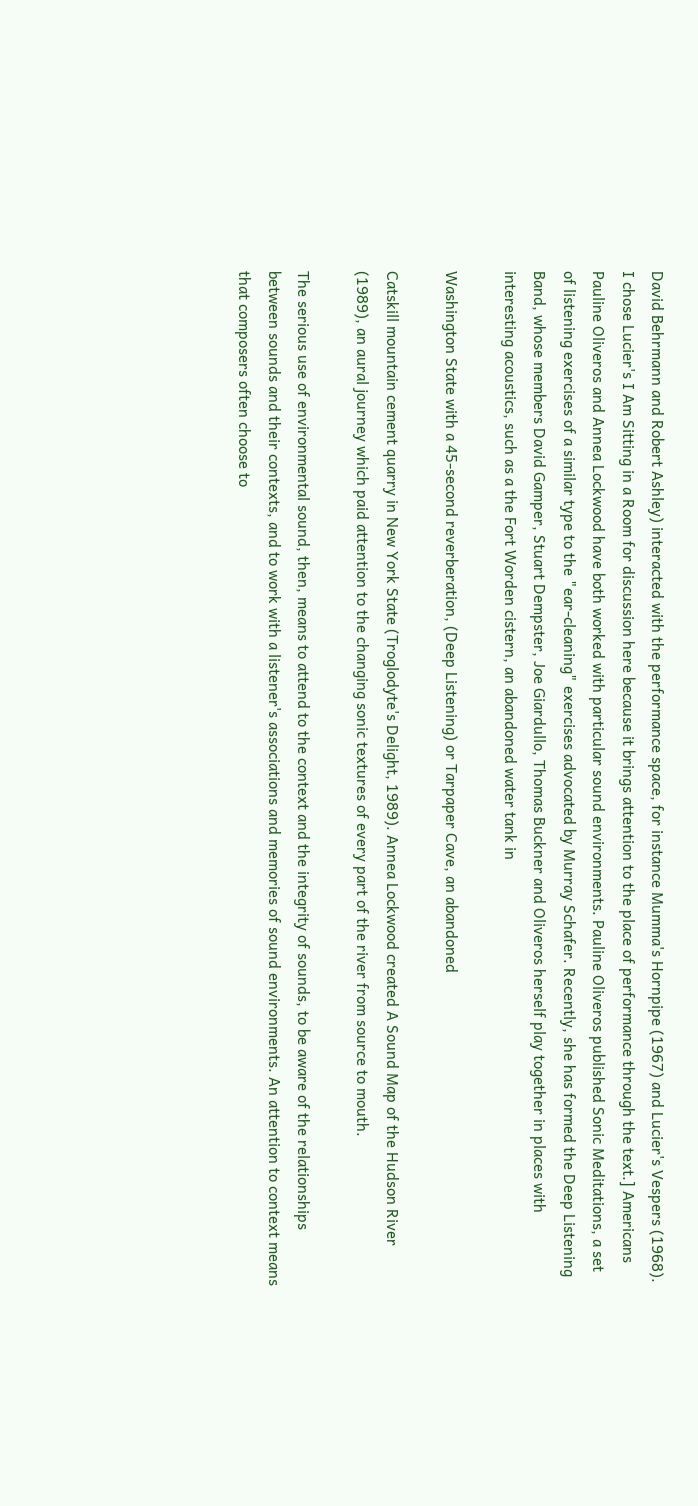David Behrmann and Robert Ashley) interacted with the performance space, for instance Mumma's Hornpipe (1967) and Lucier's Vespers (1968). I chose Lucier's I Am Sitting in a Room for discussion here because it brings attention to the place of performance through the text.] Americans Pauline Oliveros and Annea Lockwood have both worked with particular sound environments. Pauline Oliveros published Sonic Meditations, a set of listening exercises of a similar type to the "ear-cleaning" exercises advocated by Murray Schafer. Recently, she has formed the Deep Listening Band, whose members David Gamper, Stuart Dempster, Joe Giardullo, Thomas Buckner and Oliveros herself play together in places with interesting acoustics, such as a the Fort Worden cistern, an abandoned water tank in

Washington State with a 45-second reverberation, (Deep Listening) or Tarpaper Cave, an abandoned

Catskill mountain cement quarry in New York State (Troglodyte's Delight, 1989). Annea Lockwood created A Sound Map of the Hudson River (1989), an aural journey which paid attention to the changing sonic textures of every part of the river from source to mouth.

The serious use of environmental sound, then, means to attend to the context and the integrity of sounds, to be aware of the relationships between sounds and their contexts, and to work with a listener's associations and memories of sound environments. An attention to context means that composers often choose to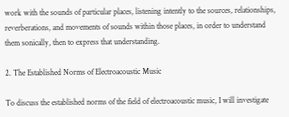work with the sounds of particular places, listening intently to the sources, relationships, reverberations, and movements of sounds within those places, in order to understand them sonically, then to express that understanding.

2. The Established Norms of Electroacoustic Music

To discuss the established norms of the field of electroacoustic music, I will investigate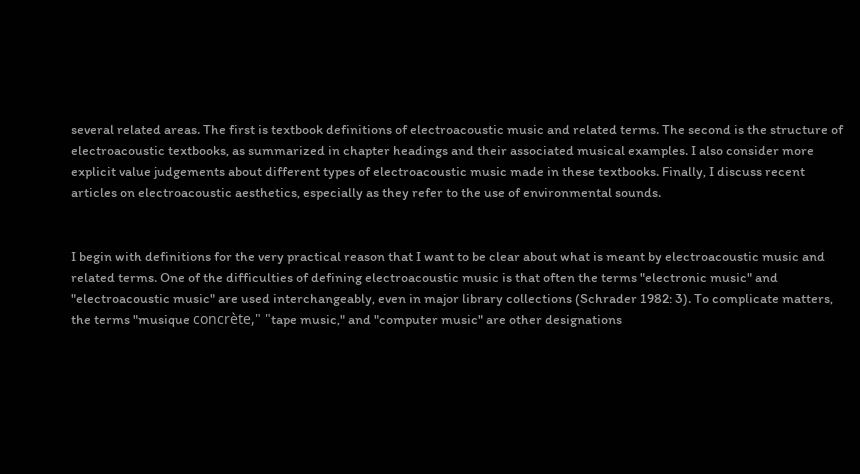several related areas. The first is textbook definitions of electroacoustic music and related terms. The second is the structure of electroacoustic textbooks, as summarized in chapter headings and their associated musical examples. I also consider more explicit value judgements about different types of electroacoustic music made in these textbooks. Finally, I discuss recent articles on electroacoustic aesthetics, especially as they refer to the use of environmental sounds.


I begin with definitions for the very practical reason that I want to be clear about what is meant by electroacoustic music and related terms. One of the difficulties of defining electroacoustic music is that often the terms "electronic music" and "electroacoustic music" are used interchangeably, even in major library collections (Schrader 1982: 3). To complicate matters, the terms "musique concrète," "tape music," and "computer music" are other designations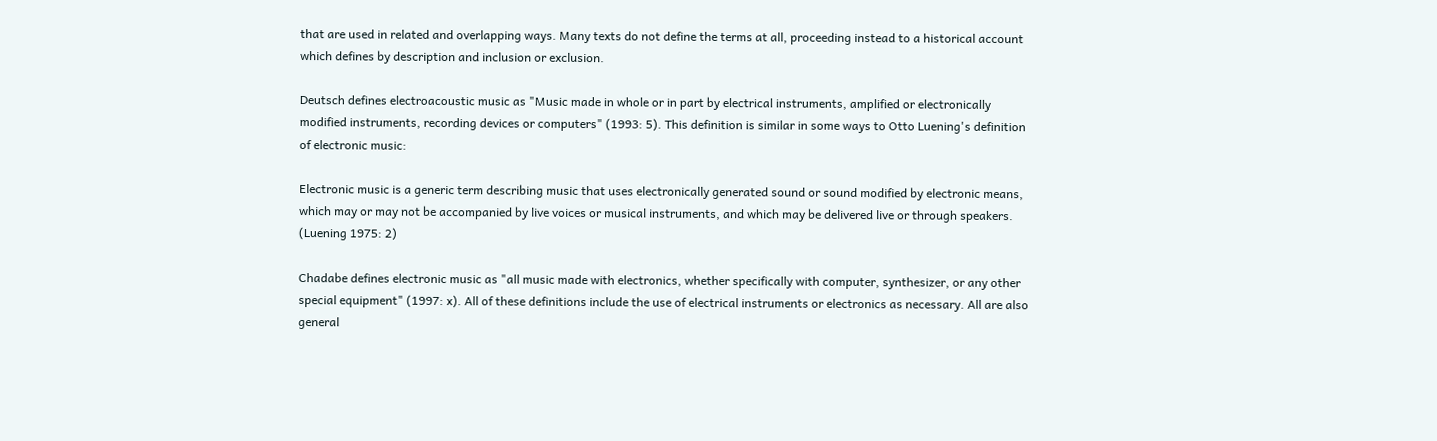that are used in related and overlapping ways. Many texts do not define the terms at all, proceeding instead to a historical account which defines by description and inclusion or exclusion.

Deutsch defines electroacoustic music as "Music made in whole or in part by electrical instruments, amplified or electronically modified instruments, recording devices or computers" (1993: 5). This definition is similar in some ways to Otto Luening's definition of electronic music:

Electronic music is a generic term describing music that uses electronically generated sound or sound modified by electronic means, which may or may not be accompanied by live voices or musical instruments, and which may be delivered live or through speakers. (Luening 1975: 2)

Chadabe defines electronic music as "all music made with electronics, whether specifically with computer, synthesizer, or any other special equipment" (1997: x). All of these definitions include the use of electrical instruments or electronics as necessary. All are also general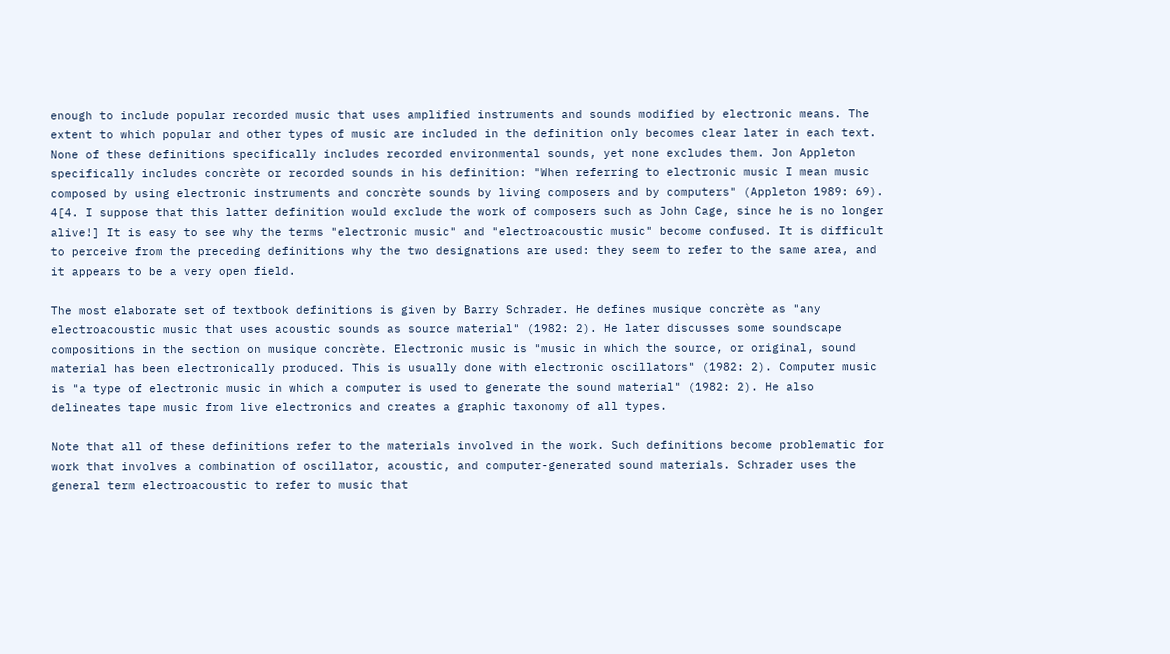enough to include popular recorded music that uses amplified instruments and sounds modified by electronic means. The extent to which popular and other types of music are included in the definition only becomes clear later in each text. None of these definitions specifically includes recorded environmental sounds, yet none excludes them. Jon Appleton specifically includes concrète or recorded sounds in his definition: "When referring to electronic music I mean music composed by using electronic instruments and concrète sounds by living composers and by computers" (Appleton 1989: 69). 4[4. I suppose that this latter definition would exclude the work of composers such as John Cage, since he is no longer alive!] It is easy to see why the terms "electronic music" and "electroacoustic music" become confused. It is difficult to perceive from the preceding definitions why the two designations are used: they seem to refer to the same area, and it appears to be a very open field.

The most elaborate set of textbook definitions is given by Barry Schrader. He defines musique concrète as "any electroacoustic music that uses acoustic sounds as source material" (1982: 2). He later discusses some soundscape compositions in the section on musique concrète. Electronic music is "music in which the source, or original, sound material has been electronically produced. This is usually done with electronic oscillators" (1982: 2). Computer music is "a type of electronic music in which a computer is used to generate the sound material" (1982: 2). He also delineates tape music from live electronics and creates a graphic taxonomy of all types.

Note that all of these definitions refer to the materials involved in the work. Such definitions become problematic for work that involves a combination of oscillator, acoustic, and computer-generated sound materials. Schrader uses the general term electroacoustic to refer to music that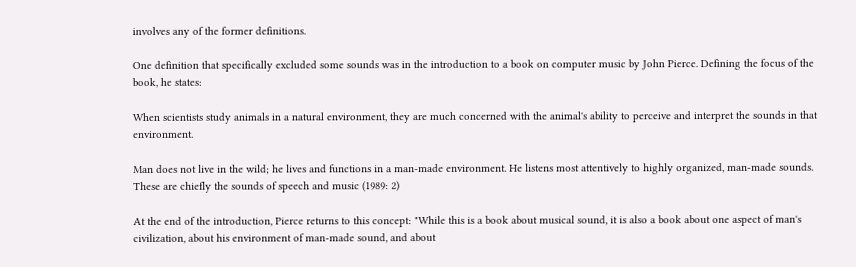involves any of the former definitions.

One definition that specifically excluded some sounds was in the introduction to a book on computer music by John Pierce. Defining the focus of the book, he states:

When scientists study animals in a natural environment, they are much concerned with the animal's ability to perceive and interpret the sounds in that environment.

Man does not live in the wild; he lives and functions in a man-made environment. He listens most attentively to highly organized, man-made sounds. These are chiefly the sounds of speech and music (1989: 2)

At the end of the introduction, Pierce returns to this concept: "While this is a book about musical sound, it is also a book about one aspect of man's civilization, about his environment of man-made sound, and about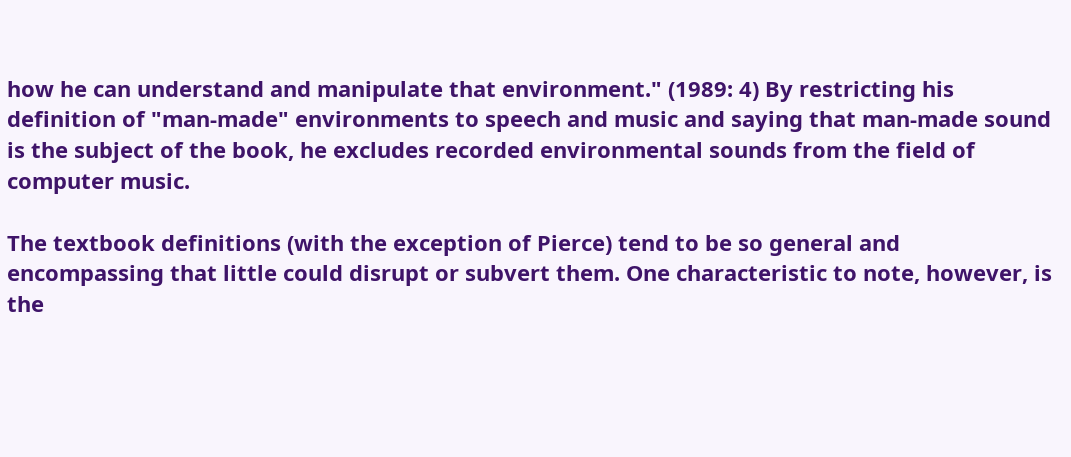how he can understand and manipulate that environment." (1989: 4) By restricting his definition of "man-made" environments to speech and music and saying that man-made sound is the subject of the book, he excludes recorded environmental sounds from the field of computer music.

The textbook definitions (with the exception of Pierce) tend to be so general and encompassing that little could disrupt or subvert them. One characteristic to note, however, is the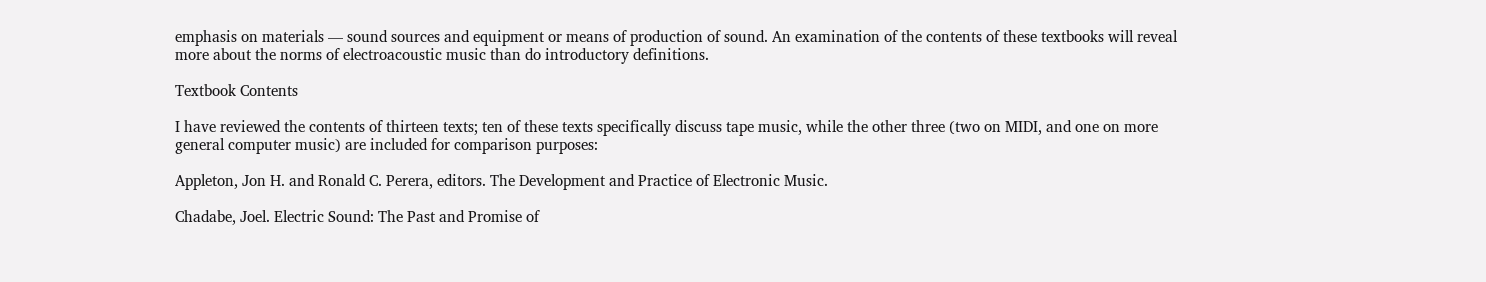emphasis on materials — sound sources and equipment or means of production of sound. An examination of the contents of these textbooks will reveal more about the norms of electroacoustic music than do introductory definitions.

Textbook Contents

I have reviewed the contents of thirteen texts; ten of these texts specifically discuss tape music, while the other three (two on MIDI, and one on more general computer music) are included for comparison purposes:

Appleton, Jon H. and Ronald C. Perera, editors. The Development and Practice of Electronic Music.

Chadabe, Joel. Electric Sound: The Past and Promise of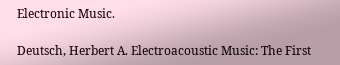Electronic Music.

Deutsch, Herbert A. Electroacoustic Music: The First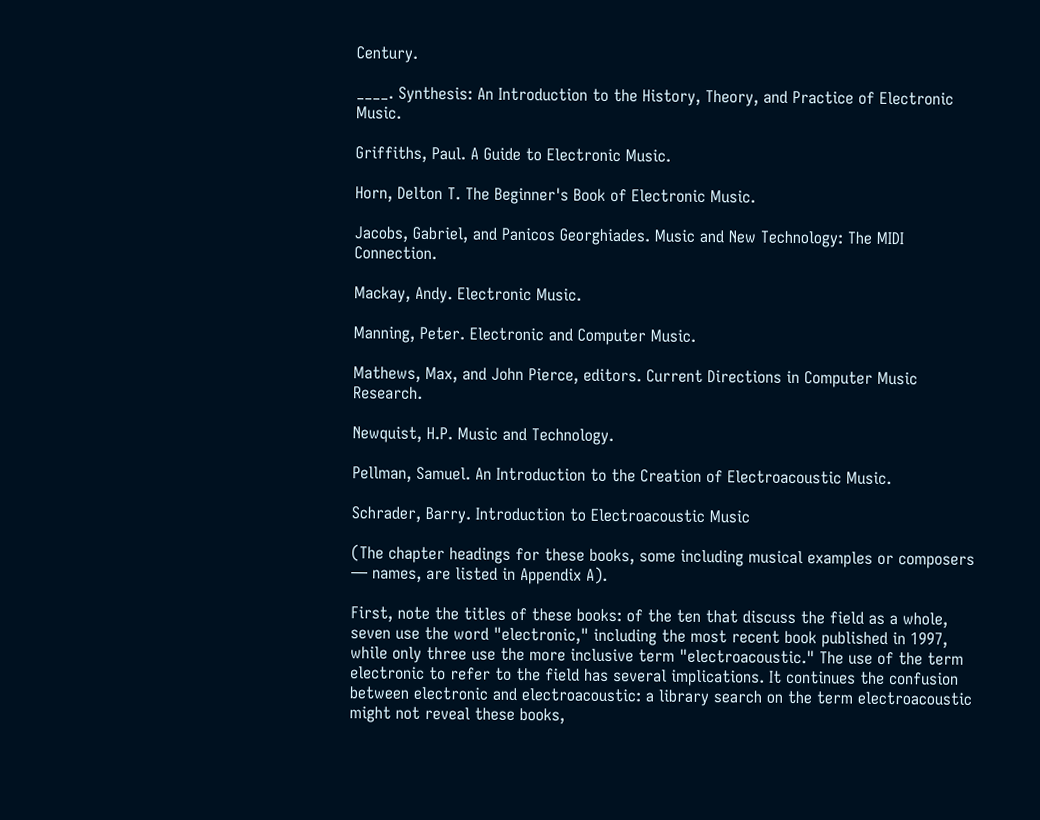Century.

____. Synthesis: An Introduction to the History, Theory, and Practice of Electronic Music.

Griffiths, Paul. A Guide to Electronic Music.

Horn, Delton T. The Beginner's Book of Electronic Music.

Jacobs, Gabriel, and Panicos Georghiades. Music and New Technology: The MIDI Connection.

Mackay, Andy. Electronic Music.

Manning, Peter. Electronic and Computer Music.

Mathews, Max, and John Pierce, editors. Current Directions in Computer Music Research.

Newquist, H.P. Music and Technology.

Pellman, Samuel. An Introduction to the Creation of Electroacoustic Music.

Schrader, Barry. Introduction to Electroacoustic Music

(The chapter headings for these books, some including musical examples or composers — names, are listed in Appendix A).

First, note the titles of these books: of the ten that discuss the field as a whole, seven use the word "electronic," including the most recent book published in 1997, while only three use the more inclusive term "electroacoustic." The use of the term electronic to refer to the field has several implications. It continues the confusion between electronic and electroacoustic: a library search on the term electroacoustic might not reveal these books,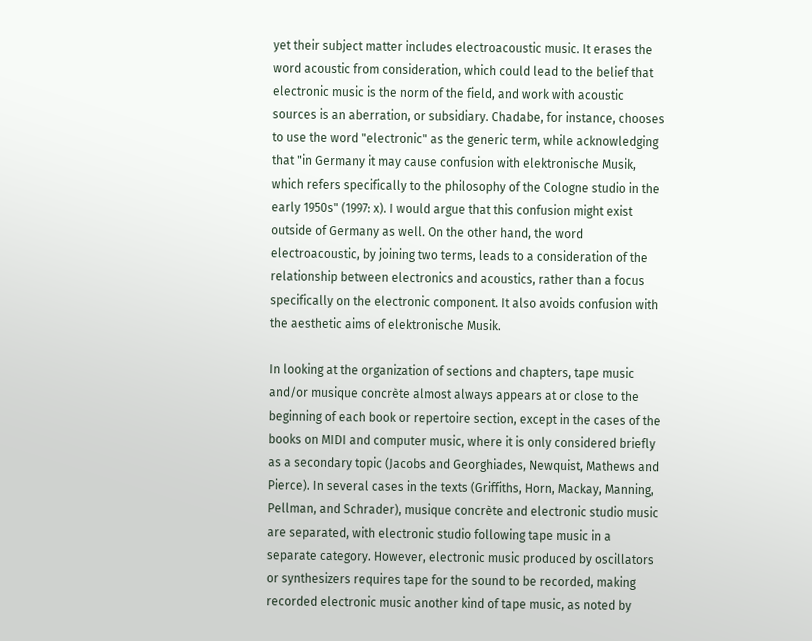yet their subject matter includes electroacoustic music. It erases the word acoustic from consideration, which could lead to the belief that electronic music is the norm of the field, and work with acoustic sources is an aberration, or subsidiary. Chadabe, for instance, chooses to use the word "electronic" as the generic term, while acknowledging that "in Germany it may cause confusion with elektronische Musik, which refers specifically to the philosophy of the Cologne studio in the early 1950s" (1997: x). I would argue that this confusion might exist outside of Germany as well. On the other hand, the word electroacoustic, by joining two terms, leads to a consideration of the relationship between electronics and acoustics, rather than a focus specifically on the electronic component. It also avoids confusion with the aesthetic aims of elektronische Musik.

In looking at the organization of sections and chapters, tape music and/or musique concrète almost always appears at or close to the beginning of each book or repertoire section, except in the cases of the books on MIDI and computer music, where it is only considered briefly as a secondary topic (Jacobs and Georghiades, Newquist, Mathews and Pierce). In several cases in the texts (Griffiths, Horn, Mackay, Manning, Pellman, and Schrader), musique concrète and electronic studio music are separated, with electronic studio following tape music in a separate category. However, electronic music produced by oscillators or synthesizers requires tape for the sound to be recorded, making recorded electronic music another kind of tape music, as noted by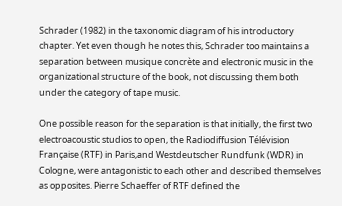Schrader (1982) in the taxonomic diagram of his introductory chapter. Yet even though he notes this, Schrader too maintains a separation between musique concrète and electronic music in the organizational structure of the book, not discussing them both under the category of tape music.

One possible reason for the separation is that initially, the first two electroacoustic studios to open, the Radiodiffusion Télévision Française (RTF) in Paris,and Westdeutscher Rundfunk (WDR) in Cologne, were antagonistic to each other and described themselves as opposites. Pierre Schaeffer of RTF defined the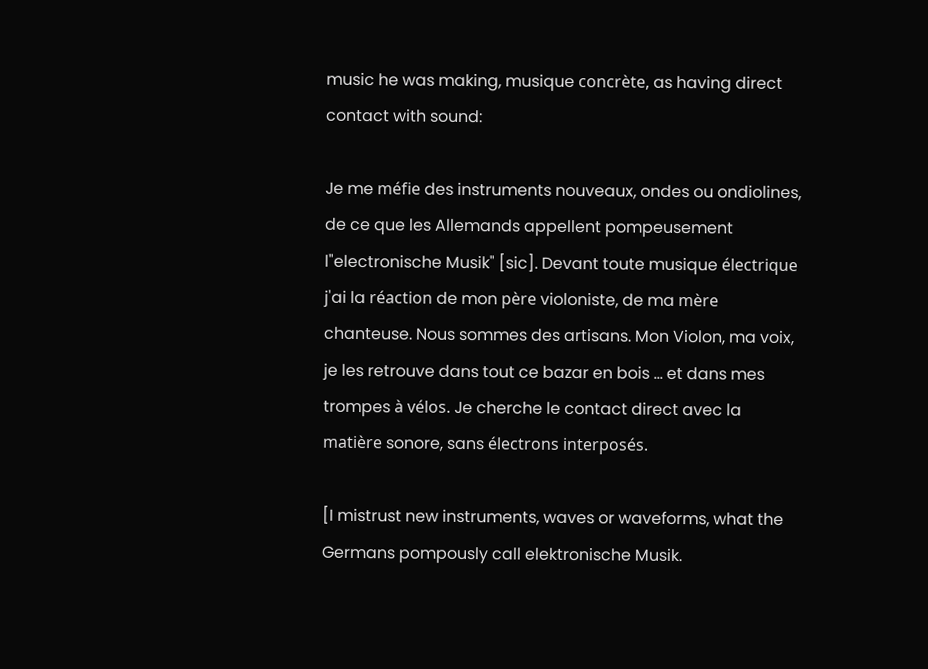music he was making, musique concrète, as having direct contact with sound:

Je me méfie des instruments nouveaux, ondes ou ondiolines, de ce que les Allemands appellent pompeusement l"electronische Musik" [sic]. Devant toute musique électrique j'ai la réaction de mon père violoniste, de ma mère chanteuse. Nous sommes des artisans. Mon Violon, ma voix, je les retrouve dans tout ce bazar en bois ... et dans mes trompes à vélos. Je cherche le contact direct avec la matière sonore, sans électrons interposés.

[I mistrust new instruments, waves or waveforms, what the Germans pompously call elektronische Musik.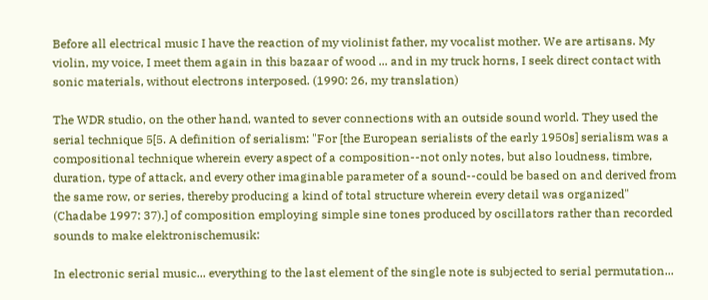Before all electrical music I have the reaction of my violinist father, my vocalist mother. We are artisans. My violin, my voice, I meet them again in this bazaar of wood ... and in my truck horns, I seek direct contact with sonic materials, without electrons interposed. (1990: 26, my translation)

The WDR studio, on the other hand, wanted to sever connections with an outside sound world. They used the serial technique 5[5. A definition of serialism: "For [the European serialists of the early 1950s] serialism was a compositional technique wherein every aspect of a composition--not only notes, but also loudness, timbre, duration, type of attack, and every other imaginable parameter of a sound--could be based on and derived from the same row, or series, thereby producing a kind of total structure wherein every detail was organized" (Chadabe 1997: 37).] of composition employing simple sine tones produced by oscillators rather than recorded sounds to make elektronischemusik:

In electronic serial music... everything to the last element of the single note is subjected to serial permutation...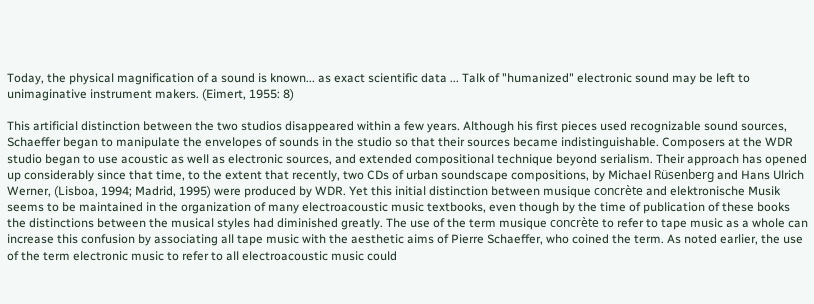Today, the physical magnification of a sound is known... as exact scientific data ... Talk of "humanized" electronic sound may be left to unimaginative instrument makers. (Eimert, 1955: 8)

This artificial distinction between the two studios disappeared within a few years. Although his first pieces used recognizable sound sources, Schaeffer began to manipulate the envelopes of sounds in the studio so that their sources became indistinguishable. Composers at the WDR studio began to use acoustic as well as electronic sources, and extended compositional technique beyond serialism. Their approach has opened up considerably since that time, to the extent that recently, two CDs of urban soundscape compositions, by Michael Rüsenberg and Hans Ulrich Werner, (Lisboa, 1994; Madrid, 1995) were produced by WDR. Yet this initial distinction between musique concrète and elektronische Musik seems to be maintained in the organization of many electroacoustic music textbooks, even though by the time of publication of these books the distinctions between the musical styles had diminished greatly. The use of the term musique concrète to refer to tape music as a whole can increase this confusion by associating all tape music with the aesthetic aims of Pierre Schaeffer, who coined the term. As noted earlier, the use of the term electronic music to refer to all electroacoustic music could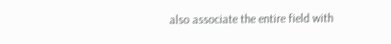also associate the entire field with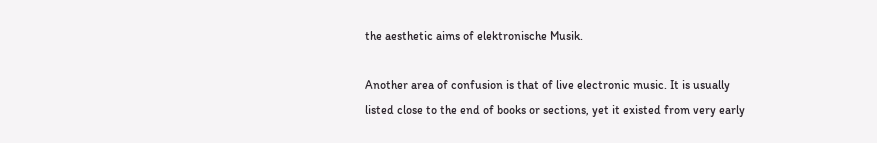the aesthetic aims of elektronische Musik.

Another area of confusion is that of live electronic music. It is usually listed close to the end of books or sections, yet it existed from very early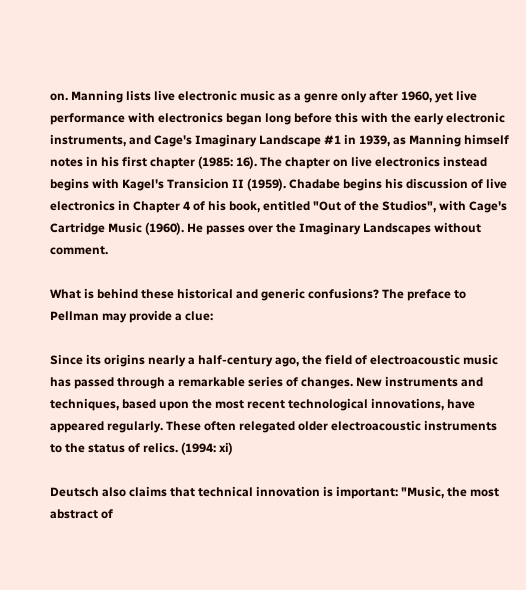on. Manning lists live electronic music as a genre only after 1960, yet live performance with electronics began long before this with the early electronic instruments, and Cage's Imaginary Landscape #1 in 1939, as Manning himself notes in his first chapter (1985: 16). The chapter on live electronics instead begins with Kagel's Transicion II (1959). Chadabe begins his discussion of live electronics in Chapter 4 of his book, entitled "Out of the Studios", with Cage's Cartridge Music (1960). He passes over the Imaginary Landscapes without comment.

What is behind these historical and generic confusions? The preface to Pellman may provide a clue:

Since its origins nearly a half-century ago, the field of electroacoustic music has passed through a remarkable series of changes. New instruments and techniques, based upon the most recent technological innovations, have appeared regularly. These often relegated older electroacoustic instruments to the status of relics. (1994: xi)

Deutsch also claims that technical innovation is important: "Music, the most abstract of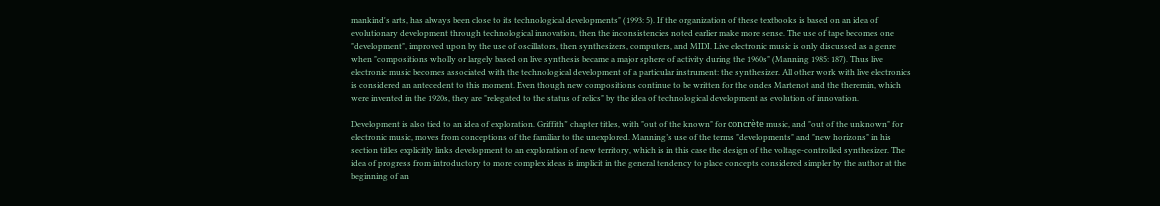mankind's arts, has always been close to its technological developments" (1993: 5). If the organization of these textbooks is based on an idea of evolutionary development through technological innovation, then the inconsistencies noted earlier make more sense. The use of tape becomes one "development", improved upon by the use of oscillators, then synthesizers, computers, and MIDI. Live electronic music is only discussed as a genre when "compositions wholly or largely based on live synthesis became a major sphere of activity during the 1960s" (Manning 1985: 187). Thus live electronic music becomes associated with the technological development of a particular instrument: the synthesizer. All other work with live electronics is considered an antecedent to this moment. Even though new compositions continue to be written for the ondes Martenot and the theremin, which were invented in the 1920s, they are "relegated to the status of relics" by the idea of technological development as evolution of innovation.

Development is also tied to an idea of exploration. Griffith’' chapter titles, with "out of the known" for concrète music, and "out of the unknown" for electronic music, moves from conceptions of the familiar to the unexplored. Manning’s use of the terms "developments" and "new horizons" in his section titles explicitly links development to an exploration of new territory, which is in this case the design of the voltage-controlled synthesizer. The idea of progress from introductory to more complex ideas is implicit in the general tendency to place concepts considered simpler by the author at the beginning of an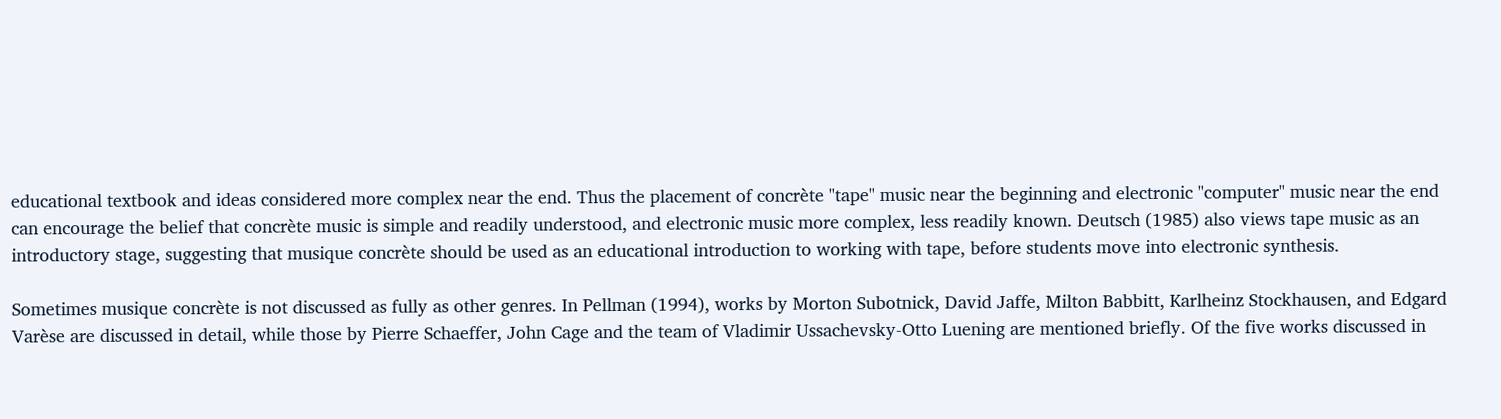educational textbook and ideas considered more complex near the end. Thus the placement of concrète "tape" music near the beginning and electronic "computer" music near the end can encourage the belief that concrète music is simple and readily understood, and electronic music more complex, less readily known. Deutsch (1985) also views tape music as an introductory stage, suggesting that musique concrète should be used as an educational introduction to working with tape, before students move into electronic synthesis.

Sometimes musique concrète is not discussed as fully as other genres. In Pellman (1994), works by Morton Subotnick, David Jaffe, Milton Babbitt, Karlheinz Stockhausen, and Edgard Varèse are discussed in detail, while those by Pierre Schaeffer, John Cage and the team of Vladimir Ussachevsky-Otto Luening are mentioned briefly. Of the five works discussed in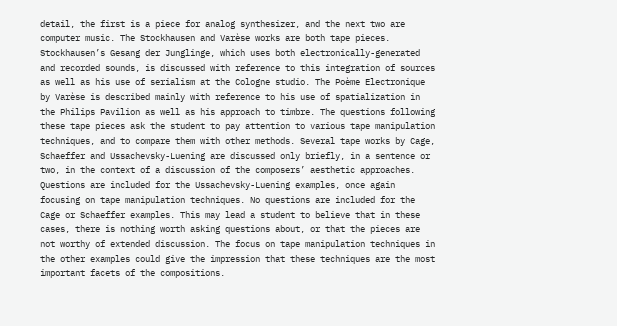detail, the first is a piece for analog synthesizer, and the next two are computer music. The Stockhausen and Varèse works are both tape pieces. Stockhausen’s Gesang der Junglinge, which uses both electronically-generated and recorded sounds, is discussed with reference to this integration of sources as well as his use of serialism at the Cologne studio. The Poème Electronique by Varèse is described mainly with reference to his use of spatialization in the Philips Pavilion as well as his approach to timbre. The questions following these tape pieces ask the student to pay attention to various tape manipulation techniques, and to compare them with other methods. Several tape works by Cage, Schaeffer and Ussachevsky-Luening are discussed only briefly, in a sentence or two, in the context of a discussion of the composers’ aesthetic approaches. Questions are included for the Ussachevsky-Luening examples, once again focusing on tape manipulation techniques. No questions are included for the Cage or Schaeffer examples. This may lead a student to believe that in these cases, there is nothing worth asking questions about, or that the pieces are not worthy of extended discussion. The focus on tape manipulation techniques in the other examples could give the impression that these techniques are the most important facets of the compositions.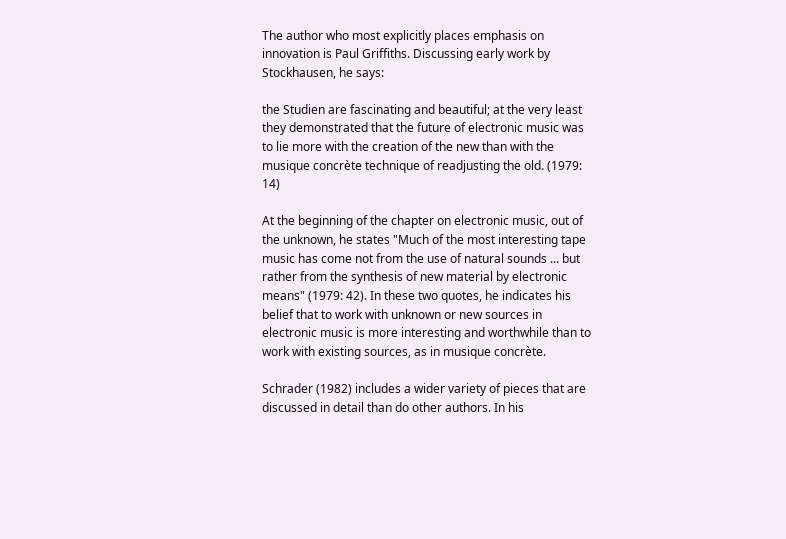The author who most explicitly places emphasis on innovation is Paul Griffiths. Discussing early work by Stockhausen, he says:

the Studien are fascinating and beautiful; at the very least they demonstrated that the future of electronic music was to lie more with the creation of the new than with the musique concrète technique of readjusting the old. (1979: 14)

At the beginning of the chapter on electronic music, out of the unknown, he states "Much of the most interesting tape music has come not from the use of natural sounds ... but rather from the synthesis of new material by electronic means" (1979: 42). In these two quotes, he indicates his belief that to work with unknown or new sources in electronic music is more interesting and worthwhile than to work with existing sources, as in musique concrète.

Schrader (1982) includes a wider variety of pieces that are discussed in detail than do other authors. In his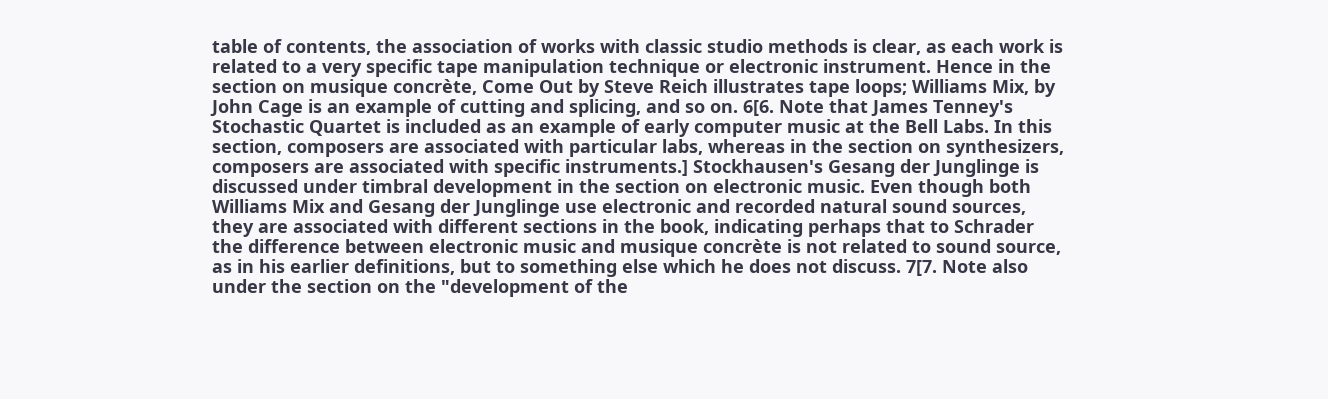table of contents, the association of works with classic studio methods is clear, as each work is related to a very specific tape manipulation technique or electronic instrument. Hence in the section on musique concrète, Come Out by Steve Reich illustrates tape loops; Williams Mix, by John Cage is an example of cutting and splicing, and so on. 6[6. Note that James Tenney's Stochastic Quartet is included as an example of early computer music at the Bell Labs. In this section, composers are associated with particular labs, whereas in the section on synthesizers, composers are associated with specific instruments.] Stockhausen's Gesang der Junglinge is discussed under timbral development in the section on electronic music. Even though both Williams Mix and Gesang der Junglinge use electronic and recorded natural sound sources, they are associated with different sections in the book, indicating perhaps that to Schrader the difference between electronic music and musique concrète is not related to sound source, as in his earlier definitions, but to something else which he does not discuss. 7[7. Note also under the section on the "development of the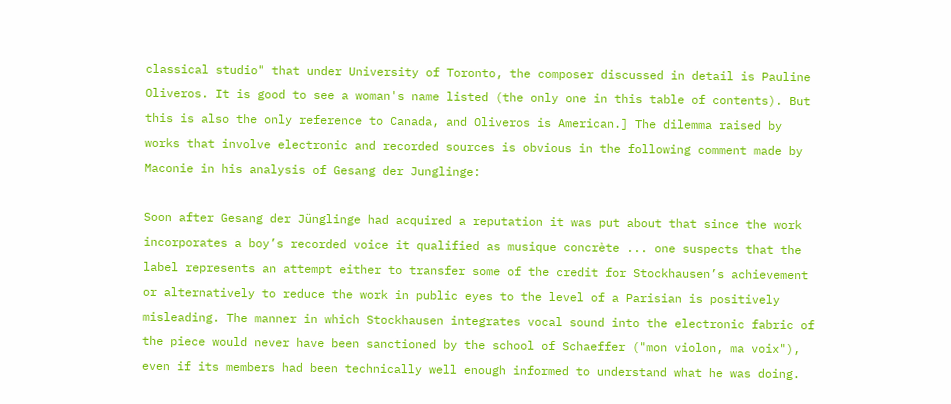classical studio" that under University of Toronto, the composer discussed in detail is Pauline Oliveros. It is good to see a woman's name listed (the only one in this table of contents). But this is also the only reference to Canada, and Oliveros is American.] The dilemma raised by works that involve electronic and recorded sources is obvious in the following comment made by Maconie in his analysis of Gesang der Junglinge:

Soon after Gesang der Jünglinge had acquired a reputation it was put about that since the work incorporates a boy’s recorded voice it qualified as musique concrète ... one suspects that the label represents an attempt either to transfer some of the credit for Stockhausen’s achievement or alternatively to reduce the work in public eyes to the level of a Parisian is positively misleading. The manner in which Stockhausen integrates vocal sound into the electronic fabric of the piece would never have been sanctioned by the school of Schaeffer ("mon violon, ma voix"), even if its members had been technically well enough informed to understand what he was doing.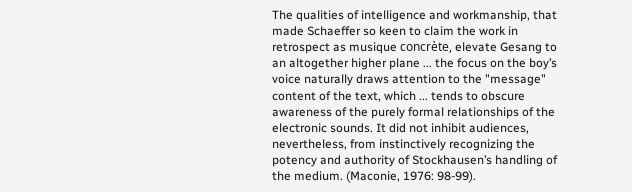The qualities of intelligence and workmanship, that made Schaeffer so keen to claim the work in retrospect as musique concrète, elevate Gesang to an altogether higher plane ... the focus on the boy’s voice naturally draws attention to the "message" content of the text, which ... tends to obscure awareness of the purely formal relationships of the electronic sounds. It did not inhibit audiences, nevertheless, from instinctively recognizing the potency and authority of Stockhausen’s handling of the medium. (Maconie, 1976: 98-99).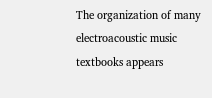The organization of many electroacoustic music textbooks appears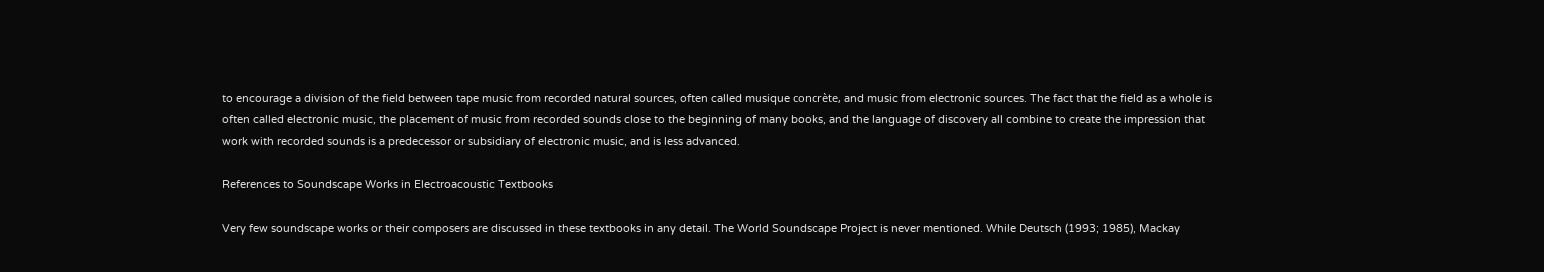to encourage a division of the field between tape music from recorded natural sources, often called musique concrète, and music from electronic sources. The fact that the field as a whole is often called electronic music, the placement of music from recorded sounds close to the beginning of many books, and the language of discovery all combine to create the impression that work with recorded sounds is a predecessor or subsidiary of electronic music, and is less advanced.

References to Soundscape Works in Electroacoustic Textbooks

Very few soundscape works or their composers are discussed in these textbooks in any detail. The World Soundscape Project is never mentioned. While Deutsch (1993; 1985), Mackay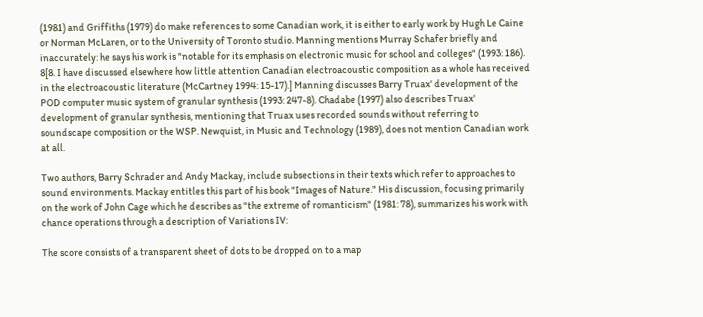(1981) and Griffiths (1979) do make references to some Canadian work, it is either to early work by Hugh Le Caine or Norman McLaren, or to the University of Toronto studio. Manning mentions Murray Schafer briefly and inaccurately: he says his work is "notable for its emphasis on electronic music for school and colleges" (1993: 186). 8[8. I have discussed elsewhere how little attention Canadian electroacoustic composition as a whole has received in the electroacoustic literature (McCartney 1994: 15-17).] Manning discusses Barry Truax' development of the POD computer music system of granular synthesis (1993: 247-8). Chadabe (1997) also describes Truax' development of granular synthesis, mentioning that Truax uses recorded sounds without referring to soundscape composition or the WSP. Newquist, in Music and Technology (1989), does not mention Canadian work at all.

Two authors, Barry Schrader and Andy Mackay, include subsections in their texts which refer to approaches to sound environments. Mackay entitles this part of his book "Images of Nature." His discussion, focusing primarily on the work of John Cage which he describes as "the extreme of romanticism" (1981: 78), summarizes his work with chance operations through a description of Variations IV:

The score consists of a transparent sheet of dots to be dropped on to a map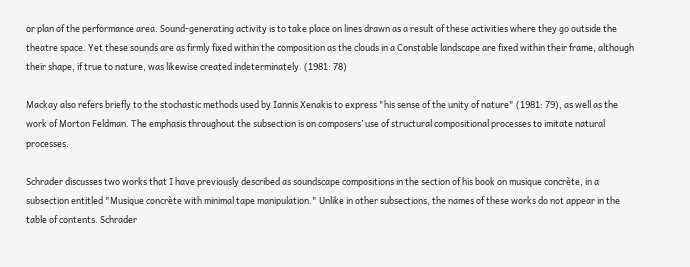or plan of the performance area. Sound-generating activity is to take place on lines drawn as a result of these activities where they go outside the theatre space. Yet these sounds are as firmly fixed within the composition as the clouds in a Constable landscape are fixed within their frame, although their shape, if true to nature, was likewise created indeterminately. (1981: 78)

Mackay also refers briefly to the stochastic methods used by Iannis Xenakis to express "his sense of the unity of nature" (1981: 79), as well as the work of Morton Feldman. The emphasis throughout the subsection is on composers’ use of structural compositional processes to imitate natural processes.

Schrader discusses two works that I have previously described as soundscape compositions in the section of his book on musique concrète, in a subsection entitled "Musique concrète with minimal tape manipulation." Unlike in other subsections, the names of these works do not appear in the table of contents. Schrader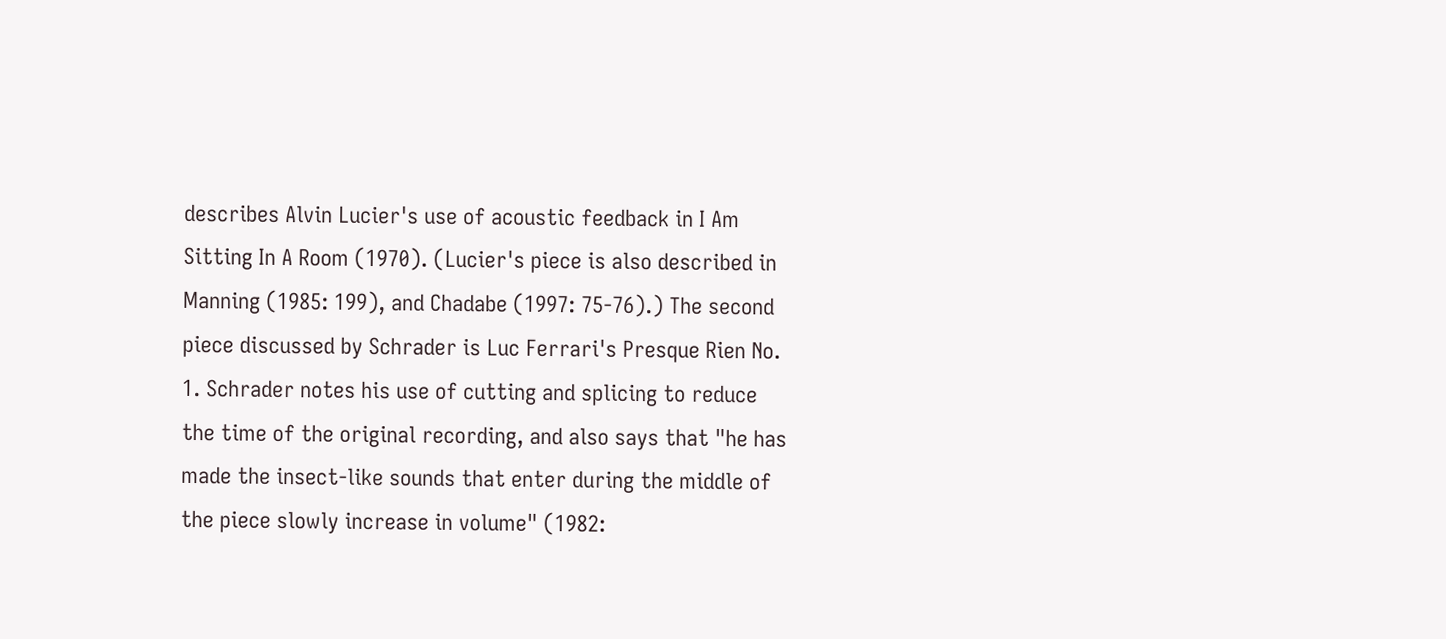describes Alvin Lucier's use of acoustic feedback in I Am Sitting In A Room (1970). (Lucier's piece is also described in Manning (1985: 199), and Chadabe (1997: 75-76).) The second piece discussed by Schrader is Luc Ferrari's Presque Rien No. 1. Schrader notes his use of cutting and splicing to reduce the time of the original recording, and also says that "he has made the insect-like sounds that enter during the middle of the piece slowly increase in volume" (1982: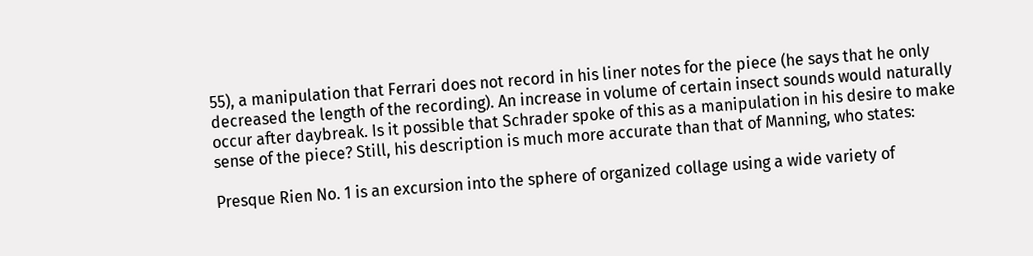55), a manipulation that Ferrari does not record in his liner notes for the piece (he says that he only decreased the length of the recording). An increase in volume of certain insect sounds would naturally occur after daybreak. Is it possible that Schrader spoke of this as a manipulation in his desire to make sense of the piece? Still, his description is much more accurate than that of Manning, who states:

Presque Rien No. 1 is an excursion into the sphere of organized collage using a wide variety of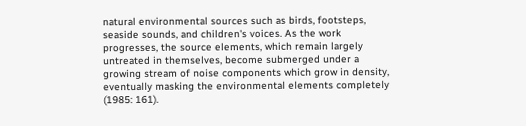natural environmental sources such as birds, footsteps, seaside sounds, and children's voices. As the work progresses, the source elements, which remain largely untreated in themselves, become submerged under a growing stream of noise components which grow in density, eventually masking the environmental elements completely (1985: 161).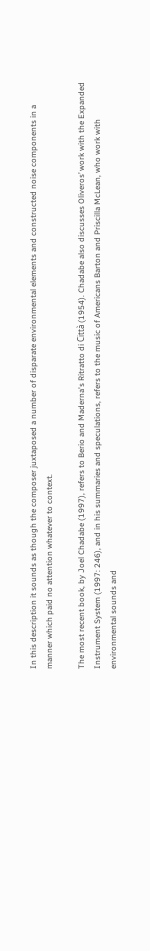In this description it sounds as though the composer juxtaposed a number of disparate environmental elements and constructed noise components in a manner which paid no attention whatever to context.

The most recent book, by Joel Chadabe (1997), refers to Berio and Maderna's Ritratto di Città (1954). Chadabe also discusses Oliveros’ work with the Expanded Instrument System (1997: 246), and in his summaries and speculations, refers to the music of Americans Barton and Priscilla McLean, who work with environmental sounds and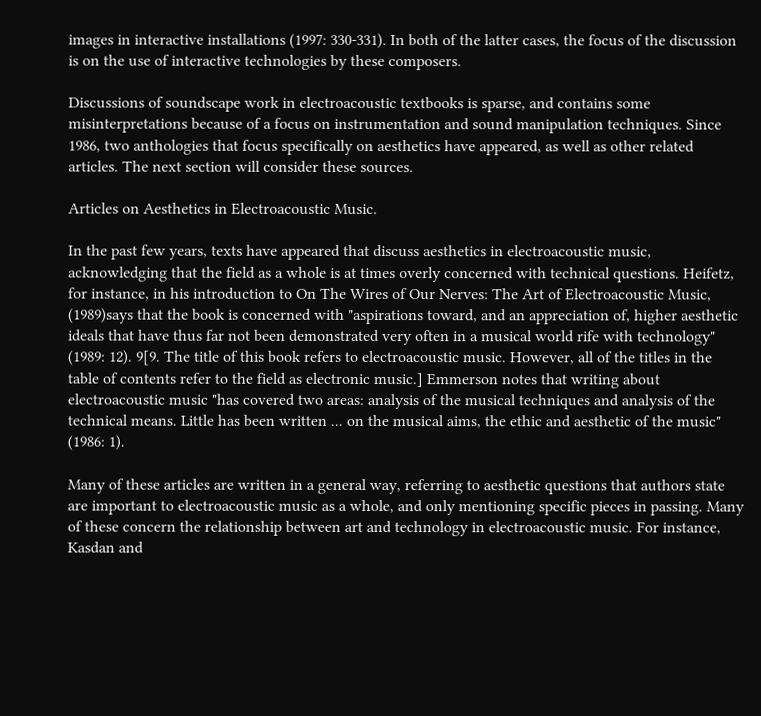images in interactive installations (1997: 330-331). In both of the latter cases, the focus of the discussion is on the use of interactive technologies by these composers.

Discussions of soundscape work in electroacoustic textbooks is sparse, and contains some misinterpretations because of a focus on instrumentation and sound manipulation techniques. Since 1986, two anthologies that focus specifically on aesthetics have appeared, as well as other related articles. The next section will consider these sources.

Articles on Aesthetics in Electroacoustic Music.

In the past few years, texts have appeared that discuss aesthetics in electroacoustic music, acknowledging that the field as a whole is at times overly concerned with technical questions. Heifetz, for instance, in his introduction to On The Wires of Our Nerves: The Art of Electroacoustic Music, (1989)says that the book is concerned with "aspirations toward, and an appreciation of, higher aesthetic ideals that have thus far not been demonstrated very often in a musical world rife with technology" (1989: 12). 9[9. The title of this book refers to electroacoustic music. However, all of the titles in the table of contents refer to the field as electronic music.] Emmerson notes that writing about electroacoustic music "has covered two areas: analysis of the musical techniques and analysis of the technical means. Little has been written ... on the musical aims, the ethic and aesthetic of the music" (1986: 1).

Many of these articles are written in a general way, referring to aesthetic questions that authors state are important to electroacoustic music as a whole, and only mentioning specific pieces in passing. Many of these concern the relationship between art and technology in electroacoustic music. For instance, Kasdan and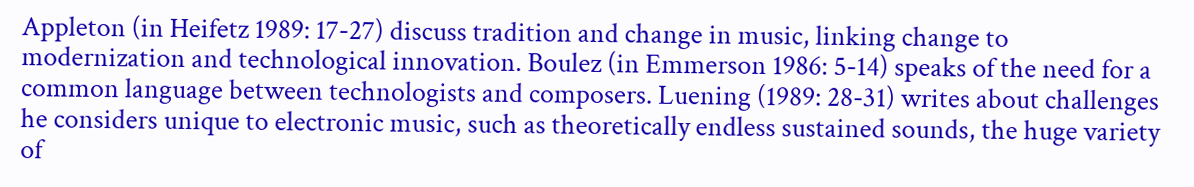Appleton (in Heifetz 1989: 17-27) discuss tradition and change in music, linking change to modernization and technological innovation. Boulez (in Emmerson 1986: 5-14) speaks of the need for a common language between technologists and composers. Luening (1989: 28-31) writes about challenges he considers unique to electronic music, such as theoretically endless sustained sounds, the huge variety of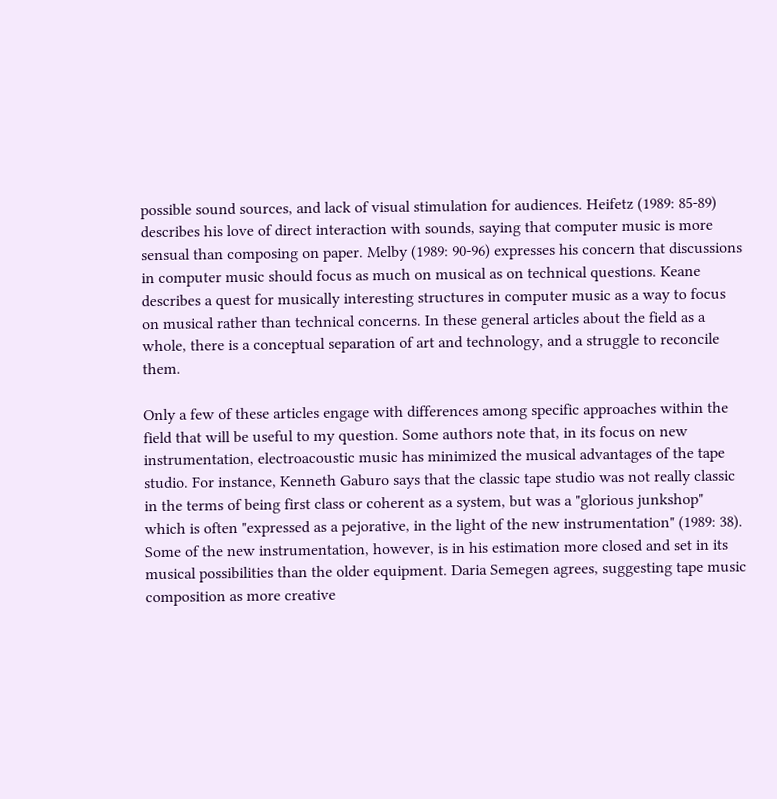possible sound sources, and lack of visual stimulation for audiences. Heifetz (1989: 85-89) describes his love of direct interaction with sounds, saying that computer music is more sensual than composing on paper. Melby (1989: 90-96) expresses his concern that discussions in computer music should focus as much on musical as on technical questions. Keane describes a quest for musically interesting structures in computer music as a way to focus on musical rather than technical concerns. In these general articles about the field as a whole, there is a conceptual separation of art and technology, and a struggle to reconcile them.

Only a few of these articles engage with differences among specific approaches within the field that will be useful to my question. Some authors note that, in its focus on new instrumentation, electroacoustic music has minimized the musical advantages of the tape studio. For instance, Kenneth Gaburo says that the classic tape studio was not really classic in the terms of being first class or coherent as a system, but was a "glorious junkshop" which is often "expressed as a pejorative, in the light of the new instrumentation" (1989: 38). Some of the new instrumentation, however, is in his estimation more closed and set in its musical possibilities than the older equipment. Daria Semegen agrees, suggesting tape music composition as more creative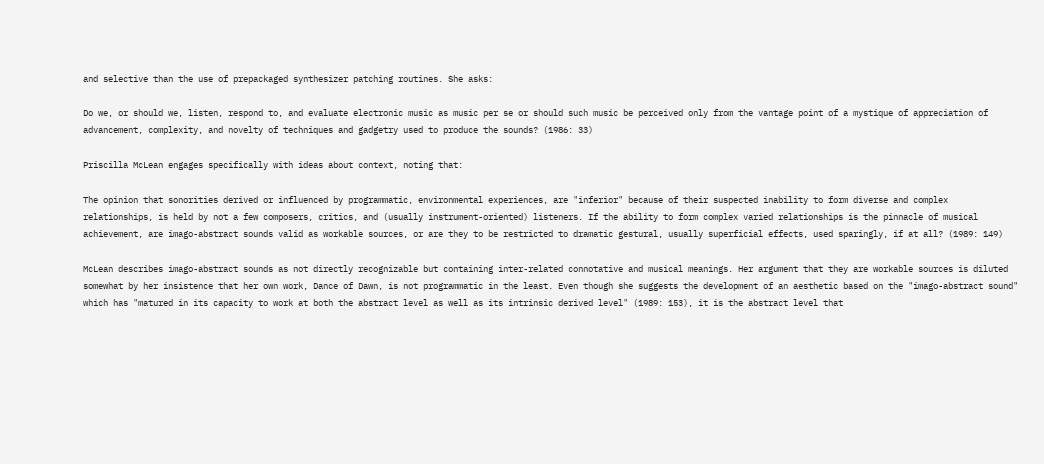and selective than the use of prepackaged synthesizer patching routines. She asks:

Do we, or should we, listen, respond to, and evaluate electronic music as music per se or should such music be perceived only from the vantage point of a mystique of appreciation of advancement, complexity, and novelty of techniques and gadgetry used to produce the sounds? (1986: 33)

Priscilla McLean engages specifically with ideas about context, noting that:

The opinion that sonorities derived or influenced by programmatic, environmental experiences, are "inferior" because of their suspected inability to form diverse and complex relationships, is held by not a few composers, critics, and (usually instrument-oriented) listeners. If the ability to form complex varied relationships is the pinnacle of musical achievement, are imago-abstract sounds valid as workable sources, or are they to be restricted to dramatic gestural, usually superficial effects, used sparingly, if at all? (1989: 149)

McLean describes imago-abstract sounds as not directly recognizable but containing inter-related connotative and musical meanings. Her argument that they are workable sources is diluted somewhat by her insistence that her own work, Dance of Dawn, is not programmatic in the least. Even though she suggests the development of an aesthetic based on the "imago-abstract sound" which has "matured in its capacity to work at both the abstract level as well as its intrinsic derived level" (1989: 153), it is the abstract level that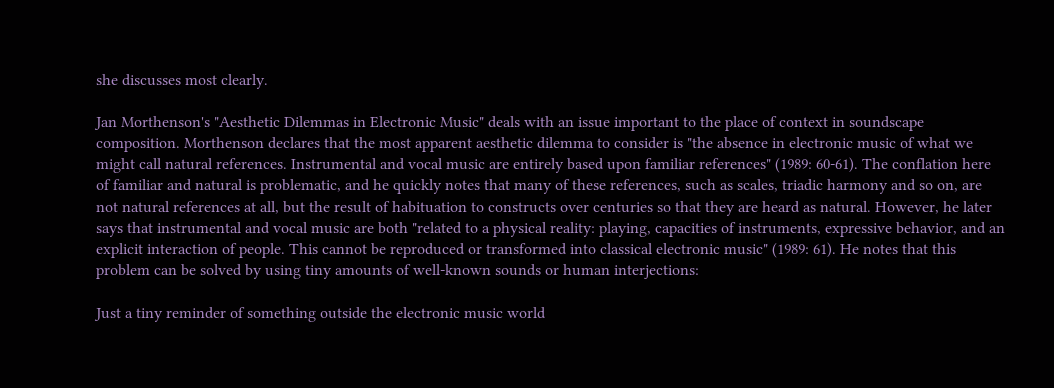she discusses most clearly.

Jan Morthenson's "Aesthetic Dilemmas in Electronic Music" deals with an issue important to the place of context in soundscape composition. Morthenson declares that the most apparent aesthetic dilemma to consider is "the absence in electronic music of what we might call natural references. Instrumental and vocal music are entirely based upon familiar references" (1989: 60-61). The conflation here of familiar and natural is problematic, and he quickly notes that many of these references, such as scales, triadic harmony and so on, are not natural references at all, but the result of habituation to constructs over centuries so that they are heard as natural. However, he later says that instrumental and vocal music are both "related to a physical reality: playing, capacities of instruments, expressive behavior, and an explicit interaction of people. This cannot be reproduced or transformed into classical electronic music" (1989: 61). He notes that this problem can be solved by using tiny amounts of well-known sounds or human interjections:

Just a tiny reminder of something outside the electronic music world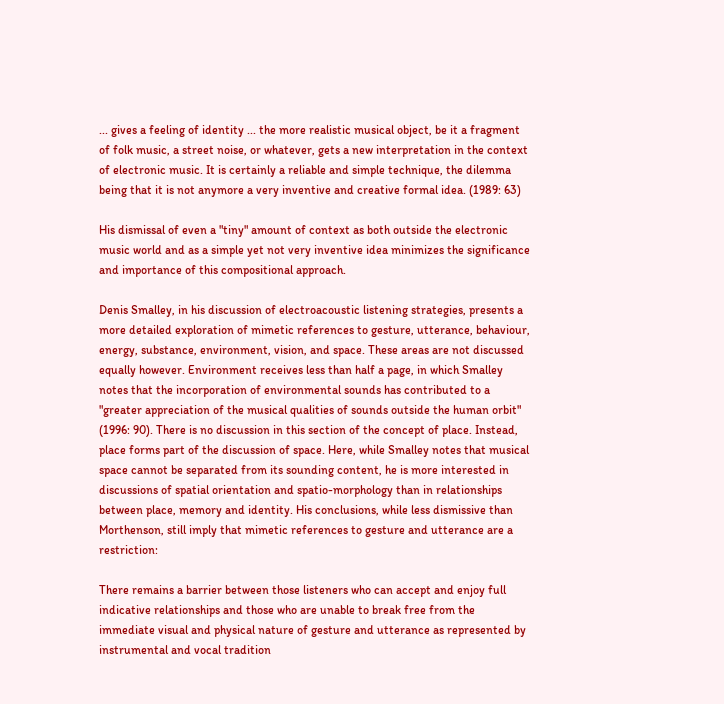... gives a feeling of identity ... the more realistic musical object, be it a fragment of folk music, a street noise, or whatever, gets a new interpretation in the context of electronic music. It is certainly a reliable and simple technique, the dilemma being that it is not anymore a very inventive and creative formal idea. (1989: 63)

His dismissal of even a "tiny" amount of context as both outside the electronic music world and as a simple yet not very inventive idea minimizes the significance and importance of this compositional approach.

Denis Smalley, in his discussion of electroacoustic listening strategies, presents a more detailed exploration of mimetic references to gesture, utterance, behaviour, energy, substance, environment, vision, and space. These areas are not discussed equally however. Environment receives less than half a page, in which Smalley notes that the incorporation of environmental sounds has contributed to a "greater appreciation of the musical qualities of sounds outside the human orbit" (1996: 90). There is no discussion in this section of the concept of place. Instead, place forms part of the discussion of space. Here, while Smalley notes that musical space cannot be separated from its sounding content, he is more interested in discussions of spatial orientation and spatio-morphology than in relationships between place, memory and identity. His conclusions, while less dismissive than Morthenson, still imply that mimetic references to gesture and utterance are a restriction:

There remains a barrier between those listeners who can accept and enjoy full indicative relationships and those who are unable to break free from the immediate visual and physical nature of gesture and utterance as represented by instrumental and vocal tradition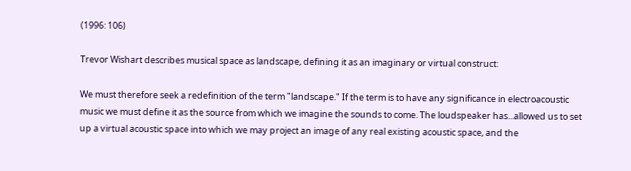(1996: 106)

Trevor Wishart describes musical space as landscape, defining it as an imaginary or virtual construct:

We must therefore seek a redefinition of the term "landscape." If the term is to have any significance in electroacoustic music we must define it as the source from which we imagine the sounds to come. The loudspeaker has...allowed us to set up a virtual acoustic space into which we may project an image of any real existing acoustic space, and the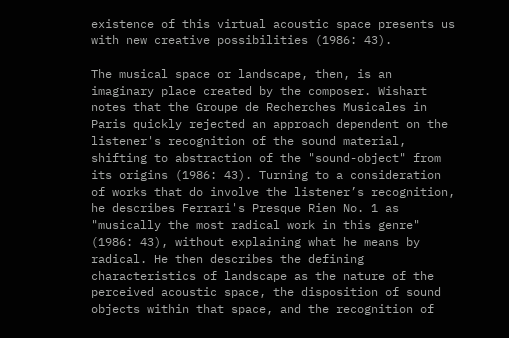existence of this virtual acoustic space presents us with new creative possibilities (1986: 43).

The musical space or landscape, then, is an imaginary place created by the composer. Wishart notes that the Groupe de Recherches Musicales in Paris quickly rejected an approach dependent on the listener's recognition of the sound material, shifting to abstraction of the "sound-object" from its origins (1986: 43). Turning to a consideration of works that do involve the listener’s recognition, he describes Ferrari's Presque Rien No. 1 as "musically the most radical work in this genre" (1986: 43), without explaining what he means by radical. He then describes the defining characteristics of landscape as the nature of the perceived acoustic space, the disposition of sound objects within that space, and the recognition of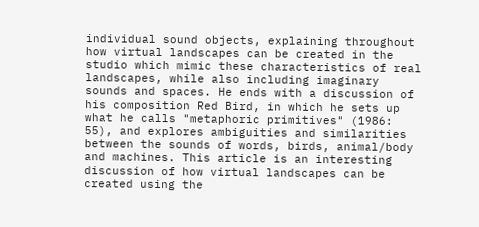individual sound objects, explaining throughout how virtual landscapes can be created in the studio which mimic these characteristics of real landscapes, while also including imaginary sounds and spaces. He ends with a discussion of his composition Red Bird, in which he sets up what he calls "metaphoric primitives" (1986: 55), and explores ambiguities and similarities between the sounds of words, birds, animal/body and machines. This article is an interesting discussion of how virtual landscapes can be created using the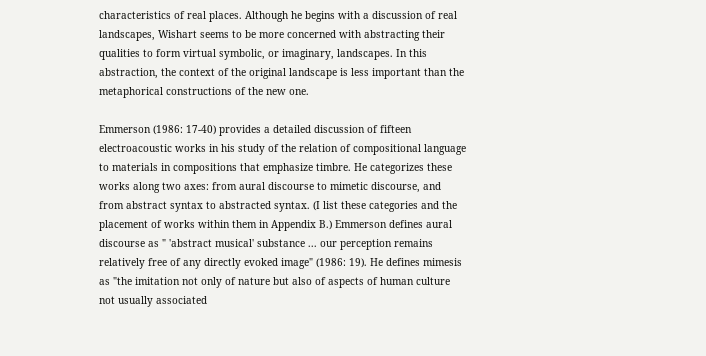characteristics of real places. Although he begins with a discussion of real landscapes, Wishart seems to be more concerned with abstracting their qualities to form virtual symbolic, or imaginary, landscapes. In this abstraction, the context of the original landscape is less important than the metaphorical constructions of the new one.

Emmerson (1986: 17-40) provides a detailed discussion of fifteen electroacoustic works in his study of the relation of compositional language to materials in compositions that emphasize timbre. He categorizes these works along two axes: from aural discourse to mimetic discourse, and from abstract syntax to abstracted syntax. (I list these categories and the placement of works within them in Appendix B.) Emmerson defines aural discourse as " 'abstract musical' substance ... our perception remains relatively free of any directly evoked image" (1986: 19). He defines mimesis as "the imitation not only of nature but also of aspects of human culture not usually associated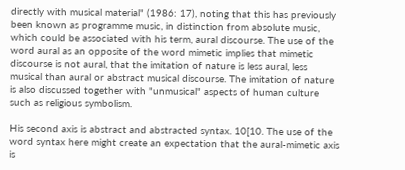directly with musical material" (1986: 17), noting that this has previously been known as programme music, in distinction from absolute music, which could be associated with his term, aural discourse. The use of the word aural as an opposite of the word mimetic implies that mimetic discourse is not aural, that the imitation of nature is less aural, less musical than aural or abstract musical discourse. The imitation of nature is also discussed together with "unmusical" aspects of human culture such as religious symbolism.

His second axis is abstract and abstracted syntax. 10[10. The use of the word syntax here might create an expectation that the aural-mimetic axis is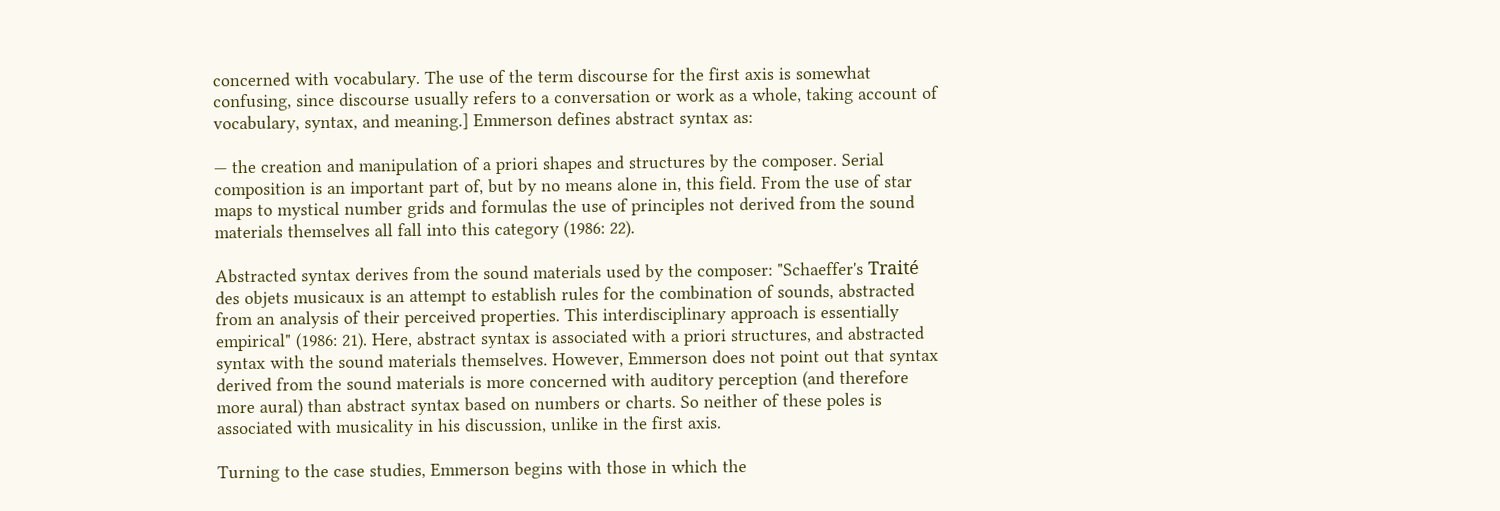concerned with vocabulary. The use of the term discourse for the first axis is somewhat confusing, since discourse usually refers to a conversation or work as a whole, taking account of vocabulary, syntax, and meaning.] Emmerson defines abstract syntax as:

— the creation and manipulation of a priori shapes and structures by the composer. Serial composition is an important part of, but by no means alone in, this field. From the use of star maps to mystical number grids and formulas the use of principles not derived from the sound materials themselves all fall into this category (1986: 22).

Abstracted syntax derives from the sound materials used by the composer: "Schaeffer's Traité des objets musicaux is an attempt to establish rules for the combination of sounds, abstracted from an analysis of their perceived properties. This interdisciplinary approach is essentially empirical" (1986: 21). Here, abstract syntax is associated with a priori structures, and abstracted syntax with the sound materials themselves. However, Emmerson does not point out that syntax derived from the sound materials is more concerned with auditory perception (and therefore more aural) than abstract syntax based on numbers or charts. So neither of these poles is associated with musicality in his discussion, unlike in the first axis.

Turning to the case studies, Emmerson begins with those in which the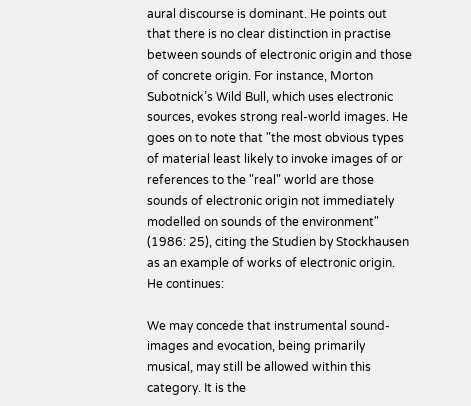aural discourse is dominant. He points out that there is no clear distinction in practise between sounds of electronic origin and those of concrete origin. For instance, Morton Subotnick’s Wild Bull, which uses electronic sources, evokes strong real-world images. He goes on to note that "the most obvious types of material least likely to invoke images of or references to the "real" world are those sounds of electronic origin not immediately modelled on sounds of the environment" (1986: 25), citing the Studien by Stockhausen as an example of works of electronic origin. He continues:

We may concede that instrumental sound-images and evocation, being primarily musical, may still be allowed within this category. It is the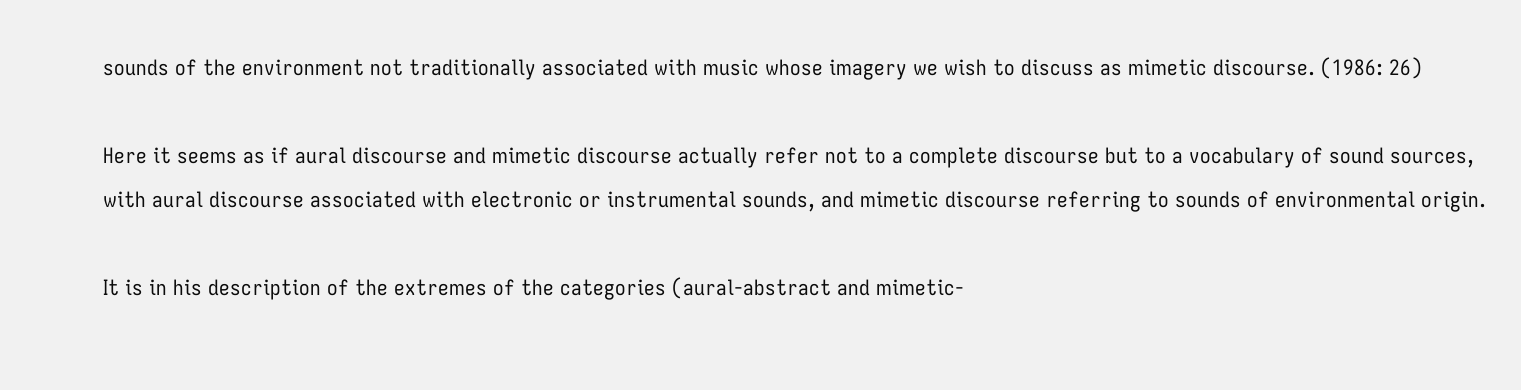sounds of the environment not traditionally associated with music whose imagery we wish to discuss as mimetic discourse. (1986: 26)

Here it seems as if aural discourse and mimetic discourse actually refer not to a complete discourse but to a vocabulary of sound sources, with aural discourse associated with electronic or instrumental sounds, and mimetic discourse referring to sounds of environmental origin.

It is in his description of the extremes of the categories (aural-abstract and mimetic-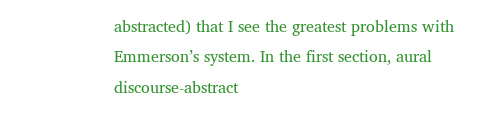abstracted) that I see the greatest problems with Emmerson’s system. In the first section, aural discourse-abstract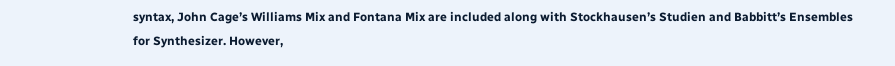syntax, John Cage’s Williams Mix and Fontana Mix are included along with Stockhausen’s Studien and Babbitt’s Ensembles for Synthesizer. However,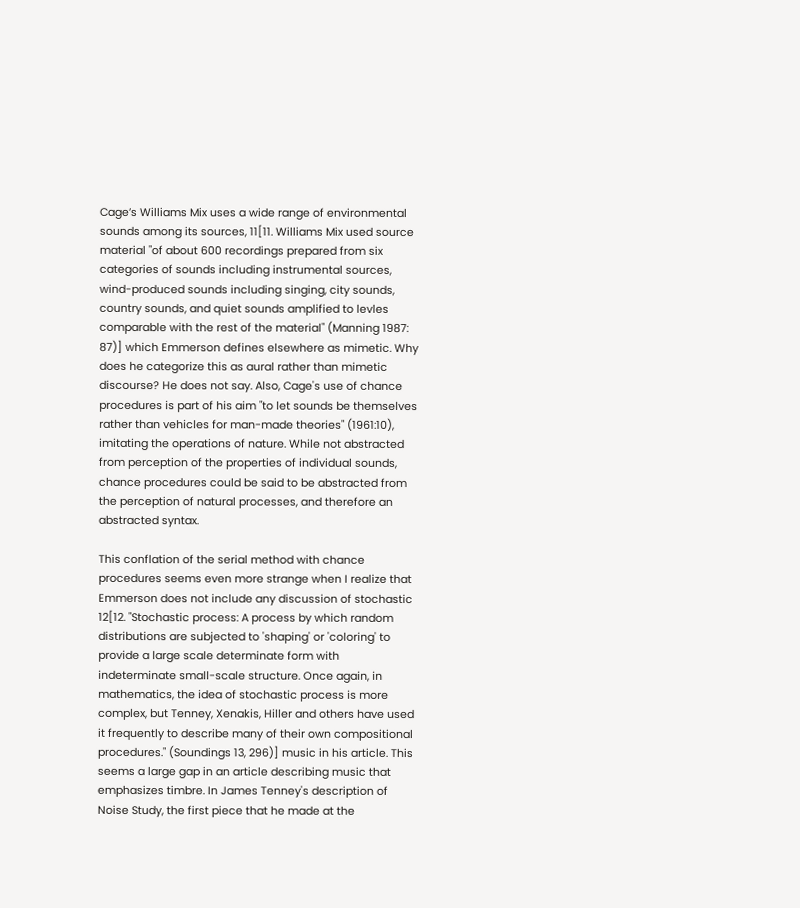Cage’s Williams Mix uses a wide range of environmental sounds among its sources, 11[11. Williams Mix used source material "of about 600 recordings prepared from six categories of sounds including instrumental sources, wind-produced sounds including singing, city sounds, country sounds, and quiet sounds amplified to levles comparable with the rest of the material" (Manning 1987: 87)] which Emmerson defines elsewhere as mimetic. Why does he categorize this as aural rather than mimetic discourse? He does not say. Also, Cage's use of chance procedures is part of his aim "to let sounds be themselves rather than vehicles for man-made theories" (1961:10), imitating the operations of nature. While not abstracted from perception of the properties of individual sounds, chance procedures could be said to be abstracted from the perception of natural processes, and therefore an abstracted syntax.

This conflation of the serial method with chance procedures seems even more strange when I realize that Emmerson does not include any discussion of stochastic 12[12. "Stochastic process: A process by which random distributions are subjected to 'shaping' or 'coloring' to provide a large scale determinate form with indeterminate small-scale structure. Once again, in mathematics, the idea of stochastic process is more complex, but Tenney, Xenakis, Hiller and others have used it frequently to describe many of their own compositional procedures." (Soundings 13, 296)] music in his article. This seems a large gap in an article describing music that emphasizes timbre. In James Tenney's description of Noise Study, the first piece that he made at the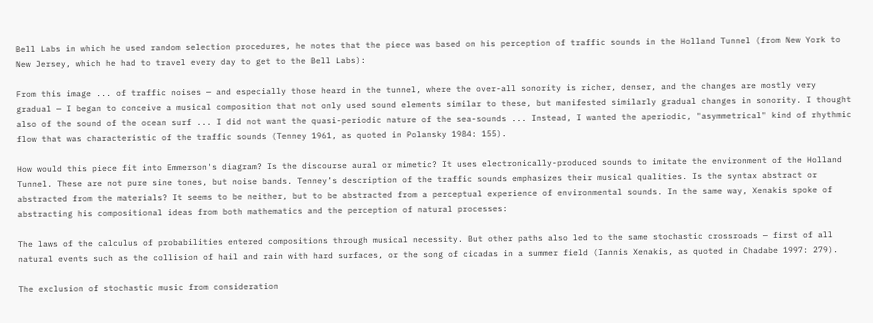Bell Labs in which he used random selection procedures, he notes that the piece was based on his perception of traffic sounds in the Holland Tunnel (from New York to New Jersey, which he had to travel every day to get to the Bell Labs):

From this image ... of traffic noises — and especially those heard in the tunnel, where the over-all sonority is richer, denser, and the changes are mostly very gradual — I began to conceive a musical composition that not only used sound elements similar to these, but manifested similarly gradual changes in sonority. I thought also of the sound of the ocean surf ... I did not want the quasi-periodic nature of the sea-sounds ... Instead, I wanted the aperiodic, "asymmetrical" kind of rhythmic flow that was characteristic of the traffic sounds (Tenney 1961, as quoted in Polansky 1984: 155).

How would this piece fit into Emmerson's diagram? Is the discourse aural or mimetic? It uses electronically-produced sounds to imitate the environment of the Holland Tunnel. These are not pure sine tones, but noise bands. Tenney’s description of the traffic sounds emphasizes their musical qualities. Is the syntax abstract or abstracted from the materials? It seems to be neither, but to be abstracted from a perceptual experience of environmental sounds. In the same way, Xenakis spoke of abstracting his compositional ideas from both mathematics and the perception of natural processes:

The laws of the calculus of probabilities entered compositions through musical necessity. But other paths also led to the same stochastic crossroads — first of all natural events such as the collision of hail and rain with hard surfaces, or the song of cicadas in a summer field (Iannis Xenakis, as quoted in Chadabe 1997: 279).

The exclusion of stochastic music from consideration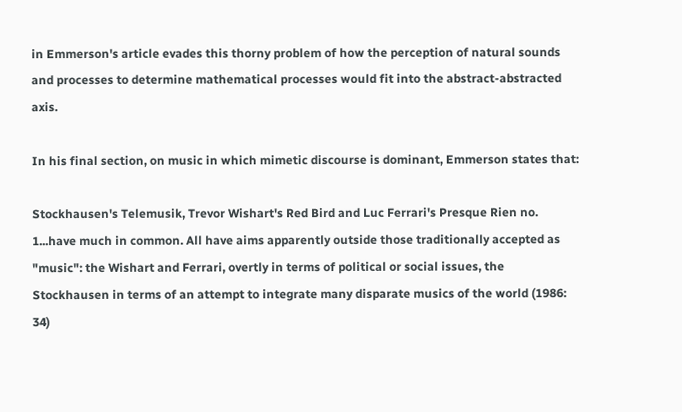in Emmerson's article evades this thorny problem of how the perception of natural sounds and processes to determine mathematical processes would fit into the abstract-abstracted axis.

In his final section, on music in which mimetic discourse is dominant, Emmerson states that:

Stockhausen's Telemusik, Trevor Wishart's Red Bird and Luc Ferrari's Presque Rien no. 1...have much in common. All have aims apparently outside those traditionally accepted as "music": the Wishart and Ferrari, overtly in terms of political or social issues, the Stockhausen in terms of an attempt to integrate many disparate musics of the world (1986: 34)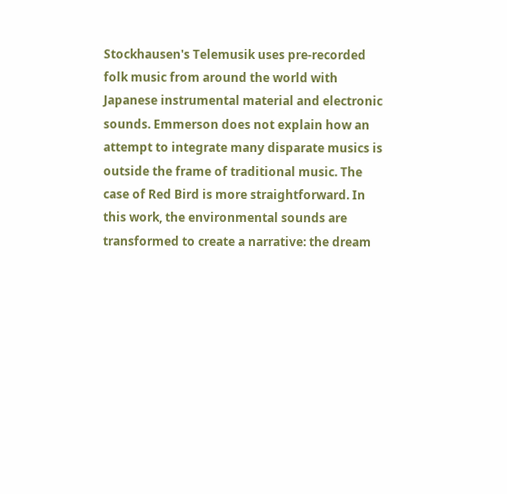Stockhausen's Telemusik uses pre-recorded folk music from around the world with Japanese instrumental material and electronic sounds. Emmerson does not explain how an attempt to integrate many disparate musics is outside the frame of traditional music. The case of Red Bird is more straightforward. In this work, the environmental sounds are transformed to create a narrative: the dream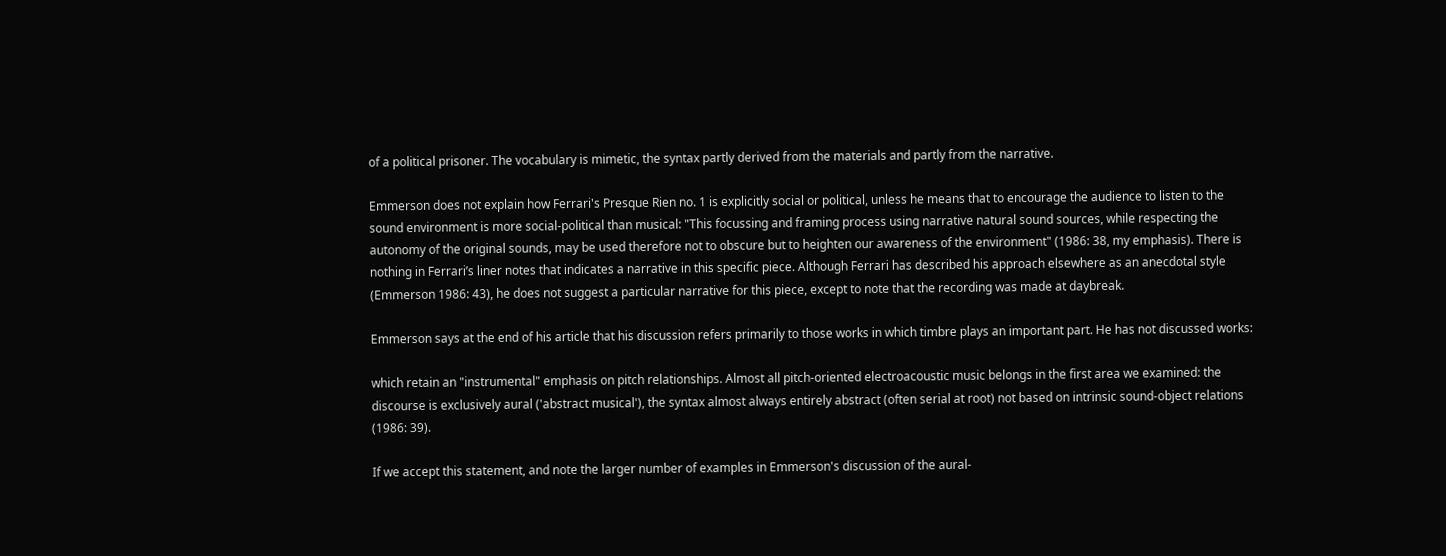of a political prisoner. The vocabulary is mimetic, the syntax partly derived from the materials and partly from the narrative.

Emmerson does not explain how Ferrari's Presque Rien no. 1 is explicitly social or political, unless he means that to encourage the audience to listen to the sound environment is more social-political than musical: "This focussing and framing process using narrative natural sound sources, while respecting the autonomy of the original sounds, may be used therefore not to obscure but to heighten our awareness of the environment" (1986: 38, my emphasis). There is nothing in Ferrari’s liner notes that indicates a narrative in this specific piece. Although Ferrari has described his approach elsewhere as an anecdotal style (Emmerson 1986: 43), he does not suggest a particular narrative for this piece, except to note that the recording was made at daybreak.

Emmerson says at the end of his article that his discussion refers primarily to those works in which timbre plays an important part. He has not discussed works:

which retain an "instrumental" emphasis on pitch relationships. Almost all pitch-oriented electroacoustic music belongs in the first area we examined: the discourse is exclusively aural ('abstract musical'), the syntax almost always entirely abstract (often serial at root) not based on intrinsic sound-object relations (1986: 39).

If we accept this statement, and note the larger number of examples in Emmerson's discussion of the aural-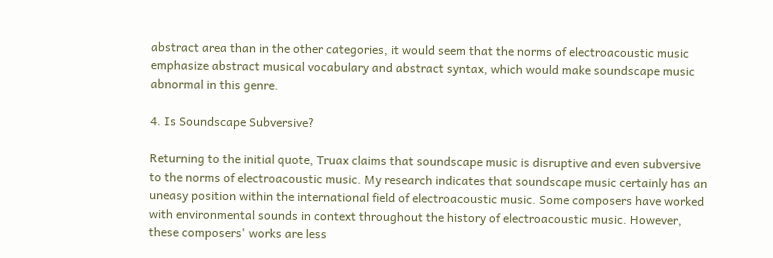abstract area than in the other categories, it would seem that the norms of electroacoustic music emphasize abstract musical vocabulary and abstract syntax, which would make soundscape music abnormal in this genre.

4. Is Soundscape Subversive?

Returning to the initial quote, Truax claims that soundscape music is disruptive and even subversive to the norms of electroacoustic music. My research indicates that soundscape music certainly has an uneasy position within the international field of electroacoustic music. Some composers have worked with environmental sounds in context throughout the history of electroacoustic music. However, these composers' works are less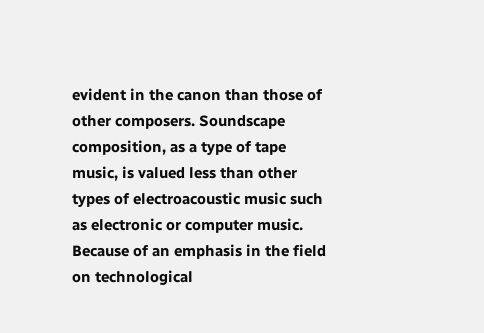evident in the canon than those of other composers. Soundscape composition, as a type of tape music, is valued less than other types of electroacoustic music such as electronic or computer music. Because of an emphasis in the field on technological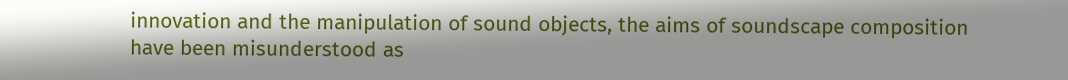innovation and the manipulation of sound objects, the aims of soundscape composition have been misunderstood as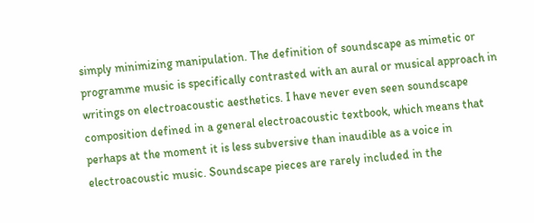simply minimizing manipulation. The definition of soundscape as mimetic or programme music is specifically contrasted with an aural or musical approach in writings on electroacoustic aesthetics. I have never even seen soundscape composition defined in a general electroacoustic textbook, which means that perhaps at the moment it is less subversive than inaudible as a voice in electroacoustic music. Soundscape pieces are rarely included in the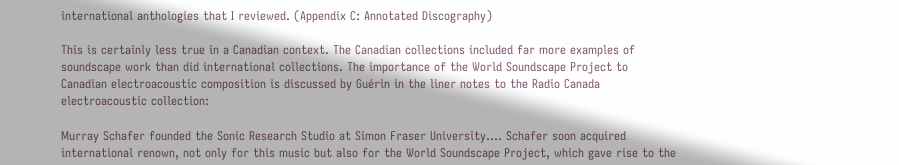international anthologies that I reviewed. (Appendix C: Annotated Discography)

This is certainly less true in a Canadian context. The Canadian collections included far more examples of soundscape work than did international collections. The importance of the World Soundscape Project to Canadian electroacoustic composition is discussed by Guérin in the liner notes to the Radio Canada electroacoustic collection:

Murray Schafer founded the Sonic Research Studio at Simon Fraser University.... Schafer soon acquired international renown, not only for this music but also for the World Soundscape Project, which gave rise to the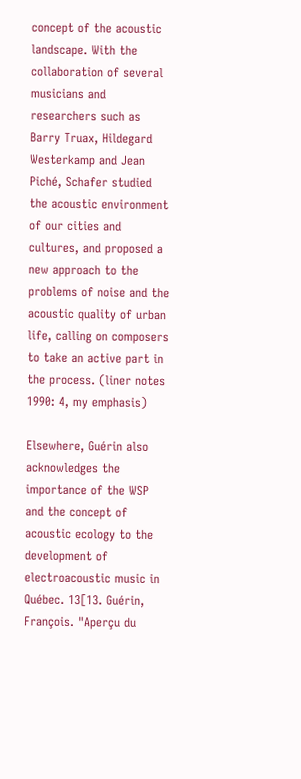concept of the acoustic landscape. With the collaboration of several musicians and researchers such as Barry Truax, Hildegard Westerkamp and Jean Piché, Schafer studied the acoustic environment of our cities and cultures, and proposed a new approach to the problems of noise and the acoustic quality of urban life, calling on composers to take an active part in the process. (liner notes 1990: 4, my emphasis)

Elsewhere, Guérin also acknowledges the importance of the WSP and the concept of acoustic ecology to the development of electroacoustic music in Québec. 13[13. Guérin, François. "Aperçu du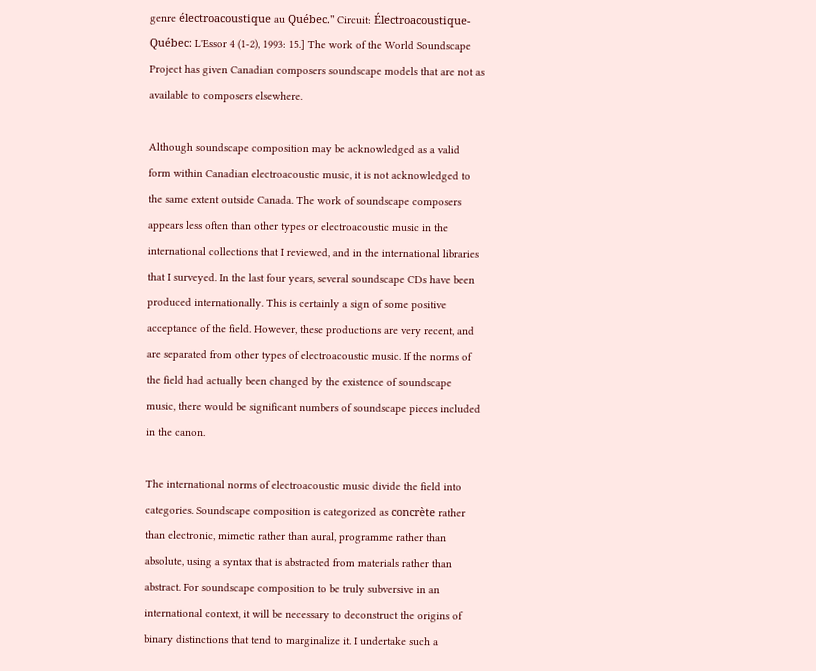genre électroacoustique au Québec." Circuit: Électroacoustique-Québec: L'Essor 4 (1-2), 1993: 15.] The work of the World Soundscape Project has given Canadian composers soundscape models that are not as available to composers elsewhere.

Although soundscape composition may be acknowledged as a valid form within Canadian electroacoustic music, it is not acknowledged to the same extent outside Canada. The work of soundscape composers appears less often than other types or electroacoustic music in the international collections that I reviewed, and in the international libraries that I surveyed. In the last four years, several soundscape CDs have been produced internationally. This is certainly a sign of some positive acceptance of the field. However, these productions are very recent, and are separated from other types of electroacoustic music. If the norms of the field had actually been changed by the existence of soundscape music, there would be significant numbers of soundscape pieces included in the canon.

The international norms of electroacoustic music divide the field into categories. Soundscape composition is categorized as concrète rather than electronic, mimetic rather than aural, programme rather than absolute, using a syntax that is abstracted from materials rather than abstract. For soundscape composition to be truly subversive in an international context, it will be necessary to deconstruct the origins of binary distinctions that tend to marginalize it. I undertake such a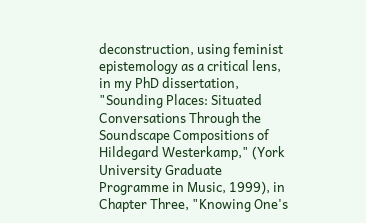deconstruction, using feminist epistemology as a critical lens, in my PhD dissertation, "Sounding Places: Situated Conversations Through the Soundscape Compositions of Hildegard Westerkamp," (York University Graduate Programme in Music, 1999), in Chapter Three, "Knowing One's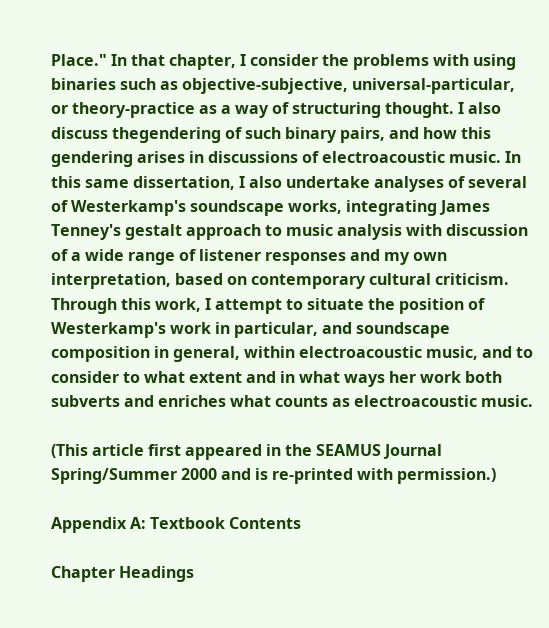Place." In that chapter, I consider the problems with using binaries such as objective-subjective, universal-particular, or theory-practice as a way of structuring thought. I also discuss thegendering of such binary pairs, and how this gendering arises in discussions of electroacoustic music. In this same dissertation, I also undertake analyses of several of Westerkamp's soundscape works, integrating James Tenney's gestalt approach to music analysis with discussion of a wide range of listener responses and my own interpretation, based on contemporary cultural criticism. Through this work, I attempt to situate the position of Westerkamp's work in particular, and soundscape composition in general, within electroacoustic music, and to consider to what extent and in what ways her work both subverts and enriches what counts as electroacoustic music.

(This article first appeared in the SEAMUS Journal Spring/Summer 2000 and is re-printed with permission.)

Appendix A: Textbook Contents

Chapter Headings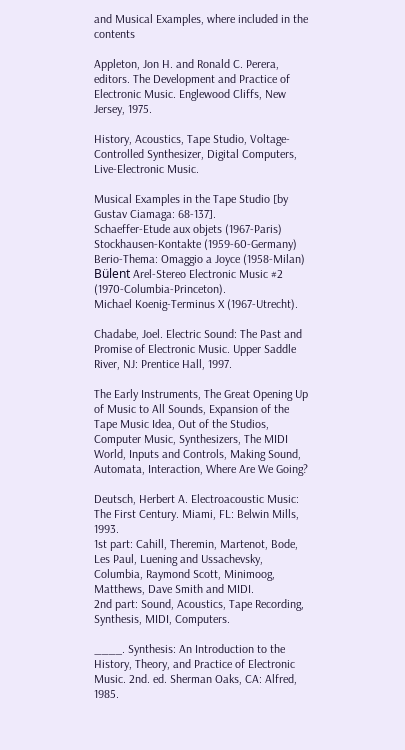and Musical Examples, where included in the contents

Appleton, Jon H. and Ronald C. Perera, editors. The Development and Practice of Electronic Music. Englewood Cliffs, New Jersey, 1975.

History, Acoustics, Tape Studio, Voltage-Controlled Synthesizer, Digital Computers, Live-Electronic Music.

Musical Examples in the Tape Studio [by Gustav Ciamaga: 68-137].
Schaeffer-Etude aux objets (1967-Paris)
Stockhausen-Kontakte (1959-60-Germany)
Berio-Thema: Omaggio a Joyce (1958-Milan)
Bülent Arel-Stereo Electronic Music #2 (1970-Columbia-Princeton).
Michael Koenig-Terminus X (1967-Utrecht).

Chadabe, Joel. Electric Sound: The Past and Promise of Electronic Music. Upper Saddle River, NJ: Prentice Hall, 1997.

The Early Instruments, The Great Opening Up of Music to All Sounds, Expansion of the Tape Music Idea, Out of the Studios, Computer Music, Synthesizers, The MIDI World, Inputs and Controls, Making Sound, Automata, Interaction, Where Are We Going?

Deutsch, Herbert A. Electroacoustic Music: The First Century. Miami, FL: Belwin Mills, 1993.
1st part: Cahill, Theremin, Martenot, Bode, Les Paul, Luening and Ussachevsky, Columbia, Raymond Scott, Minimoog, Matthews, Dave Smith and MIDI.
2nd part: Sound, Acoustics, Tape Recording, Synthesis, MIDI, Computers.

____. Synthesis: An Introduction to the History, Theory, and Practice of Electronic Music. 2nd. ed. Sherman Oaks, CA: Alfred, 1985.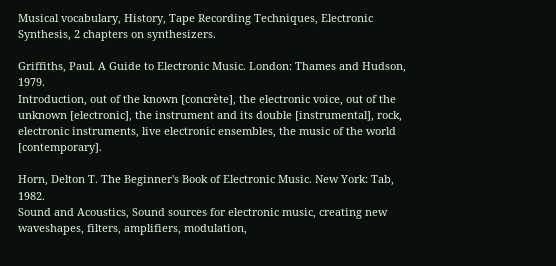Musical vocabulary, History, Tape Recording Techniques, Electronic Synthesis, 2 chapters on synthesizers.

Griffiths, Paul. A Guide to Electronic Music. London: Thames and Hudson, 1979.
Introduction, out of the known [concrète], the electronic voice, out of the unknown [electronic], the instrument and its double [instrumental], rock, electronic instruments, live electronic ensembles, the music of the world [contemporary].

Horn, Delton T. The Beginner's Book of Electronic Music. New York: Tab, 1982.
Sound and Acoustics, Sound sources for electronic music, creating new waveshapes, filters, amplifiers, modulation,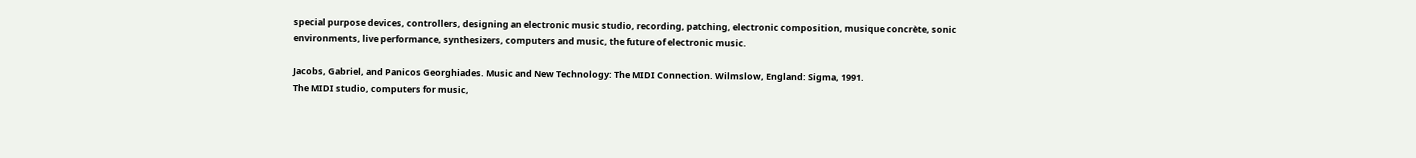special purpose devices, controllers, designing an electronic music studio, recording, patching, electronic composition, musique concrète, sonic environments, live performance, synthesizers, computers and music, the future of electronic music.

Jacobs, Gabriel, and Panicos Georghiades. Music and New Technology: The MIDI Connection. Wilmslow, England: Sigma, 1991.
The MIDI studio, computers for music,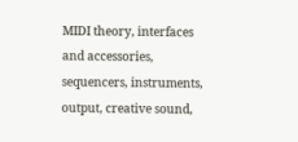MIDI theory, interfaces and accessories, sequencers, instruments, output, creative sound,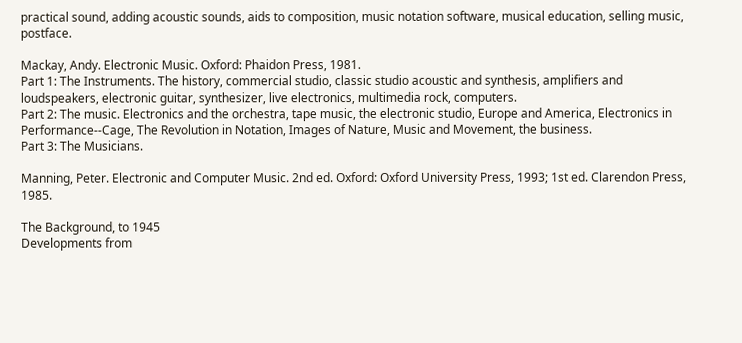practical sound, adding acoustic sounds, aids to composition, music notation software, musical education, selling music, postface.

Mackay, Andy. Electronic Music. Oxford: Phaidon Press, 1981.
Part 1: The Instruments. The history, commercial studio, classic studio acoustic and synthesis, amplifiers and loudspeakers, electronic guitar, synthesizer, live electronics, multimedia rock, computers.
Part 2: The music. Electronics and the orchestra, tape music, the electronic studio, Europe and America, Electronics in Performance--Cage, The Revolution in Notation, Images of Nature, Music and Movement, the business.
Part 3: The Musicians.

Manning, Peter. Electronic and Computer Music. 2nd ed. Oxford: Oxford University Press, 1993; 1st ed. Clarendon Press, 1985.

The Background, to 1945
Developments from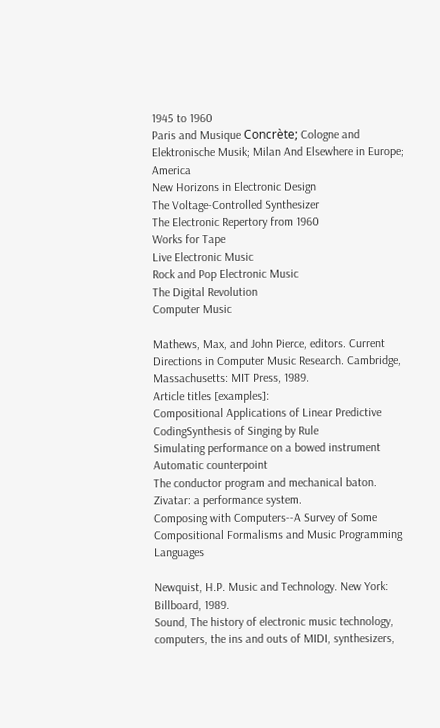1945 to 1960
Paris and Musique Concrète; Cologne and Elektronische Musik; Milan And Elsewhere in Europe; America
New Horizons in Electronic Design
The Voltage-Controlled Synthesizer
The Electronic Repertory from 1960
Works for Tape
Live Electronic Music
Rock and Pop Electronic Music
The Digital Revolution
Computer Music

Mathews, Max, and John Pierce, editors. Current Directions in Computer Music Research. Cambridge, Massachusetts: MIT Press, 1989.
Article titles [examples]:
Compositional Applications of Linear Predictive CodingSynthesis of Singing by Rule
Simulating performance on a bowed instrument
Automatic counterpoint
The conductor program and mechanical baton.
Zivatar: a performance system.
Composing with Computers--A Survey of Some Compositional Formalisms and Music Programming Languages

Newquist, H.P. Music and Technology. New York: Billboard, 1989.
Sound, The history of electronic music technology, computers, the ins and outs of MIDI, synthesizers,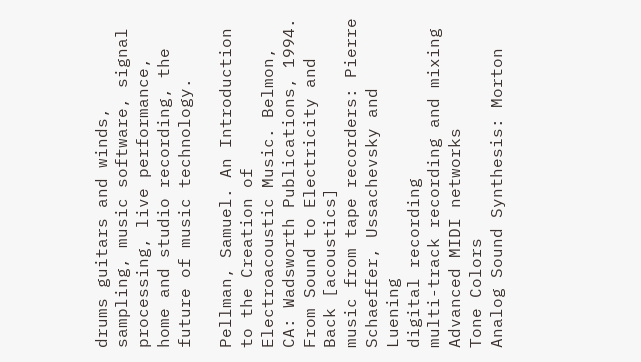drums guitars and winds, sampling, music software, signal processing, live performance, home and studio recording, the future of music technology.

Pellman, Samuel. An Introduction to the Creation of Electroacoustic Music. Belmon, CA: Wadsworth Publications, 1994.
From Sound to Electricity and Back [acoustics]
music from tape recorders: Pierre Schaeffer, Ussachevsky and Luening
digital recording
multi-track recording and mixing
Advanced MIDI networks
Tone Colors
Analog Sound Synthesis: Morton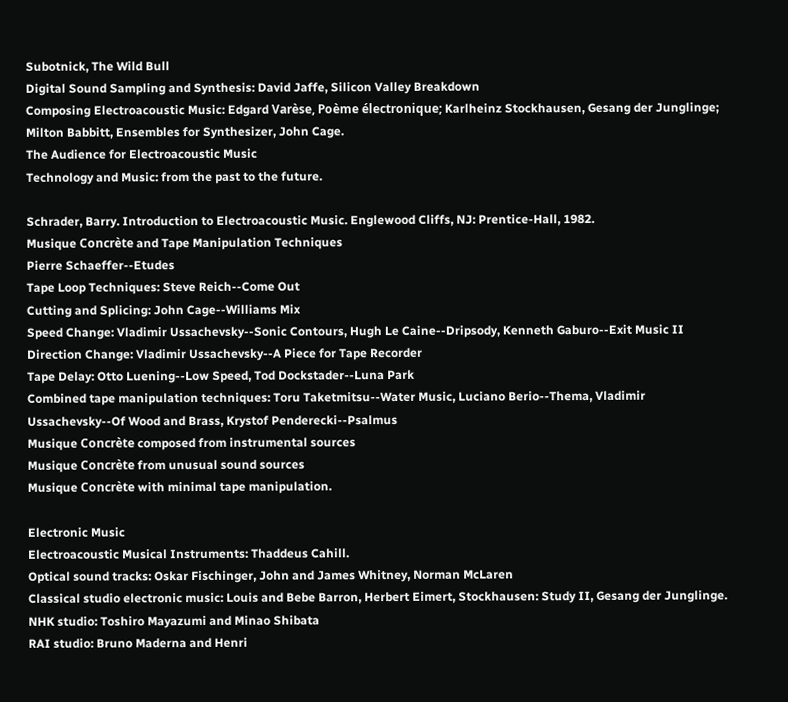Subotnick, The Wild Bull
Digital Sound Sampling and Synthesis: David Jaffe, Silicon Valley Breakdown
Composing Electroacoustic Music: Edgard Varèse, Poème électronique; Karlheinz Stockhausen, Gesang der Junglinge; Milton Babbitt, Ensembles for Synthesizer, John Cage.
The Audience for Electroacoustic Music
Technology and Music: from the past to the future.

Schrader, Barry. Introduction to Electroacoustic Music. Englewood Cliffs, NJ: Prentice-Hall, 1982.
Musique Concrète and Tape Manipulation Techniques
Pierre Schaeffer--Etudes
Tape Loop Techniques: Steve Reich--Come Out
Cutting and Splicing: John Cage--Williams Mix
Speed Change: Vladimir Ussachevsky--Sonic Contours, Hugh Le Caine--Dripsody, Kenneth Gaburo--Exit Music II
Direction Change: Vladimir Ussachevsky--A Piece for Tape Recorder
Tape Delay: Otto Luening--Low Speed, Tod Dockstader--Luna Park
Combined tape manipulation techniques: Toru Taketmitsu--Water Music, Luciano Berio--Thema, Vladimir Ussachevsky--Of Wood and Brass, Krystof Penderecki--Psalmus
Musique Concrète composed from instrumental sources
Musique Concrète from unusual sound sources
Musique Concrète with minimal tape manipulation.

Electronic Music
Electroacoustic Musical Instruments: Thaddeus Cahill.
Optical sound tracks: Oskar Fischinger, John and James Whitney, Norman McLaren
Classical studio electronic music: Louis and Bebe Barron, Herbert Eimert, Stockhausen: Study II, Gesang der Junglinge.
NHK studio: Toshiro Mayazumi and Minao Shibata
RAI studio: Bruno Maderna and Henri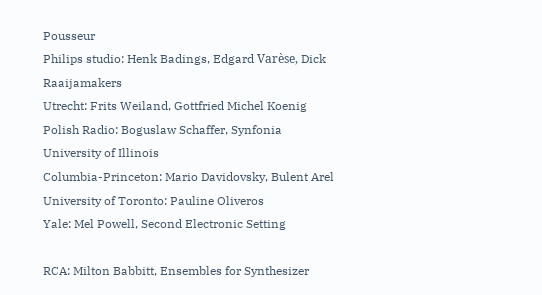Pousseur
Philips studio: Henk Badings, Edgard Varèse, Dick Raaijamakers
Utrecht: Frits Weiland, Gottfried Michel Koenig
Polish Radio: Boguslaw Schaffer, Synfonia
University of Illinois
Columbia-Princeton: Mario Davidovsky, Bulent Arel
University of Toronto: Pauline Oliveros
Yale: Mel Powell, Second Electronic Setting

RCA: Milton Babbitt, Ensembles for Synthesizer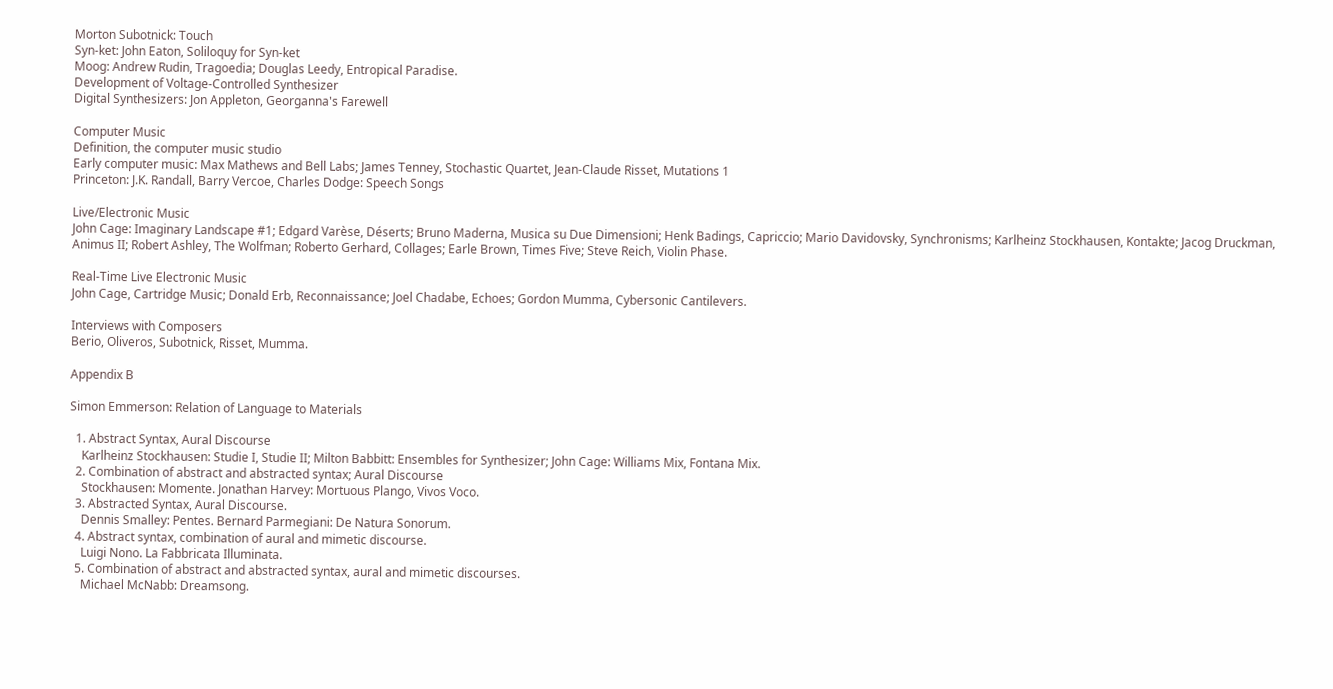Morton Subotnick: Touch
Syn-ket: John Eaton, Soliloquy for Syn-ket
Moog: Andrew Rudin, Tragoedia; Douglas Leedy, Entropical Paradise.
Development of Voltage-Controlled Synthesizer
Digital Synthesizers: Jon Appleton, Georganna's Farewell

Computer Music
Definition, the computer music studio
Early computer music: Max Mathews and Bell Labs; James Tenney, Stochastic Quartet, Jean-Claude Risset, Mutations 1
Princeton: J.K. Randall, Barry Vercoe, Charles Dodge: Speech Songs

Live/Electronic Music
John Cage: Imaginary Landscape #1; Edgard Varèse, Déserts; Bruno Maderna, Musica su Due Dimensioni; Henk Badings, Capriccio; Mario Davidovsky, Synchronisms; Karlheinz Stockhausen, Kontakte; Jacog Druckman, Animus II; Robert Ashley, The Wolfman; Roberto Gerhard, Collages; Earle Brown, Times Five; Steve Reich, Violin Phase.

Real-Time Live Electronic Music
John Cage, Cartridge Music; Donald Erb, Reconnaissance; Joel Chadabe, Echoes; Gordon Mumma, Cybersonic Cantilevers.

Interviews with Composers
Berio, Oliveros, Subotnick, Risset, Mumma.

Appendix B

Simon Emmerson: Relation of Language to Materials

  1. Abstract Syntax, Aural Discourse
    Karlheinz Stockhausen: Studie I, Studie II; Milton Babbitt: Ensembles for Synthesizer; John Cage: Williams Mix, Fontana Mix.
  2. Combination of abstract and abstracted syntax; Aural Discourse
    Stockhausen: Momente. Jonathan Harvey: Mortuous Plango, Vivos Voco.
  3. Abstracted Syntax, Aural Discourse.
    Dennis Smalley: Pentes. Bernard Parmegiani: De Natura Sonorum.
  4. Abstract syntax, combination of aural and mimetic discourse.
    Luigi Nono. La Fabbricata Illuminata.
  5. Combination of abstract and abstracted syntax, aural and mimetic discourses.
    Michael McNabb: Dreamsong.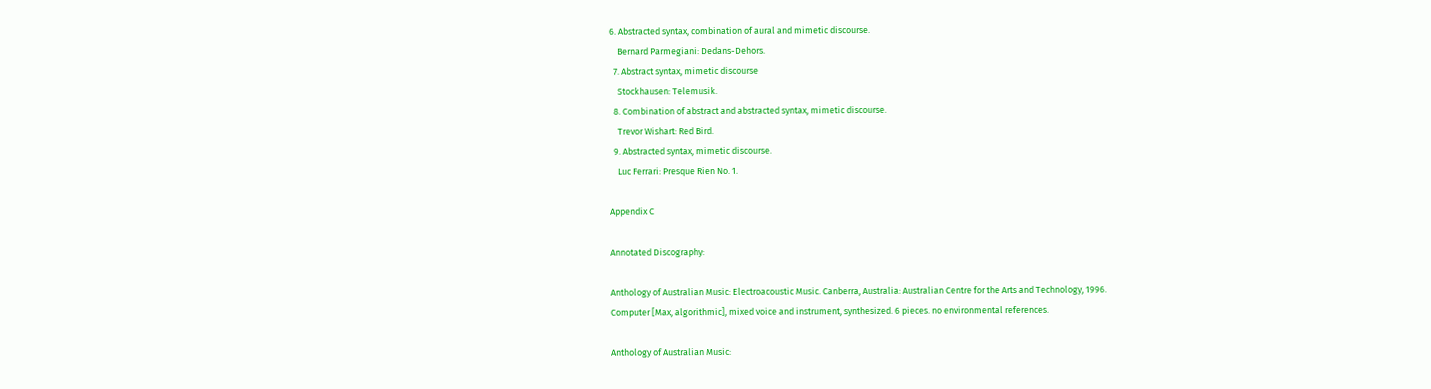6. Abstracted syntax, combination of aural and mimetic discourse.
    Bernard Parmegiani: Dedans-Dehors.
  7. Abstract syntax, mimetic discourse
    Stockhausen: Telemusik.
  8. Combination of abstract and abstracted syntax, mimetic discourse.
    Trevor Wishart: Red Bird.
  9. Abstracted syntax, mimetic discourse.
    Luc Ferrari: Presque Rien No. 1.

Appendix C

Annotated Discography:

Anthology of Australian Music: Electroacoustic Music. Canberra, Australia: Australian Centre for the Arts and Technology, 1996.
Computer [Max, algorithmic], mixed voice and instrument, synthesized. 6 pieces. no environmental references.

Anthology of Australian Music: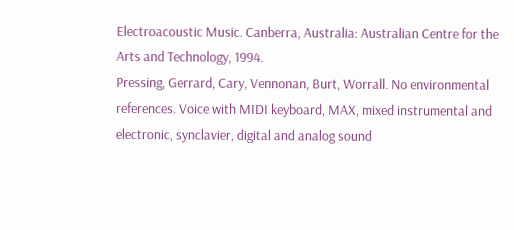Electroacoustic Music. Canberra, Australia: Australian Centre for the Arts and Technology, 1994.
Pressing, Gerrard, Cary, Vennonan, Burt, Worrall. No environmental references. Voice with MIDI keyboard, MAX, mixed instrumental and electronic, synclavier, digital and analog sound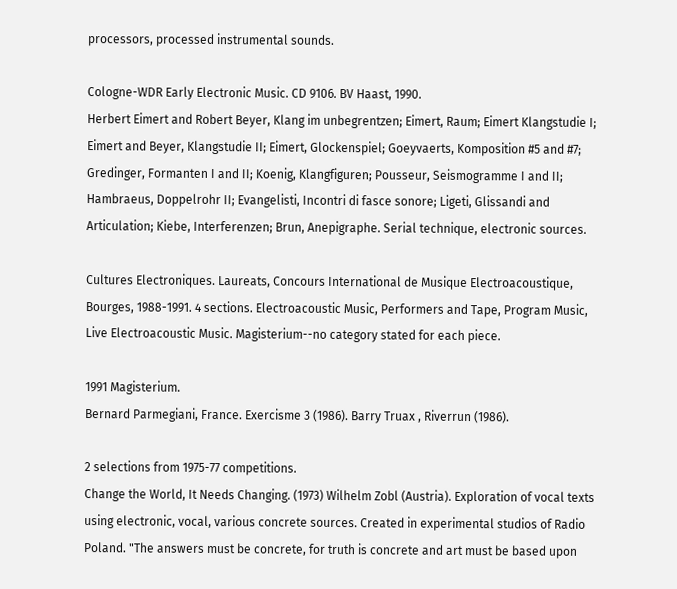processors, processed instrumental sounds.

Cologne-WDR Early Electronic Music. CD 9106. BV Haast, 1990.
Herbert Eimert and Robert Beyer, Klang im unbegrentzen; Eimert, Raum; Eimert Klangstudie I; Eimert and Beyer, Klangstudie II; Eimert, Glockenspiel; Goeyvaerts, Komposition #5 and #7; Gredinger, Formanten I and II; Koenig, Klangfiguren; Pousseur, Seismogramme I and II; Hambraeus, Doppelrohr II; Evangelisti, Incontri di fasce sonore; Ligeti, Glissandi and Articulation; Kiebe, Interferenzen; Brun, Anepigraphe. Serial technique, electronic sources.

Cultures Electroniques. Laureats, Concours International de Musique Electroacoustique, Bourges, 1988-1991. 4 sections. Electroacoustic Music, Performers and Tape, Program Music, Live Electroacoustic Music. Magisterium--no category stated for each piece.

1991 Magisterium.
Bernard Parmegiani, France. Exercisme 3 (1986). Barry Truax , Riverrun (1986).

2 selections from 1975-77 competitions.
Change the World, It Needs Changing. (1973) Wilhelm Zobl (Austria). Exploration of vocal texts using electronic, vocal, various concrete sources. Created in experimental studios of Radio Poland. "The answers must be concrete, for truth is concrete and art must be based upon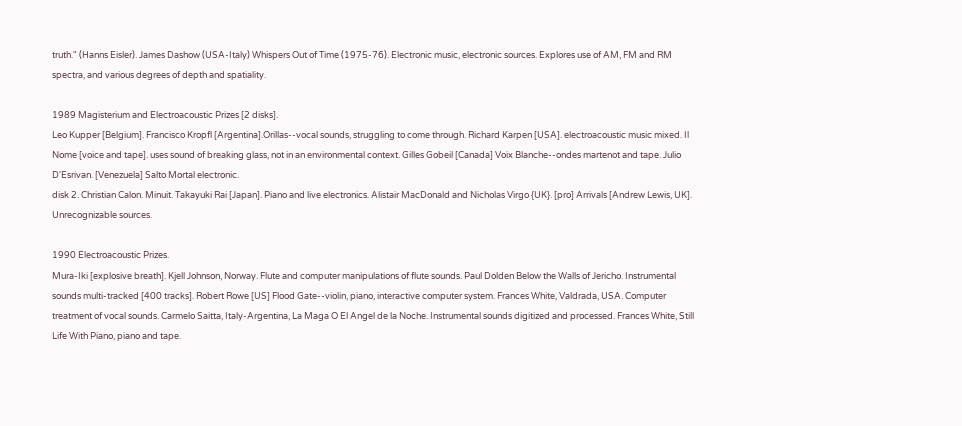truth." (Hanns Eisler). James Dashow (USA-Italy) Whispers Out of Time (1975-76). Electronic music, electronic sources. Explores use of AM, FM and RM spectra, and various degrees of depth and spatiality.

1989 Magisterium and Electroacoustic Prizes [2 disks].
Leo Kupper [Belgium]. Francisco Kropfl [Argentina].Orillas--vocal sounds, struggling to come through. Richard Karpen [USA]. electroacoustic music mixed. Il Nome [voice and tape]. uses sound of breaking glass, not in an environmental context. Gilles Gobeil [Canada] Voix Blanche--ondes martenot and tape. Julio D'Esrivan. [Venezuela] Salto Mortal electronic.
disk 2. Christian Calon. Minuit. Takayuki Rai [Japan]. Piano and live electronics. Alistair MacDonald and Nicholas Virgo {UK}. [pro] Arrivals [Andrew Lewis, UK]. Unrecognizable sources.

1990 Electroacoustic Prizes.
Mura-Iki [explosive breath]. Kjell Johnson, Norway. Flute and computer manipulations of flute sounds. Paul Dolden Below the Walls of Jericho. Instrumental sounds multi-tracked [400 tracks]. Robert Rowe [US] Flood Gate--violin, piano, interactive computer system. Frances White, Valdrada, USA. Computer treatment of vocal sounds. Carmelo Saitta, Italy-Argentina, La Maga O El Angel de la Noche. Instrumental sounds digitized and processed. Frances White, Still Life With Piano, piano and tape.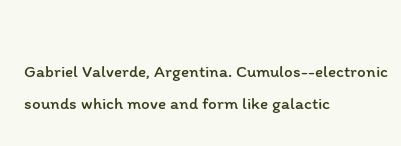Gabriel Valverde, Argentina. Cumulos--electronic sounds which move and form like galactic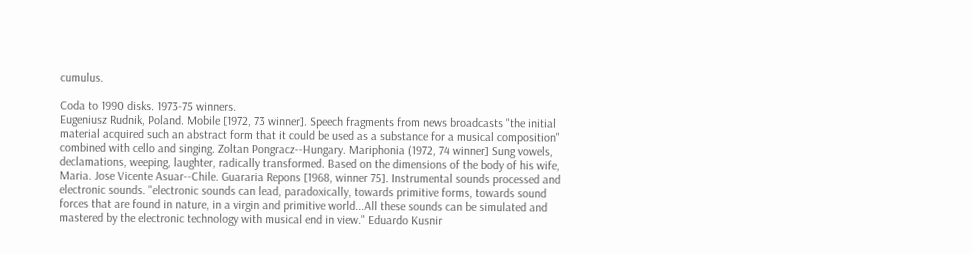cumulus.

Coda to 1990 disks. 1973-75 winners.
Eugeniusz Rudnik, Poland. Mobile [1972, 73 winner]. Speech fragments from news broadcasts "the initial material acquired such an abstract form that it could be used as a substance for a musical composition" combined with cello and singing. Zoltan Pongracz--Hungary. Mariphonia (1972, 74 winner] Sung vowels, declamations, weeping, laughter, radically transformed. Based on the dimensions of the body of his wife, Maria. Jose Vicente Asuar--Chile. Guararia Repons [1968, winner 75]. Instrumental sounds processed and electronic sounds. "electronic sounds can lead, paradoxically, towards primitive forms, towards sound forces that are found in nature, in a virgin and primitive world...All these sounds can be simulated and mastered by the electronic technology with musical end in view." Eduardo Kusnir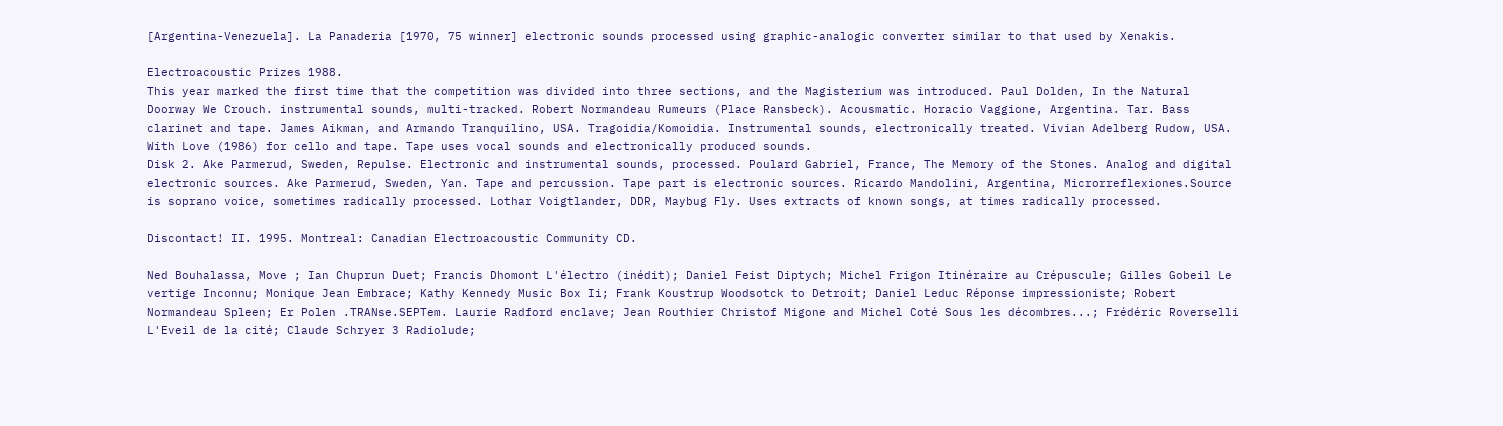[Argentina-Venezuela]. La Panaderia [1970, 75 winner] electronic sounds processed using graphic-analogic converter similar to that used by Xenakis.

Electroacoustic Prizes 1988.
This year marked the first time that the competition was divided into three sections, and the Magisterium was introduced. Paul Dolden, In the Natural Doorway We Crouch. instrumental sounds, multi-tracked. Robert Normandeau Rumeurs (Place Ransbeck). Acousmatic. Horacio Vaggione, Argentina. Tar. Bass clarinet and tape. James Aikman, and Armando Tranquilino, USA. Tragoidia/Komoidia. Instrumental sounds, electronically treated. Vivian Adelberg Rudow, USA. With Love (1986) for cello and tape. Tape uses vocal sounds and electronically produced sounds.
Disk 2. Ake Parmerud, Sweden, Repulse. Electronic and instrumental sounds, processed. Poulard Gabriel, France, The Memory of the Stones. Analog and digital electronic sources. Ake Parmerud, Sweden, Yan. Tape and percussion. Tape part is electronic sources. Ricardo Mandolini, Argentina, Microrreflexiones.Source is soprano voice, sometimes radically processed. Lothar Voigtlander, DDR, Maybug Fly. Uses extracts of known songs, at times radically processed.

Discontact! II. 1995. Montreal: Canadian Electroacoustic Community CD.

Ned Bouhalassa, Move ; Ian Chuprun Duet; Francis Dhomont L'électro (inédit); Daniel Feist Diptych; Michel Frigon Itinéraire au Crépuscule; Gilles Gobeil Le vertige Inconnu; Monique Jean Embrace; Kathy Kennedy Music Box Ii; Frank Koustrup Woodsotck to Detroit; Daniel Leduc Réponse impressioniste; Robert Normandeau Spleen; Er Polen .TRANse.SEPTem. Laurie Radford enclave; Jean Routhier Christof Migone and Michel Coté Sous les décombres...; Frédéric Roverselli L'Eveil de la cité; Claude Schryer 3 Radiolude;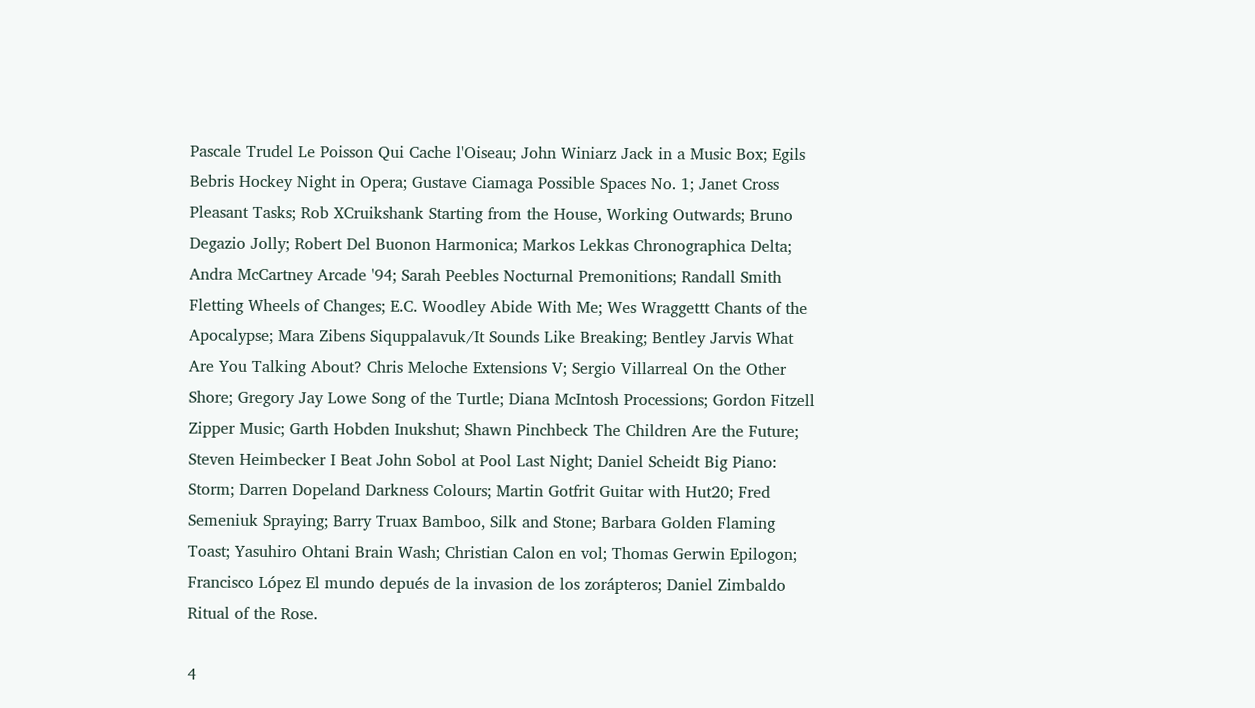Pascale Trudel Le Poisson Qui Cache l'Oiseau; John Winiarz Jack in a Music Box; Egils Bebris Hockey Night in Opera; Gustave Ciamaga Possible Spaces No. 1; Janet Cross Pleasant Tasks; Rob XCruikshank Starting from the House, Working Outwards; Bruno Degazio Jolly; Robert Del Buonon Harmonica; Markos Lekkas Chronographica Delta; Andra McCartney Arcade '94; Sarah Peebles Nocturnal Premonitions; Randall Smith Fletting Wheels of Changes; E.C. Woodley Abide With Me; Wes Wraggettt Chants of the Apocalypse; Mara Zibens Siquppalavuk/It Sounds Like Breaking; Bentley Jarvis What Are You Talking About? Chris Meloche Extensions V; Sergio Villarreal On the Other Shore; Gregory Jay Lowe Song of the Turtle; Diana McIntosh Processions; Gordon Fitzell Zipper Music; Garth Hobden Inukshut; Shawn Pinchbeck The Children Are the Future; Steven Heimbecker I Beat John Sobol at Pool Last Night; Daniel Scheidt Big Piano: Storm; Darren Dopeland Darkness Colours; Martin Gotfrit Guitar with Hut20; Fred Semeniuk Spraying; Barry Truax Bamboo, Silk and Stone; Barbara Golden Flaming Toast; Yasuhiro Ohtani Brain Wash; Christian Calon en vol; Thomas Gerwin Epilogon; Francisco López El mundo depués de la invasion de los zorápteros; Daniel Zimbaldo Ritual of the Rose.

4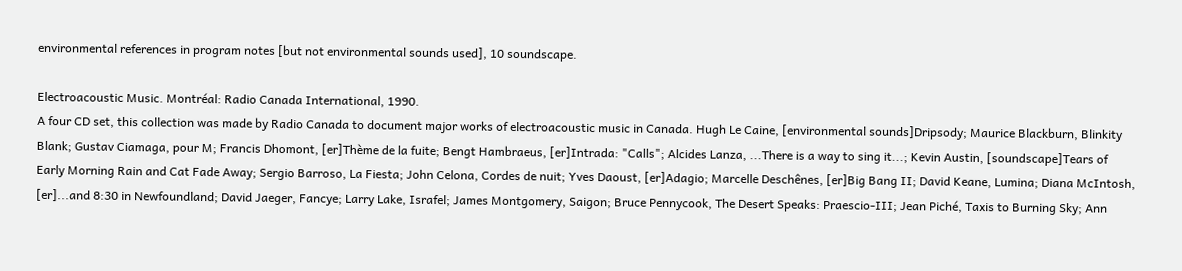environmental references in program notes [but not environmental sounds used], 10 soundscape.

Electroacoustic Music. Montréal: Radio Canada International, 1990.
A four CD set, this collection was made by Radio Canada to document major works of electroacoustic music in Canada. Hugh Le Caine, [environmental sounds]Dripsody; Maurice Blackburn, Blinkity Blank; Gustav Ciamaga, pour M; Francis Dhomont, [er]Thème de la fuite; Bengt Hambraeus, [er]Intrada: "Calls"; Alcides Lanza, ...There is a way to sing it...; Kevin Austin, [soundscape]Tears of Early Morning Rain and Cat Fade Away; Sergio Barroso, La Fiesta; John Celona, Cordes de nuit; Yves Daoust, [er]Adagio; Marcelle Deschênes, [er]Big Bang II; David Keane, Lumina; Diana McIntosh, [er]...and 8:30 in Newfoundland; David Jaeger, Fancye; Larry Lake, Israfel; James Montgomery, Saigon; Bruce Pennycook, The Desert Speaks: Praescio-III; Jean Piché, Taxis to Burning Sky; Ann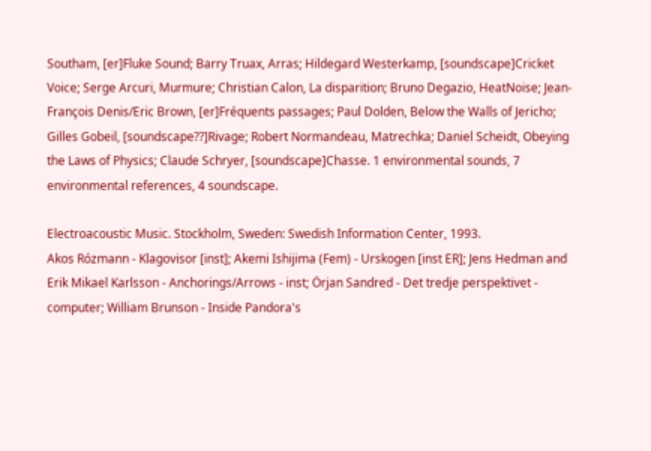Southam, [er]Fluke Sound; Barry Truax, Arras; Hildegard Westerkamp, [soundscape]Cricket Voice; Serge Arcuri, Murmure; Christian Calon, La disparition; Bruno Degazio, HeatNoise; Jean-François Denis/Eric Brown, [er]Fréquents passages; Paul Dolden, Below the Walls of Jericho; Gilles Gobeil, [soundscape??]Rivage; Robert Normandeau, Matrechka; Daniel Scheidt, Obeying the Laws of Physics; Claude Schryer, [soundscape]Chasse. 1 environmental sounds, 7 environmental references, 4 soundscape.

Electroacoustic Music. Stockholm, Sweden: Swedish Information Center, 1993.
Akos Rózmann - Klagovisor [inst]; Akemi Ishijima (Fem) - Urskogen [inst ER]; Jens Hedman and Erik Mikael Karlsson - Anchorings/Arrows - inst; Örjan Sandred - Det tredje perspektivet - computer; William Brunson - Inside Pandora's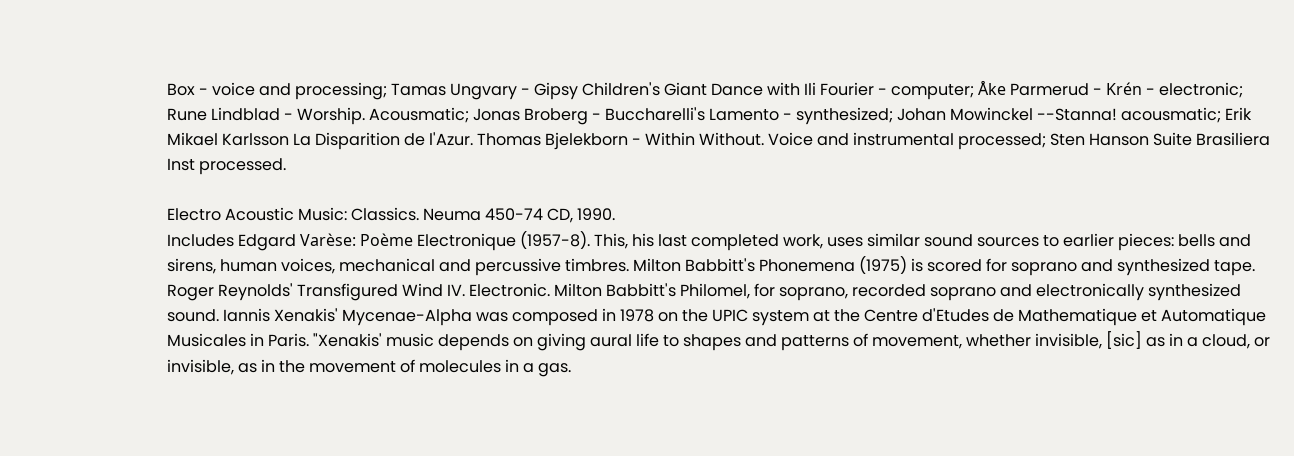Box - voice and processing; Tamas Ungvary - Gipsy Children's Giant Dance with Ili Fourier - computer; Åke Parmerud - Krén - electronic; Rune Lindblad - Worship. Acousmatic; Jonas Broberg - Buccharelli's Lamento - synthesized; Johan Mowinckel --Stanna! acousmatic; Erik Mikael Karlsson La Disparition de l'Azur. Thomas Bjelekborn - Within Without. Voice and instrumental processed; Sten Hanson Suite Brasiliera Inst processed.

Electro Acoustic Music: Classics. Neuma 450-74 CD, 1990.
Includes Edgard Varèse: Poème Electronique (1957-8). This, his last completed work, uses similar sound sources to earlier pieces: bells and sirens, human voices, mechanical and percussive timbres. Milton Babbitt's Phonemena (1975) is scored for soprano and synthesized tape. Roger Reynolds' Transfigured Wind IV. Electronic. Milton Babbitt's Philomel, for soprano, recorded soprano and electronically synthesized sound. Iannis Xenakis' Mycenae-Alpha was composed in 1978 on the UPIC system at the Centre d'Etudes de Mathematique et Automatique Musicales in Paris. "Xenakis' music depends on giving aural life to shapes and patterns of movement, whether invisible, [sic] as in a cloud, or invisible, as in the movement of molecules in a gas.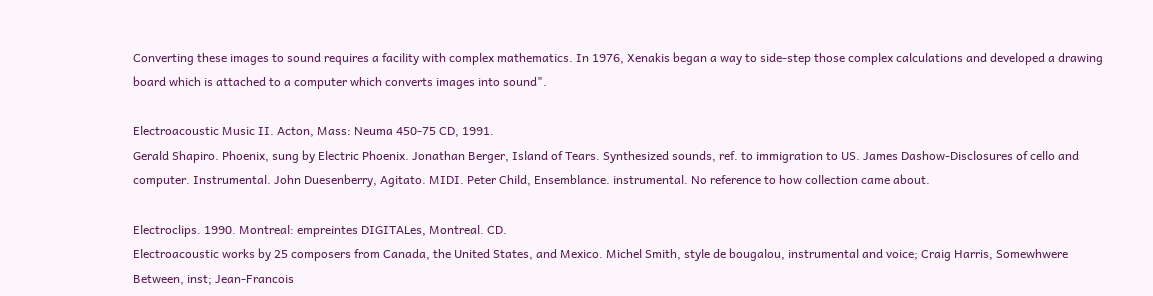Converting these images to sound requires a facility with complex mathematics. In 1976, Xenakis began a way to side-step those complex calculations and developed a drawing board which is attached to a computer which converts images into sound".

Electroacoustic Music II. Acton, Mass: Neuma 450-75 CD, 1991.
Gerald Shapiro. Phoenix, sung by Electric Phoenix. Jonathan Berger, Island of Tears. Synthesized sounds, ref. to immigration to US. James Dashow-Disclosures of cello and computer. Instrumental. John Duesenberry, Agitato. MIDI. Peter Child, Ensemblance. instrumental. No reference to how collection came about.

Electroclips. 1990. Montreal: empreintes DIGITALes, Montreal. CD.
Electroacoustic works by 25 composers from Canada, the United States, and Mexico. Michel Smith, style de bougalou, instrumental and voice; Craig Harris, Somewhwere Between, inst; Jean-Francois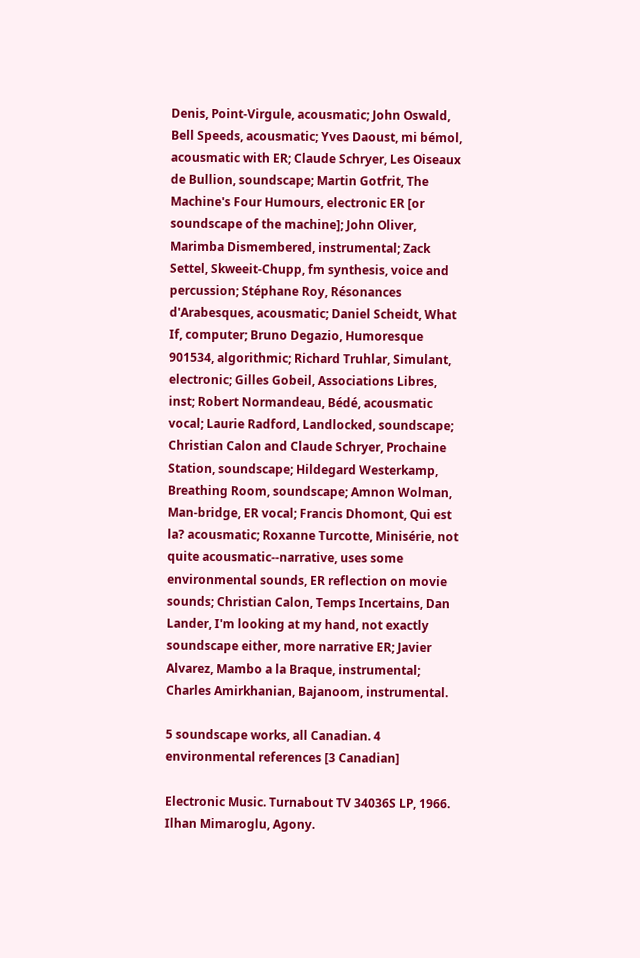Denis, Point-Virgule, acousmatic; John Oswald, Bell Speeds, acousmatic; Yves Daoust, mi bémol, acousmatic with ER; Claude Schryer, Les Oiseaux de Bullion, soundscape; Martin Gotfrit, The Machine's Four Humours, electronic ER [or soundscape of the machine]; John Oliver, Marimba Dismembered, instrumental; Zack Settel, Skweeit-Chupp, fm synthesis, voice and percussion; Stéphane Roy, Résonances d'Arabesques, acousmatic; Daniel Scheidt, What If, computer; Bruno Degazio, Humoresque 901534, algorithmic; Richard Truhlar, Simulant, electronic; Gilles Gobeil, Associations Libres, inst; Robert Normandeau, Bédé, acousmatic vocal; Laurie Radford, Landlocked, soundscape; Christian Calon and Claude Schryer, Prochaine Station, soundscape; Hildegard Westerkamp, Breathing Room, soundscape; Amnon Wolman, Man-bridge, ER vocal; Francis Dhomont, Qui est la? acousmatic; Roxanne Turcotte, Minisérie, not quite acousmatic--narrative, uses some environmental sounds, ER reflection on movie sounds; Christian Calon, Temps Incertains, Dan Lander, I'm looking at my hand, not exactly soundscape either, more narrative ER; Javier Alvarez, Mambo a la Braque, instrumental; Charles Amirkhanian, Bajanoom, instrumental.

5 soundscape works, all Canadian. 4 environmental references [3 Canadian]

Electronic Music. Turnabout TV 34036S LP, 1966.
Ilhan Mimaroglu, Agony.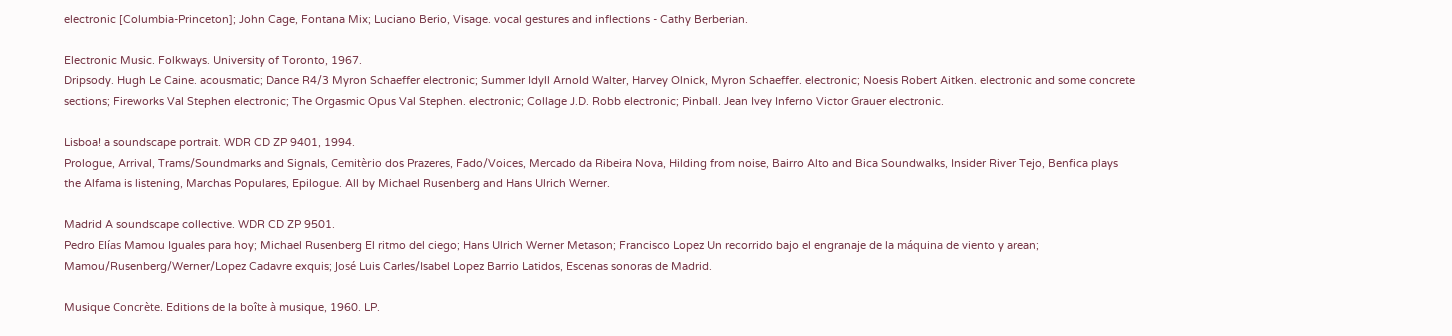electronic [Columbia-Princeton]; John Cage, Fontana Mix; Luciano Berio, Visage. vocal gestures and inflections - Cathy Berberian.

Electronic Music. Folkways. University of Toronto, 1967.
Dripsody. Hugh Le Caine. acousmatic; Dance R4/3 Myron Schaeffer electronic; Summer Idyll Arnold Walter, Harvey Olnick, Myron Schaeffer. electronic; Noesis Robert Aitken. electronic and some concrete sections; Fireworks Val Stephen electronic; The Orgasmic Opus Val Stephen. electronic; Collage J.D. Robb electronic; Pinball. Jean Ivey Inferno Victor Grauer electronic.

Lisboa! a soundscape portrait. WDR CD ZP 9401, 1994.
Prologue, Arrival, Trams/Soundmarks and Signals, Cemitèrio dos Prazeres, Fado/Voices, Mercado da Ribeira Nova, Hilding from noise, Bairro Alto and Bica Soundwalks, Insider River Tejo, Benfica plays the Alfama is listening, Marchas Populares, Epilogue. All by Michael Rusenberg and Hans Ulrich Werner.

Madrid A soundscape collective. WDR CD ZP 9501.
Pedro Elías Mamou Iguales para hoy; Michael Rusenberg El ritmo del ciego; Hans Ulrich Werner Metason; Francisco Lopez Un recorrido bajo el engranaje de la máquina de viento y arean; Mamou/Rusenberg/Werner/Lopez Cadavre exquis; José Luis Carles/Isabel Lopez Barrio Latidos, Escenas sonoras de Madrid.

Musique Concrète. Editions de la boîte à musique, 1960. LP.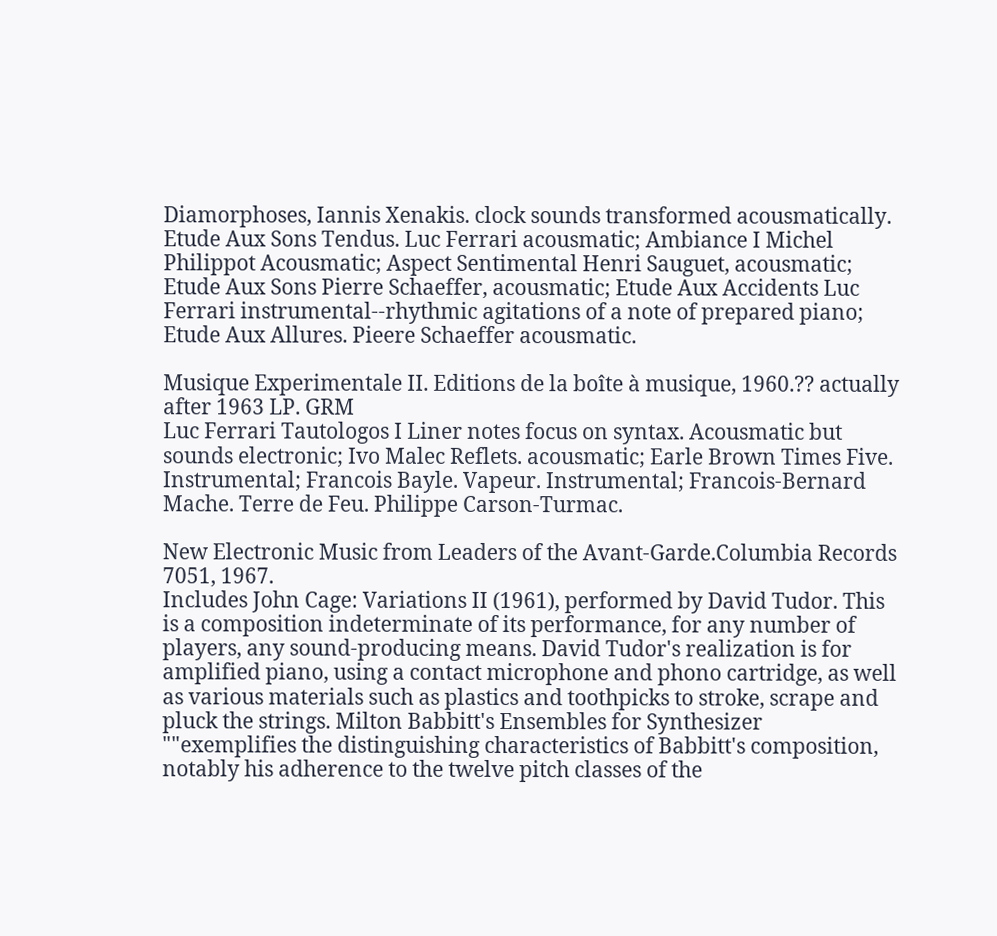Diamorphoses, Iannis Xenakis. clock sounds transformed acousmatically. Etude Aux Sons Tendus. Luc Ferrari acousmatic; Ambiance I Michel Philippot Acousmatic; Aspect Sentimental Henri Sauguet, acousmatic; Etude Aux Sons Pierre Schaeffer, acousmatic; Etude Aux Accidents Luc Ferrari instrumental--rhythmic agitations of a note of prepared piano; Etude Aux Allures. Pieere Schaeffer acousmatic.

Musique Experimentale II. Editions de la boîte à musique, 1960.?? actually after 1963 LP. GRM
Luc Ferrari Tautologos I Liner notes focus on syntax. Acousmatic but sounds electronic; Ivo Malec Reflets. acousmatic; Earle Brown Times Five. Instrumental; Francois Bayle. Vapeur. Instrumental; Francois-Bernard Mache. Terre de Feu. Philippe Carson-Turmac.

New Electronic Music from Leaders of the Avant-Garde.Columbia Records 7051, 1967.
Includes John Cage: Variations II (1961), performed by David Tudor. This is a composition indeterminate of its performance, for any number of players, any sound-producing means. David Tudor's realization is for amplified piano, using a contact microphone and phono cartridge, as well as various materials such as plastics and toothpicks to stroke, scrape and pluck the strings. Milton Babbitt's Ensembles for Synthesizer ""exemplifies the distinguishing characteristics of Babbitt's composition, notably his adherence to the twelve pitch classes of the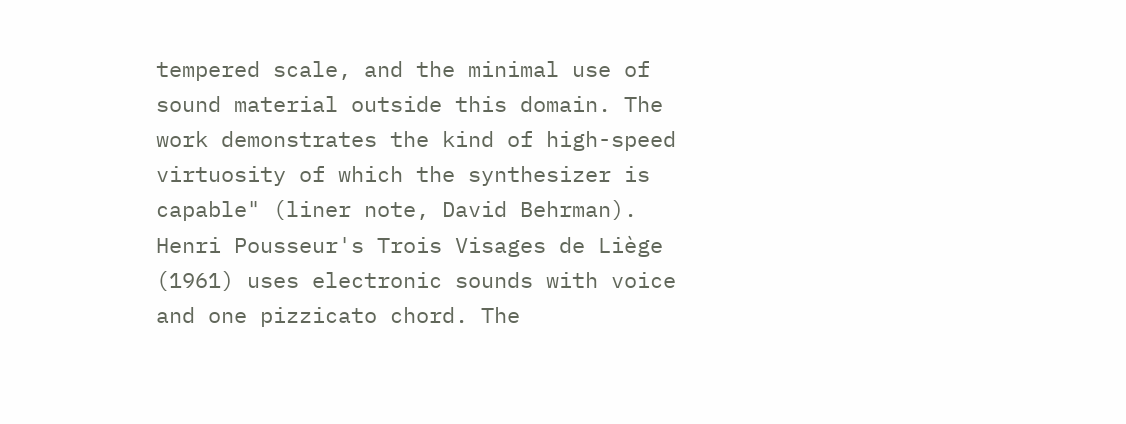tempered scale, and the minimal use of sound material outside this domain. The work demonstrates the kind of high-speed virtuosity of which the synthesizer is capable" (liner note, David Behrman). Henri Pousseur's Trois Visages de Liège (1961) uses electronic sounds with voice and one pizzicato chord. The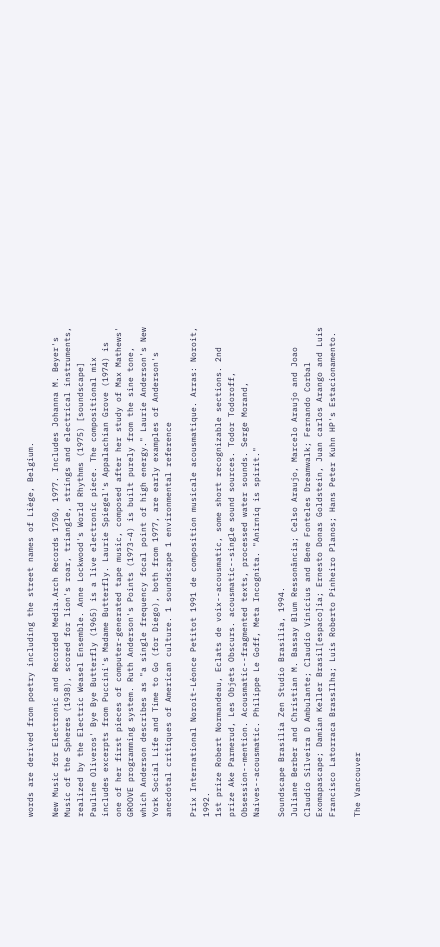words are derived from poetry including the street names of Liège, Belgium.

New Music for Electronic and Recorded Media.Arch Records 1750, 1977. Includes Johanna M. Beyer's Music of the Spheres (1938), scored for lion's roar, triangle, strings and electrical instruments, realized by the Electric Weasel Ensemble. Anne Lockwood's World Rhythms (1975) [soundscape] Pauline Oliveros' Bye Bye Butterfly (1965) is a live electronic piece. The compositional mix includes excerpts from Puccini's Madame Butterfly. Laurie Spiegel's Appalachian Grove (1974) is one of her first pieces of computer-generated tape music, composed after her study of Max Mathews' GROOVE programming system. Ruth Anderson's Points (1973-4) is built purely from the sine tone, which Anderson describes as "a single frequency focal point of high energy." Laurie Anderson's New York Social Life and Time to Go (for Diego), both from 1977, are early examples of Anderson's anecdotal critiques of American culture. 1 soundscape 1 environmental reference

Prix International Noroit-Léonce Petitot 1991 de composition musicale acousmatique. Arras: Noroit, 1992.
1st prize Robert Normandeau, Eclats de voix--acousmatic, some short recognizable sections. 2nd prize Ake Parmerud, Les Objets Obscurs. acousmatic--single sound sources. Todor Todoroff, Obsession--mention. Acousmatic--fragmented texts, processed water sounds. Serge Morand, Naives--acousmatic. Philippe Le Goff, Meta Incognita. "Anirniq is spirit."

Soundscape Brasilia Zen Studio Brasilia, 1994.
Juliane Berber and Christian M. Bassay Blum Ressonância; Celso Araujo, Marcelo Araujo and Joao Claudio Silveira D Ambulante; Claudio Vinicius and Bene Fonteles Dreamwalk; Fernando Corbal Exomapascape; Damian Keller Brasil[espaco]ia; Ernesto Donas Goldstein, Juan carlos Arango and Luis Francisco Latorraca BrassIlha; Luis Roberto Pinheiro Planos; Hans Peter Kuhn HP's Estacionamento.

The Vancouver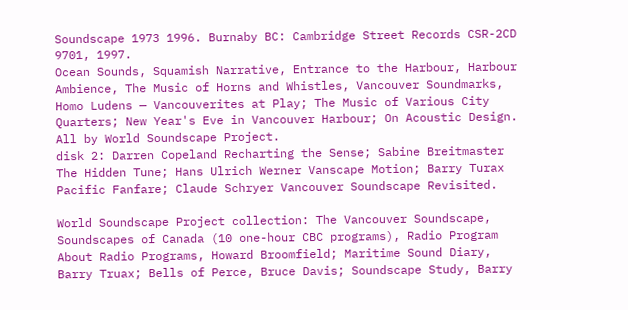Soundscape 1973 1996. Burnaby BC: Cambridge Street Records CSR-2CD 9701, 1997.
Ocean Sounds, Squamish Narrative, Entrance to the Harbour, Harbour Ambience, The Music of Horns and Whistles, Vancouver Soundmarks, Homo Ludens — Vancouverites at Play; The Music of Various City Quarters; New Year's Eve in Vancouver Harbour; On Acoustic Design. All by World Soundscape Project.
disk 2: Darren Copeland Recharting the Sense; Sabine Breitmaster The Hidden Tune; Hans Ulrich Werner Vanscape Motion; Barry Turax Pacific Fanfare; Claude Schryer Vancouver Soundscape Revisited.

World Soundscape Project collection: The Vancouver Soundscape, Soundscapes of Canada (10 one-hour CBC programs), Radio Program About Radio Programs, Howard Broomfield; Maritime Sound Diary, Barry Truax; Bells of Perce, Bruce Davis; Soundscape Study, Barry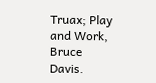Truax; Play and Work, Bruce Davis.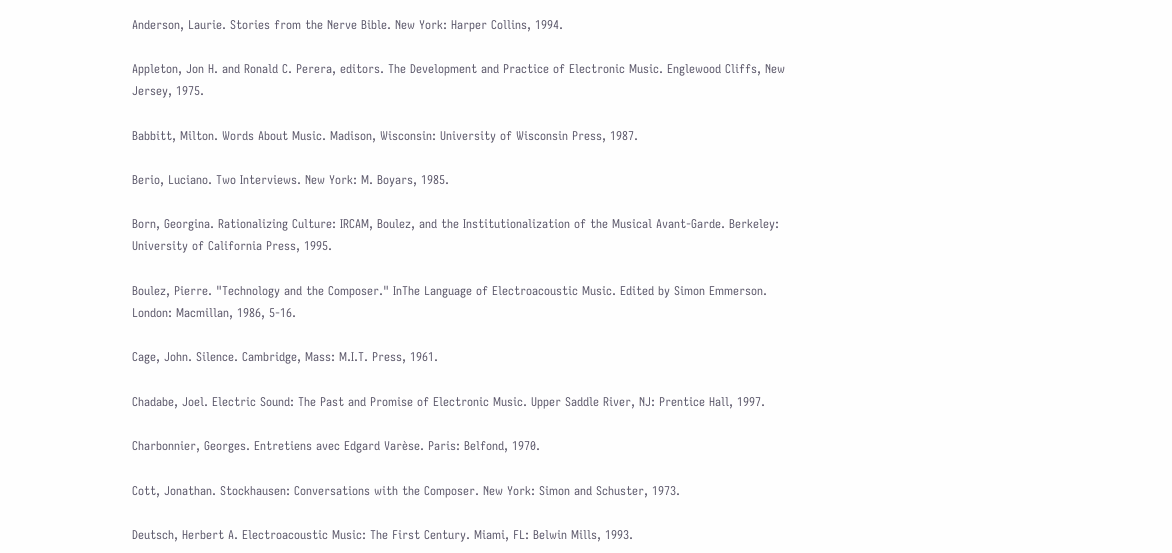Anderson, Laurie. Stories from the Nerve Bible. New York: Harper Collins, 1994.

Appleton, Jon H. and Ronald C. Perera, editors. The Development and Practice of Electronic Music. Englewood Cliffs, New Jersey, 1975.

Babbitt, Milton. Words About Music. Madison, Wisconsin: University of Wisconsin Press, 1987.

Berio, Luciano. Two Interviews. New York: M. Boyars, 1985.

Born, Georgina. Rationalizing Culture: IRCAM, Boulez, and the Institutionalization of the Musical Avant-Garde. Berkeley: University of California Press, 1995.

Boulez, Pierre. "Technology and the Composer." InThe Language of Electroacoustic Music. Edited by Simon Emmerson. London: Macmillan, 1986, 5-16.

Cage, John. Silence. Cambridge, Mass: M.I.T. Press, 1961.

Chadabe, Joel. Electric Sound: The Past and Promise of Electronic Music. Upper Saddle River, NJ: Prentice Hall, 1997.

Charbonnier, Georges. Entretiens avec Edgard Varèse. Paris: Belfond, 1970.

Cott, Jonathan. Stockhausen: Conversations with the Composer. New York: Simon and Schuster, 1973.

Deutsch, Herbert A. Electroacoustic Music: The First Century. Miami, FL: Belwin Mills, 1993.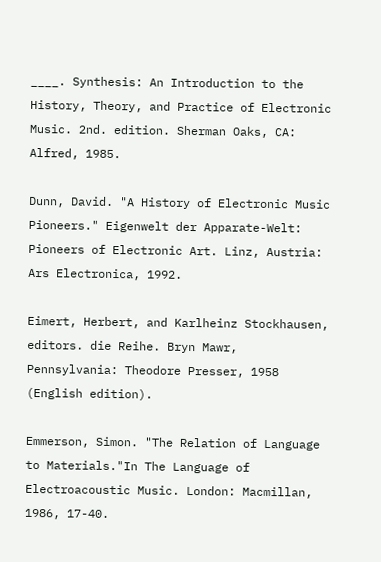____. Synthesis: An Introduction to the History, Theory, and Practice of Electronic Music. 2nd. edition. Sherman Oaks, CA: Alfred, 1985.

Dunn, David. "A History of Electronic Music Pioneers." Eigenwelt der Apparate-Welt: Pioneers of Electronic Art. Linz, Austria: Ars Electronica, 1992.

Eimert, Herbert, and Karlheinz Stockhausen, editors. die Reihe. Bryn Mawr, Pennsylvania: Theodore Presser, 1958 (English edition).

Emmerson, Simon. "The Relation of Language to Materials."In The Language of Electroacoustic Music. London: Macmillan, 1986, 17-40.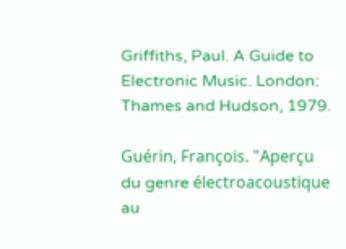Griffiths, Paul. A Guide to Electronic Music. London: Thames and Hudson, 1979.

Guérin, François. "Aperçu du genre électroacoustique au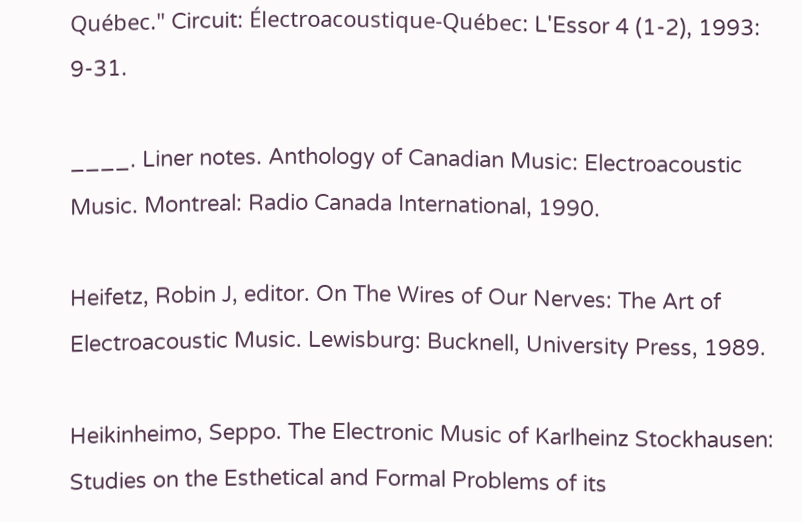Québec." Circuit: Électroacoustique-Québec: L'Essor 4 (1-2), 1993: 9-31.

____. Liner notes. Anthology of Canadian Music: Electroacoustic Music. Montreal: Radio Canada International, 1990.

Heifetz, Robin J, editor. On The Wires of Our Nerves: The Art of Electroacoustic Music. Lewisburg: Bucknell, University Press, 1989.

Heikinheimo, Seppo. The Electronic Music of Karlheinz Stockhausen: Studies on the Esthetical and Formal Problems of its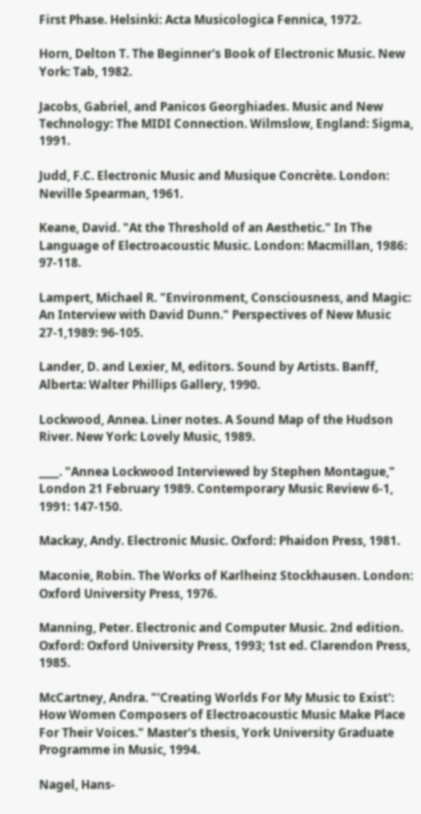First Phase. Helsinki: Acta Musicologica Fennica, 1972.

Horn, Delton T. The Beginner's Book of Electronic Music. New York: Tab, 1982.

Jacobs, Gabriel, and Panicos Georghiades. Music and New Technology: The MIDI Connection. Wilmslow, England: Sigma, 1991.

Judd, F.C. Electronic Music and Musique Concrète. London: Neville Spearman, 1961.

Keane, David. "At the Threshold of an Aesthetic." In The Language of Electroacoustic Music. London: Macmillan, 1986: 97-118.

Lampert, Michael R. "Environment, Consciousness, and Magic: An Interview with David Dunn." Perspectives of New Music 27-1,1989: 96-105.

Lander, D. and Lexier, M, editors. Sound by Artists. Banff, Alberta: Walter Phillips Gallery, 1990.

Lockwood, Annea. Liner notes. A Sound Map of the Hudson River. New York: Lovely Music, 1989.

____. "Annea Lockwood Interviewed by Stephen Montague," London 21 February 1989. Contemporary Music Review 6-1, 1991: 147-150.

Mackay, Andy. Electronic Music. Oxford: Phaidon Press, 1981.

Maconie, Robin. The Works of Karlheinz Stockhausen. London: Oxford University Press, 1976.

Manning, Peter. Electronic and Computer Music. 2nd edition. Oxford: Oxford University Press, 1993; 1st ed. Clarendon Press, 1985.

McCartney, Andra. "'Creating Worlds For My Music to Exist': How Women Composers of Electroacoustic Music Make Place For Their Voices." Master's thesis, York University Graduate Programme in Music, 1994.

Nagel, Hans-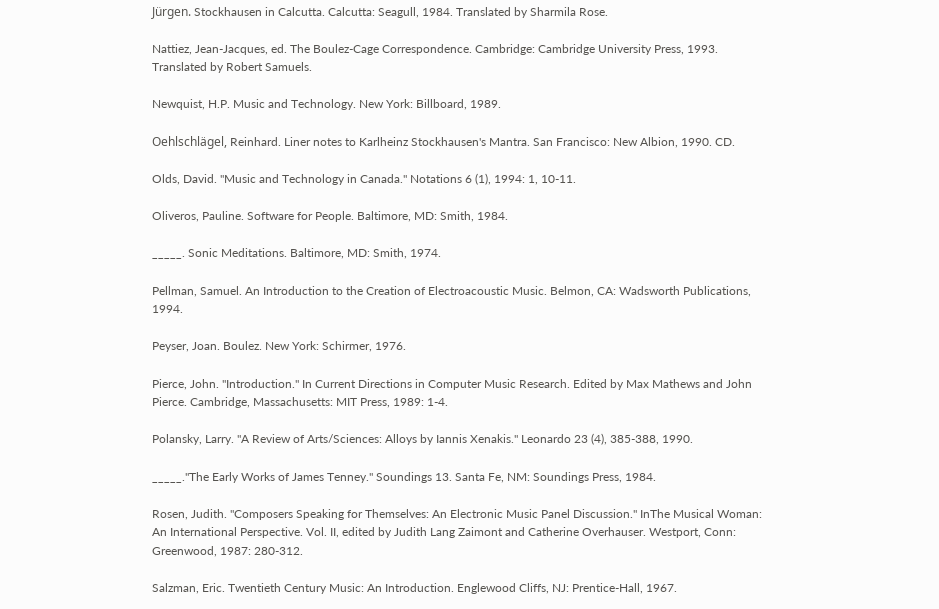Jürgen. Stockhausen in Calcutta. Calcutta: Seagull, 1984. Translated by Sharmila Rose.

Nattiez, Jean-Jacques, ed. The Boulez-Cage Correspondence. Cambridge: Cambridge University Press, 1993. Translated by Robert Samuels.

Newquist, H.P. Music and Technology. New York: Billboard, 1989.

Oehlschlägel, Reinhard. Liner notes to Karlheinz Stockhausen's Mantra. San Francisco: New Albion, 1990. CD.

Olds, David. "Music and Technology in Canada." Notations 6 (1), 1994: 1, 10-11.

Oliveros, Pauline. Software for People. Baltimore, MD: Smith, 1984.

_____. Sonic Meditations. Baltimore, MD: Smith, 1974.

Pellman, Samuel. An Introduction to the Creation of Electroacoustic Music. Belmon, CA: Wadsworth Publications, 1994.

Peyser, Joan. Boulez. New York: Schirmer, 1976.

Pierce, John. "Introduction." In Current Directions in Computer Music Research. Edited by Max Mathews and John Pierce. Cambridge, Massachusetts: MIT Press, 1989: 1-4.

Polansky, Larry. "A Review of Arts/Sciences: Alloys by Iannis Xenakis." Leonardo 23 (4), 385-388, 1990.

_____."The Early Works of James Tenney." Soundings 13. Santa Fe, NM: Soundings Press, 1984.

Rosen, Judith. "Composers Speaking for Themselves: An Electronic Music Panel Discussion." InThe Musical Woman: An International Perspective. Vol. II, edited by Judith Lang Zaimont and Catherine Overhauser. Westport, Conn: Greenwood, 1987: 280-312.

Salzman, Eric. Twentieth Century Music: An Introduction. Englewood Cliffs, NJ: Prentice-Hall, 1967.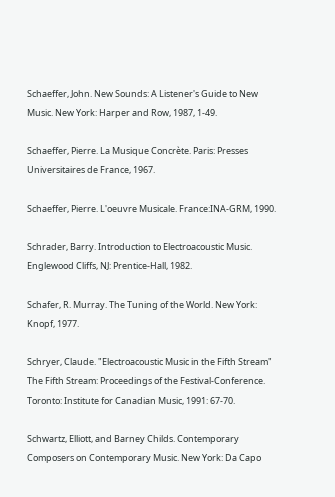Schaeffer, John. New Sounds: A Listener's Guide to New Music. New York: Harper and Row, 1987, 1-49.

Schaeffer, Pierre. La Musique Concrète. Paris: Presses Universitaires de France, 1967.

Schaeffer, Pierre. L'oeuvre Musicale. France:INA-GRM, 1990.

Schrader, Barry. Introduction to Electroacoustic Music. Englewood Cliffs, NJ: Prentice-Hall, 1982.

Schafer, R. Murray. The Tuning of the World. New York: Knopf, 1977.

Schryer, Claude. "Electroacoustic Music in the Fifth Stream" The Fifth Stream: Proceedings of the Festival-Conference. Toronto: Institute for Canadian Music, 1991: 67-70.

Schwartz, Elliott, and Barney Childs. Contemporary Composers on Contemporary Music. New York: Da Capo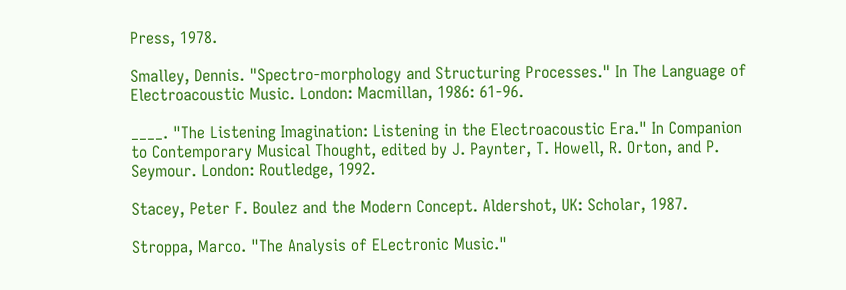Press, 1978.

Smalley, Dennis. "Spectro-morphology and Structuring Processes." In The Language of Electroacoustic Music. London: Macmillan, 1986: 61-96.

____. "The Listening Imagination: Listening in the Electroacoustic Era." In Companion to Contemporary Musical Thought, edited by J. Paynter, T. Howell, R. Orton, and P. Seymour. London: Routledge, 1992.

Stacey, Peter F. Boulez and the Modern Concept. Aldershot, UK: Scholar, 1987.

Stroppa, Marco. "The Analysis of ELectronic Music."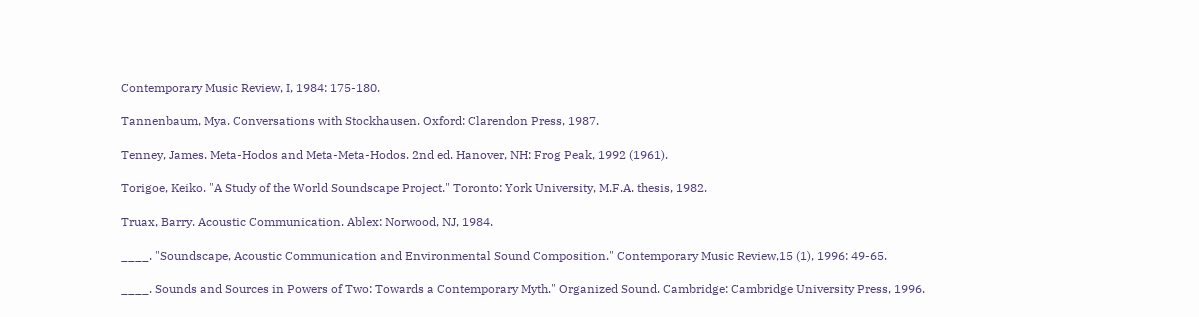Contemporary Music Review, I, 1984: 175-180.

Tannenbaum, Mya. Conversations with Stockhausen. Oxford: Clarendon Press, 1987.

Tenney, James. Meta-Hodos and Meta-Meta-Hodos. 2nd ed. Hanover, NH: Frog Peak, 1992 (1961).

Torigoe, Keiko. "A Study of the World Soundscape Project." Toronto: York University, M.F.A. thesis, 1982.

Truax, Barry. Acoustic Communication. Ablex: Norwood, NJ, 1984.

____. "Soundscape, Acoustic Communication and Environmental Sound Composition." Contemporary Music Review,15 (1), 1996: 49-65.

____. Sounds and Sources in Powers of Two: Towards a Contemporary Myth." Organized Sound. Cambridge: Cambridge University Press, 1996.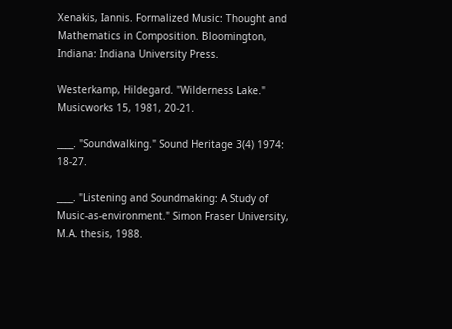Xenakis, Iannis. Formalized Music: Thought and Mathematics in Composition. Bloomington, Indiana: Indiana University Press.

Westerkamp, Hildegard. "Wilderness Lake." Musicworks 15, 1981, 20-21.

____. "Soundwalking." Sound Heritage 3(4) 1974: 18-27.

____. "Listening and Soundmaking: A Study of Music-as-environment." Simon Fraser University, M.A. thesis, 1988.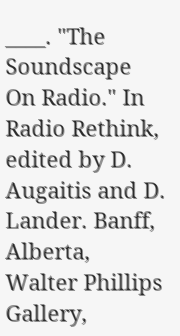____. "The Soundscape On Radio." In Radio Rethink, edited by D. Augaitis and D. Lander. Banff, Alberta, Walter Phillips Gallery,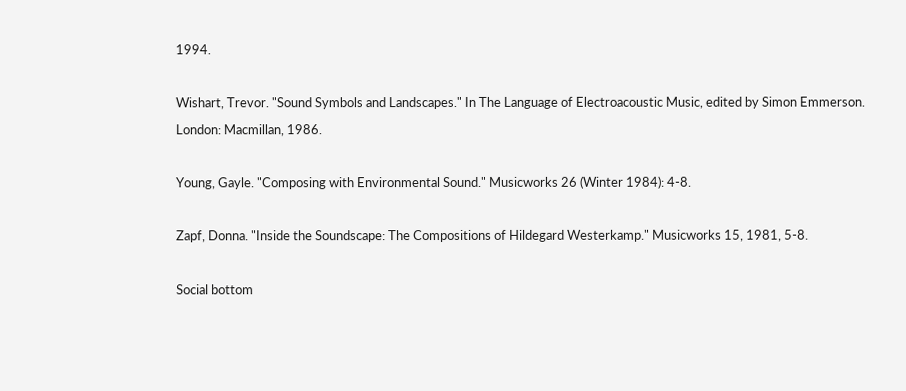1994.

Wishart, Trevor. "Sound Symbols and Landscapes." In The Language of Electroacoustic Music, edited by Simon Emmerson. London: Macmillan, 1986.

Young, Gayle. "Composing with Environmental Sound." Musicworks 26 (Winter 1984): 4-8.

Zapf, Donna. "Inside the Soundscape: The Compositions of Hildegard Westerkamp." Musicworks 15, 1981, 5-8.

Social bottom